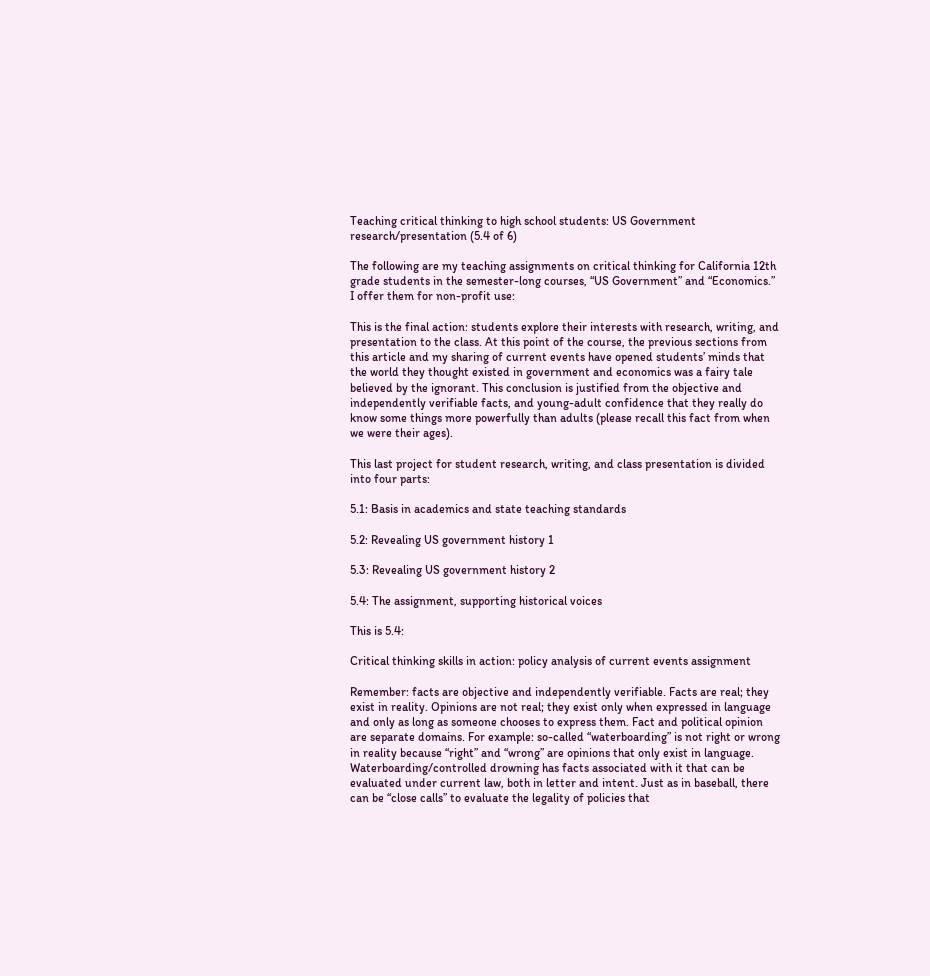Teaching critical thinking to high school students: US Government research/presentation (5.4 of 6)

The following are my teaching assignments on critical thinking for California 12th grade students in the semester-long courses, “US Government” and “Economics.” I offer them for non-profit use:

This is the final action: students explore their interests with research, writing, and presentation to the class. At this point of the course, the previous sections from this article and my sharing of current events have opened students’ minds that the world they thought existed in government and economics was a fairy tale believed by the ignorant. This conclusion is justified from the objective and independently verifiable facts, and young-adult confidence that they really do know some things more powerfully than adults (please recall this fact from when we were their ages).

This last project for student research, writing, and class presentation is divided into four parts:

5.1: Basis in academics and state teaching standards

5.2: Revealing US government history 1

5.3: Revealing US government history 2

5.4: The assignment, supporting historical voices

This is 5.4:

Critical thinking skills in action: policy analysis of current events assignment

Remember: facts are objective and independently verifiable. Facts are real; they exist in reality. Opinions are not real; they exist only when expressed in language and only as long as someone chooses to express them. Fact and political opinion are separate domains. For example: so-called “waterboarding” is not right or wrong in reality because “right” and “wrong” are opinions that only exist in language. Waterboarding/controlled drowning has facts associated with it that can be evaluated under current law, both in letter and intent. Just as in baseball, there can be “close calls” to evaluate the legality of policies that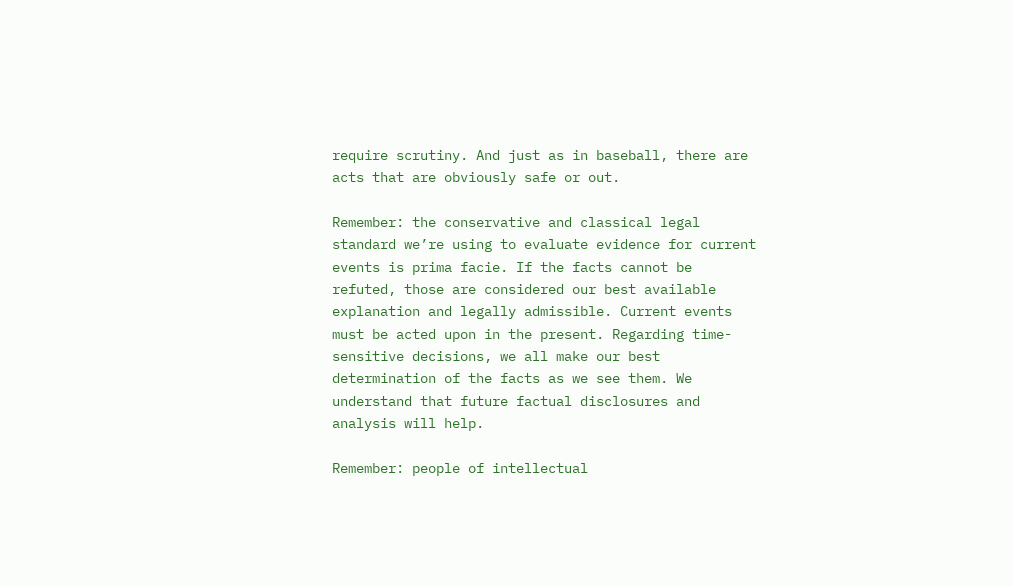require scrutiny. And just as in baseball, there are acts that are obviously safe or out.

Remember: the conservative and classical legal standard we’re using to evaluate evidence for current events is prima facie. If the facts cannot be refuted, those are considered our best available explanation and legally admissible. Current events must be acted upon in the present. Regarding time-sensitive decisions, we all make our best determination of the facts as we see them. We understand that future factual disclosures and analysis will help.

Remember: people of intellectual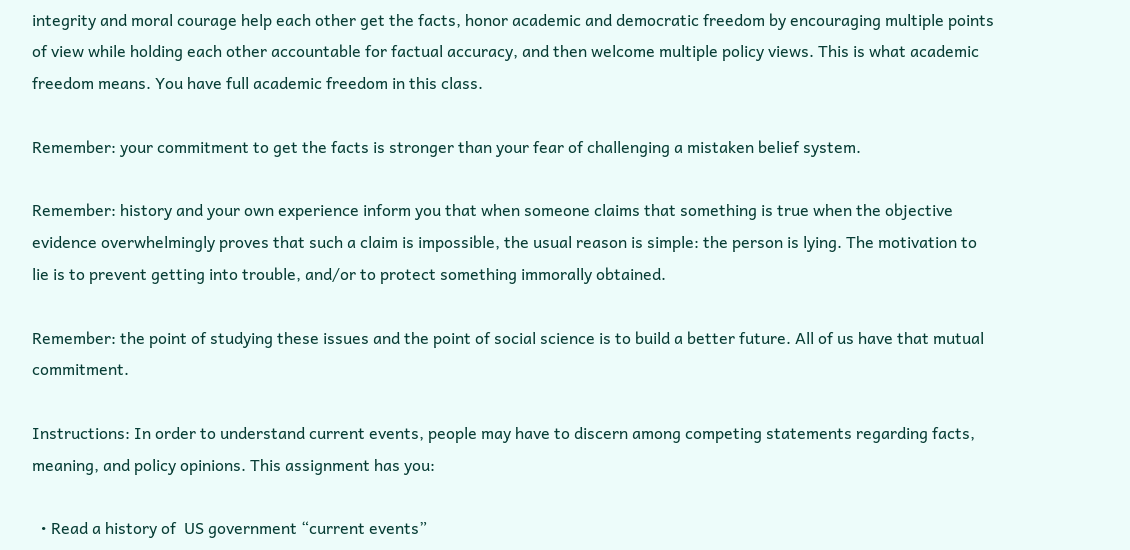integrity and moral courage help each other get the facts, honor academic and democratic freedom by encouraging multiple points of view while holding each other accountable for factual accuracy, and then welcome multiple policy views. This is what academic freedom means. You have full academic freedom in this class.

Remember: your commitment to get the facts is stronger than your fear of challenging a mistaken belief system.

Remember: history and your own experience inform you that when someone claims that something is true when the objective evidence overwhelmingly proves that such a claim is impossible, the usual reason is simple: the person is lying. The motivation to lie is to prevent getting into trouble, and/or to protect something immorally obtained.

Remember: the point of studying these issues and the point of social science is to build a better future. All of us have that mutual commitment.

Instructions: In order to understand current events, people may have to discern among competing statements regarding facts, meaning, and policy opinions. This assignment has you:

  • Read a history of  US government “current events”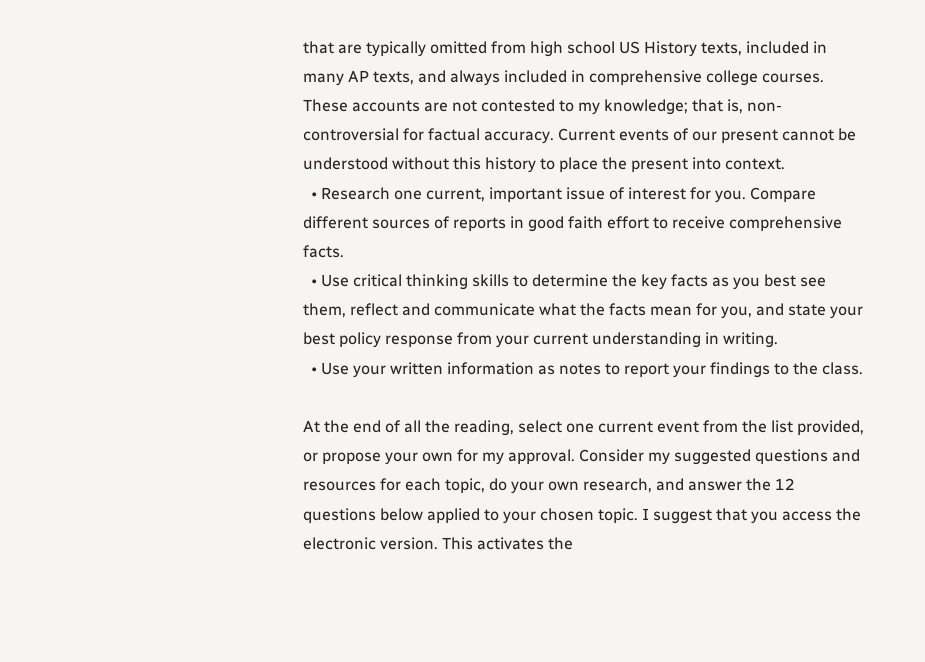that are typically omitted from high school US History texts, included in many AP texts, and always included in comprehensive college courses. These accounts are not contested to my knowledge; that is, non-controversial for factual accuracy. Current events of our present cannot be understood without this history to place the present into context.
  • Research one current, important issue of interest for you. Compare different sources of reports in good faith effort to receive comprehensive facts.
  • Use critical thinking skills to determine the key facts as you best see them, reflect and communicate what the facts mean for you, and state your best policy response from your current understanding in writing.
  • Use your written information as notes to report your findings to the class.

At the end of all the reading, select one current event from the list provided, or propose your own for my approval. Consider my suggested questions and resources for each topic, do your own research, and answer the 12 questions below applied to your chosen topic. I suggest that you access the electronic version. This activates the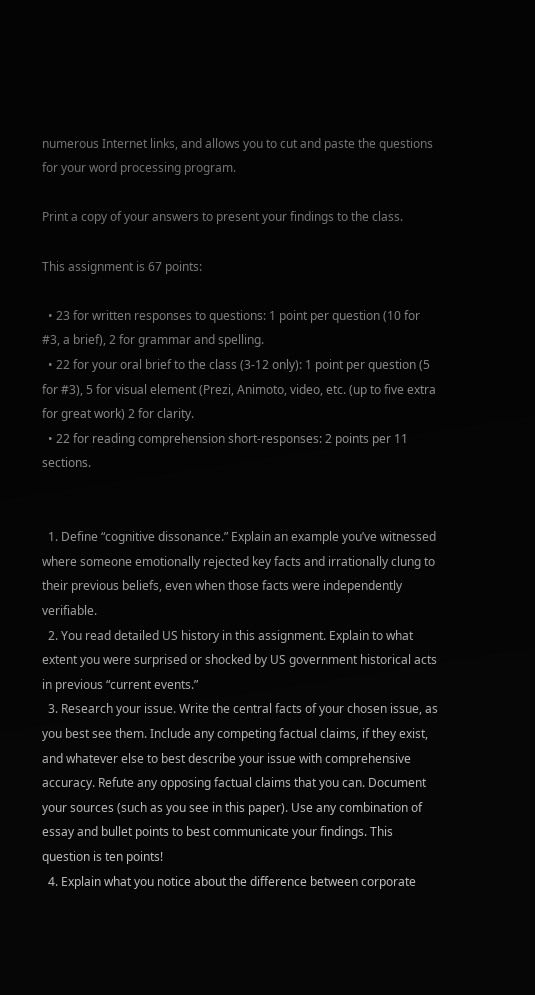numerous Internet links, and allows you to cut and paste the questions for your word processing program.

Print a copy of your answers to present your findings to the class.

This assignment is 67 points:

  • 23 for written responses to questions: 1 point per question (10 for #3, a brief), 2 for grammar and spelling.
  • 22 for your oral brief to the class (3-12 only): 1 point per question (5 for #3), 5 for visual element (Prezi, Animoto, video, etc. (up to five extra for great work) 2 for clarity.
  • 22 for reading comprehension short-responses: 2 points per 11 sections.


  1. Define “cognitive dissonance.” Explain an example you’ve witnessed where someone emotionally rejected key facts and irrationally clung to their previous beliefs, even when those facts were independently verifiable.
  2. You read detailed US history in this assignment. Explain to what extent you were surprised or shocked by US government historical acts in previous “current events.”
  3. Research your issue. Write the central facts of your chosen issue, as you best see them. Include any competing factual claims, if they exist, and whatever else to best describe your issue with comprehensive accuracy. Refute any opposing factual claims that you can. Document your sources (such as you see in this paper). Use any combination of essay and bullet points to best communicate your findings. This question is ten points!
  4. Explain what you notice about the difference between corporate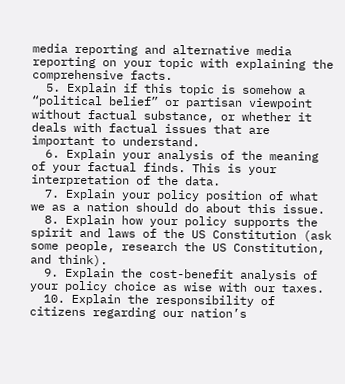media reporting and alternative media reporting on your topic with explaining the comprehensive facts.
  5. Explain if this topic is somehow a “political belief” or partisan viewpoint without factual substance, or whether it deals with factual issues that are important to understand.
  6. Explain your analysis of the meaning of your factual finds. This is your interpretation of the data.
  7. Explain your policy position of what we as a nation should do about this issue.
  8. Explain how your policy supports the spirit and laws of the US Constitution (ask some people, research the US Constitution, and think).
  9. Explain the cost-benefit analysis of your policy choice as wise with our taxes.
  10. Explain the responsibility of citizens regarding our nation’s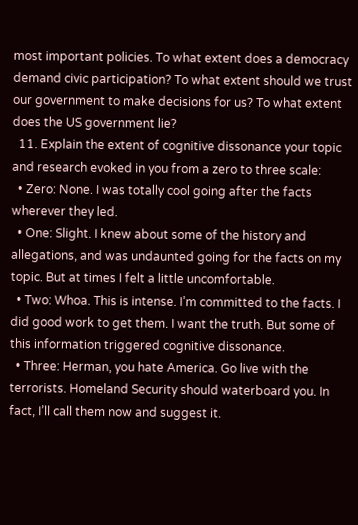most important policies. To what extent does a democracy demand civic participation? To what extent should we trust our government to make decisions for us? To what extent does the US government lie?
  11. Explain the extent of cognitive dissonance your topic and research evoked in you from a zero to three scale:
  • Zero: None. I was totally cool going after the facts wherever they led.
  • One: Slight. I knew about some of the history and allegations, and was undaunted going for the facts on my topic. But at times I felt a little uncomfortable.
  • Two: Whoa. This is intense. I’m committed to the facts. I did good work to get them. I want the truth. But some of this information triggered cognitive dissonance.
  • Three: Herman, you hate America. Go live with the terrorists. Homeland Security should waterboard you. In fact, I’ll call them now and suggest it.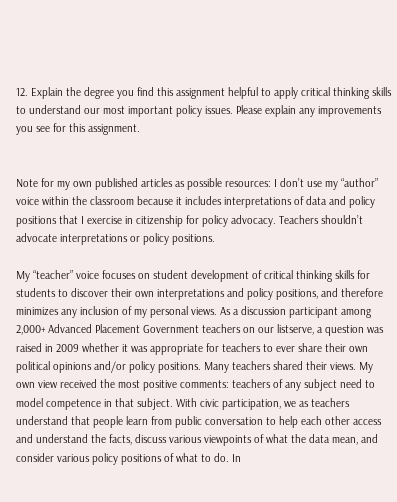12. Explain the degree you find this assignment helpful to apply critical thinking skills to understand our most important policy issues. Please explain any improvements you see for this assignment.


Note for my own published articles as possible resources: I don’t use my “author” voice within the classroom because it includes interpretations of data and policy positions that I exercise in citizenship for policy advocacy. Teachers shouldn’t advocate interpretations or policy positions.

My “teacher” voice focuses on student development of critical thinking skills for students to discover their own interpretations and policy positions, and therefore minimizes any inclusion of my personal views. As a discussion participant among 2,000+ Advanced Placement Government teachers on our listserve, a question was raised in 2009 whether it was appropriate for teachers to ever share their own political opinions and/or policy positions. Many teachers shared their views. My own view received the most positive comments: teachers of any subject need to model competence in that subject. With civic participation, we as teachers understand that people learn from public conversation to help each other access and understand the facts, discuss various viewpoints of what the data mean, and consider various policy positions of what to do. In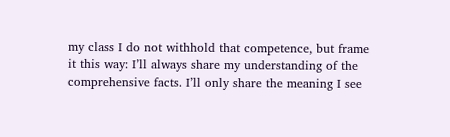my class I do not withhold that competence, but frame it this way: I’ll always share my understanding of the comprehensive facts. I’ll only share the meaning I see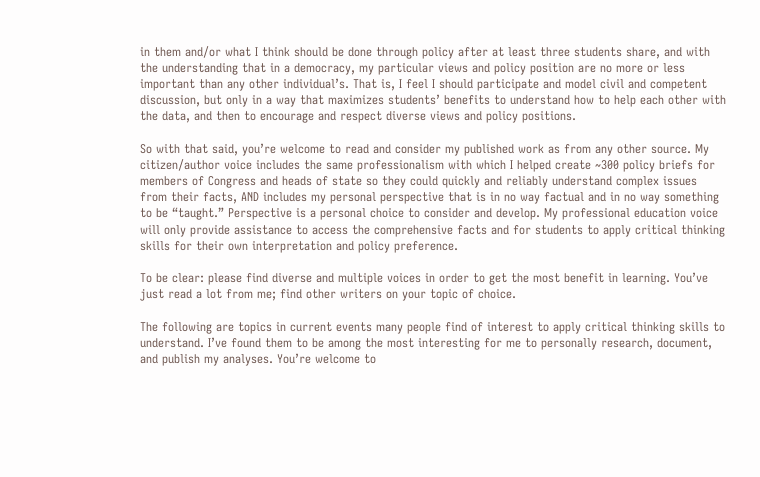in them and/or what I think should be done through policy after at least three students share, and with the understanding that in a democracy, my particular views and policy position are no more or less important than any other individual’s. That is, I feel I should participate and model civil and competent discussion, but only in a way that maximizes students’ benefits to understand how to help each other with the data, and then to encourage and respect diverse views and policy positions.

So with that said, you’re welcome to read and consider my published work as from any other source. My citizen/author voice includes the same professionalism with which I helped create ~300 policy briefs for members of Congress and heads of state so they could quickly and reliably understand complex issues from their facts, AND includes my personal perspective that is in no way factual and in no way something to be “taught.” Perspective is a personal choice to consider and develop. My professional education voice will only provide assistance to access the comprehensive facts and for students to apply critical thinking skills for their own interpretation and policy preference.

To be clear: please find diverse and multiple voices in order to get the most benefit in learning. You’ve just read a lot from me; find other writers on your topic of choice.

The following are topics in current events many people find of interest to apply critical thinking skills to understand. I’ve found them to be among the most interesting for me to personally research, document, and publish my analyses. You’re welcome to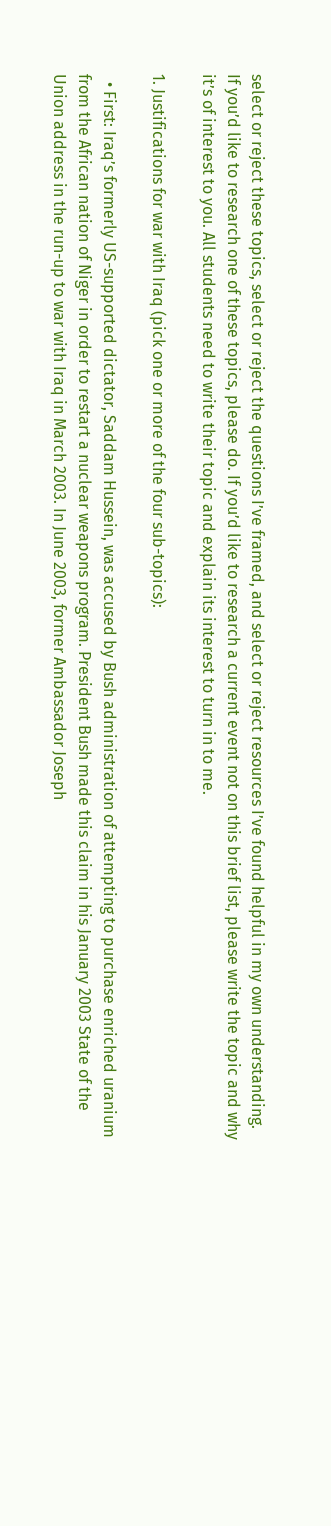select or reject these topics, select or reject the questions I’ve framed, and select or reject resources I’ve found helpful in my own understanding. If you’d like to research one of these topics, please do. If you’d like to research a current event not on this brief list, please write the topic and why it’s of interest to you. All students need to write their topic and explain its interest to turn in to me.

1. Justifications for war with Iraq (pick one or more of the four sub-topics):

  • First: Iraq’s formerly US-supported dictator, Saddam Hussein, was accused by Bush administration of attempting to purchase enriched uranium from the African nation of Niger in order to restart a nuclear weapons program. President Bush made this claim in his January 2003 State of the Union address in the run-up to war with Iraq in March 2003. In June 2003, former Ambassador Joseph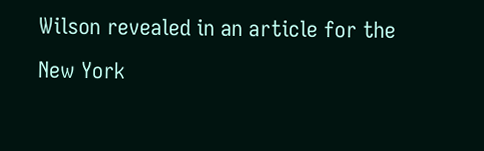Wilson revealed in an article for the New York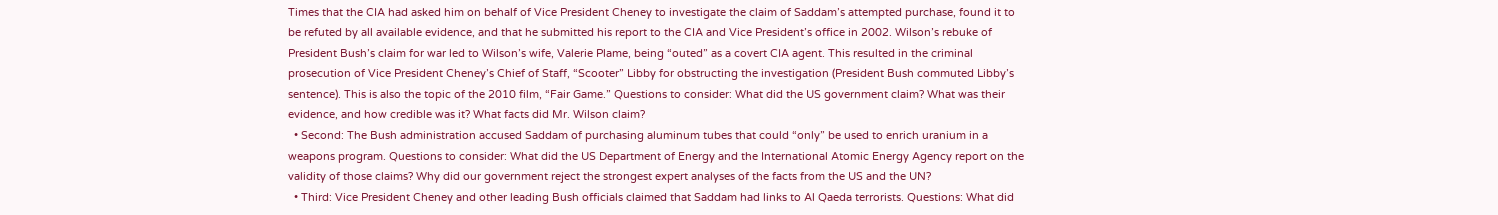Times that the CIA had asked him on behalf of Vice President Cheney to investigate the claim of Saddam’s attempted purchase, found it to be refuted by all available evidence, and that he submitted his report to the CIA and Vice President’s office in 2002. Wilson’s rebuke of President Bush’s claim for war led to Wilson’s wife, Valerie Plame, being “outed” as a covert CIA agent. This resulted in the criminal prosecution of Vice President Cheney’s Chief of Staff, “Scooter” Libby for obstructing the investigation (President Bush commuted Libby’s sentence). This is also the topic of the 2010 film, “Fair Game.” Questions to consider: What did the US government claim? What was their evidence, and how credible was it? What facts did Mr. Wilson claim?
  • Second: The Bush administration accused Saddam of purchasing aluminum tubes that could “only” be used to enrich uranium in a weapons program. Questions to consider: What did the US Department of Energy and the International Atomic Energy Agency report on the validity of those claims? Why did our government reject the strongest expert analyses of the facts from the US and the UN?
  • Third: Vice President Cheney and other leading Bush officials claimed that Saddam had links to Al Qaeda terrorists. Questions: What did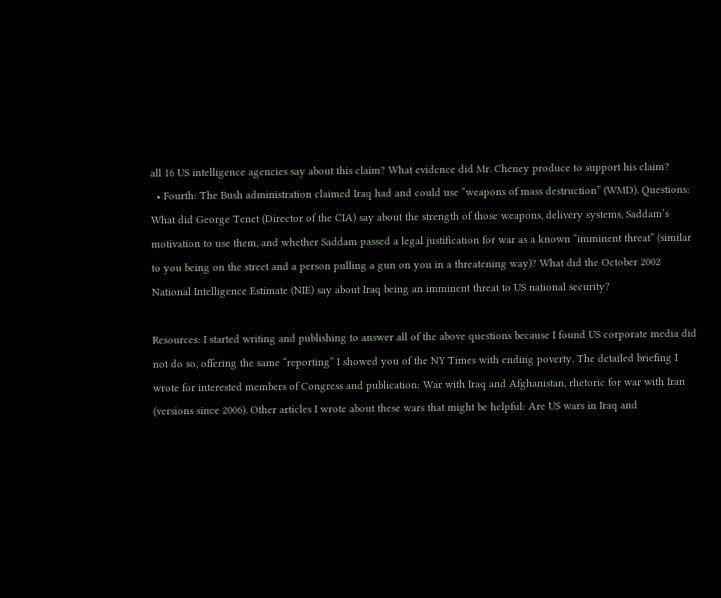all 16 US intelligence agencies say about this claim? What evidence did Mr. Cheney produce to support his claim?
  • Fourth: The Bush administration claimed Iraq had and could use “weapons of mass destruction” (WMD). Questions: What did George Tenet (Director of the CIA) say about the strength of those weapons, delivery systems, Saddam’s motivation to use them, and whether Saddam passed a legal justification for war as a known “imminent threat” (similar to you being on the street and a person pulling a gun on you in a threatening way)? What did the October 2002 National Intelligence Estimate (NIE) say about Iraq being an imminent threat to US national security?

Resources: I started writing and publishing to answer all of the above questions because I found US corporate media did not do so, offering the same “reporting” I showed you of the NY Times with ending poverty. The detailed briefing I wrote for interested members of Congress and publication: War with Iraq and Afghanistan, rhetoric for war with Iran (versions since 2006). Other articles I wrote about these wars that might be helpful: Are US wars in Iraq and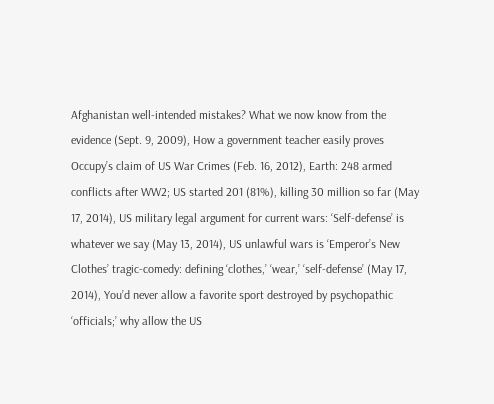Afghanistan well-intended mistakes? What we now know from the evidence (Sept. 9, 2009), How a government teacher easily proves Occupy’s claim of US War Crimes (Feb. 16, 2012), Earth: 248 armed conflicts after WW2; US started 201 (81%), killing 30 million so far (May 17, 2014), US military legal argument for current wars: ‘Self-defense’ is whatever we say (May 13, 2014), US unlawful wars is ‘Emperor’s New Clothes’ tragic-comedy: defining ‘clothes,’ ‘wear,’ ‘self-defense’ (May 17, 2014), You’d never allow a favorite sport destroyed by psychopathic ‘officials;’ why allow the US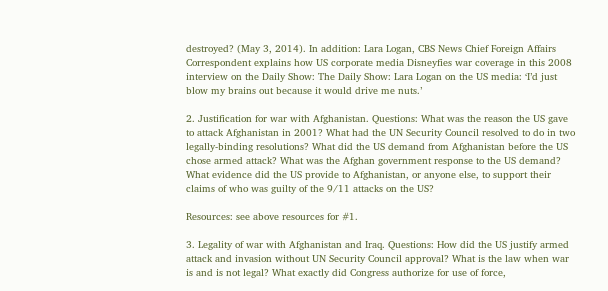destroyed? (May 3, 2014). In addition: Lara Logan, CBS News Chief Foreign Affairs Correspondent explains how US corporate media Disneyfies war coverage in this 2008 interview on the Daily Show: The Daily Show: Lara Logan on the US media: ‘I’d just blow my brains out because it would drive me nuts.’

2. Justification for war with Afghanistan. Questions: What was the reason the US gave to attack Afghanistan in 2001? What had the UN Security Council resolved to do in two legally-binding resolutions? What did the US demand from Afghanistan before the US chose armed attack? What was the Afghan government response to the US demand? What evidence did the US provide to Afghanistan, or anyone else, to support their claims of who was guilty of the 9/11 attacks on the US?

Resources: see above resources for #1.

3. Legality of war with Afghanistan and Iraq. Questions: How did the US justify armed attack and invasion without UN Security Council approval? What is the law when war is and is not legal? What exactly did Congress authorize for use of force,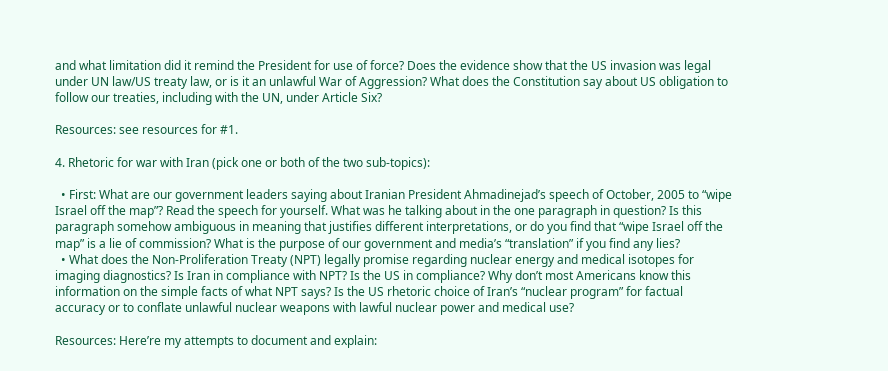and what limitation did it remind the President for use of force? Does the evidence show that the US invasion was legal under UN law/US treaty law, or is it an unlawful War of Aggression? What does the Constitution say about US obligation to follow our treaties, including with the UN, under Article Six?

Resources: see resources for #1.

4. Rhetoric for war with Iran (pick one or both of the two sub-topics):

  • First: What are our government leaders saying about Iranian President Ahmadinejad’s speech of October, 2005 to “wipe Israel off the map”? Read the speech for yourself. What was he talking about in the one paragraph in question? Is this paragraph somehow ambiguous in meaning that justifies different interpretations, or do you find that “wipe Israel off the map” is a lie of commission? What is the purpose of our government and media’s “translation” if you find any lies?
  • What does the Non-Proliferation Treaty (NPT) legally promise regarding nuclear energy and medical isotopes for imaging diagnostics? Is Iran in compliance with NPT? Is the US in compliance? Why don’t most Americans know this information on the simple facts of what NPT says? Is the US rhetoric choice of Iran’s “nuclear program” for factual accuracy or to conflate unlawful nuclear weapons with lawful nuclear power and medical use?

Resources: Here’re my attempts to document and explain: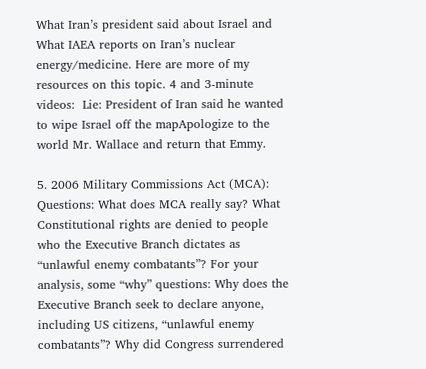What Iran’s president said about Israel and What IAEA reports on Iran’s nuclear energy/medicine. Here are more of my resources on this topic. 4 and 3-minute videos:  Lie: President of Iran said he wanted to wipe Israel off the mapApologize to the world Mr. Wallace and return that Emmy.

5. 2006 Military Commissions Act (MCA): Questions: What does MCA really say? What Constitutional rights are denied to people who the Executive Branch dictates as “unlawful enemy combatants”? For your analysis, some “why” questions: Why does the Executive Branch seek to declare anyone, including US citizens, “unlawful enemy combatants”? Why did Congress surrendered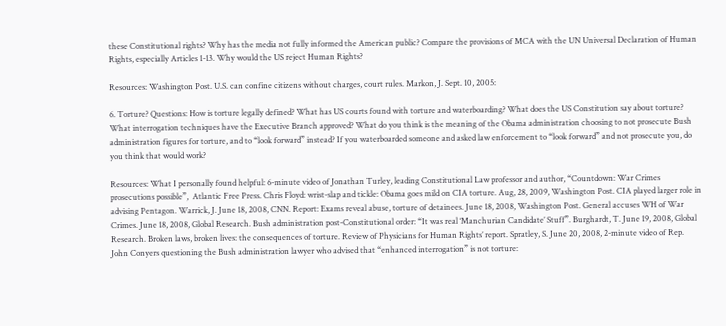these Constitutional rights? Why has the media not fully informed the American public? Compare the provisions of MCA with the UN Universal Declaration of Human Rights, especially Articles 1-13. Why would the US reject Human Rights?

Resources: Washington Post. U.S. can confine citizens without charges, court rules. Markon, J. Sept. 10, 2005:

6. Torture? Questions: How is torture legally defined? What has US courts found with torture and waterboarding? What does the US Constitution say about torture? What interrogation techniques have the Executive Branch approved? What do you think is the meaning of the Obama administration choosing to not prosecute Bush administration figures for torture, and to “look forward” instead? If you waterboarded someone and asked law enforcement to “look forward” and not prosecute you, do you think that would work?

Resources: What I personally found helpful: 6-minute video of Jonathan Turley, leading Constitutional Law professor and author, “Countdown: War Crimes prosecutions possible”,  Atlantic Free Press. Chris Floyd: wrist-slap and tickle: Obama goes mild on CIA torture. Aug, 28, 2009, Washington Post. CIA played larger role in advising Pentagon. Warrick, J. June 18, 2008, CNN. Report: Exams reveal abuse, torture of detainees. June 18, 2008, Washington Post. General accuses WH of War Crimes. June 18, 2008, Global Research. Bush administration post-Constitutional order: “It was real ‘Manchurian Candidate’ Stuff”. Burghardt, T. June 19, 2008, Global Research. Broken laws, broken lives: the consequences of torture. Review of Physicians for Human Rights’ report. Spratley, S. June 20, 2008, 2-minute video of Rep. John Conyers questioning the Bush administration lawyer who advised that “enhanced interrogation” is not torture: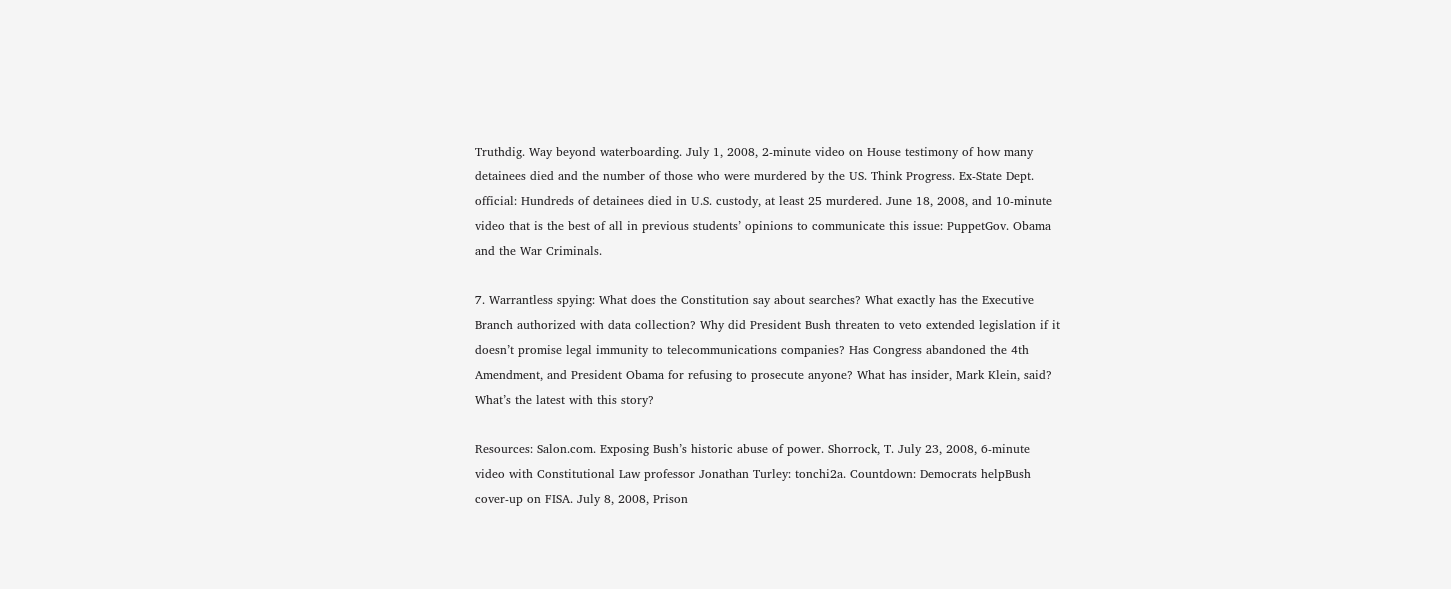Truthdig. Way beyond waterboarding. July 1, 2008, 2-minute video on House testimony of how many detainees died and the number of those who were murdered by the US. Think Progress. Ex-State Dept. official: Hundreds of detainees died in U.S. custody, at least 25 murdered. June 18, 2008, and 10-minute video that is the best of all in previous students’ opinions to communicate this issue: PuppetGov. Obama and the War Criminals.

7. Warrantless spying: What does the Constitution say about searches? What exactly has the Executive Branch authorized with data collection? Why did President Bush threaten to veto extended legislation if it doesn’t promise legal immunity to telecommunications companies? Has Congress abandoned the 4th Amendment, and President Obama for refusing to prosecute anyone? What has insider, Mark Klein, said? What’s the latest with this story?

Resources: Salon.com. Exposing Bush’s historic abuse of power. Shorrock, T. July 23, 2008, 6-minute video with Constitutional Law professor Jonathan Turley: tonchi2a. Countdown: Democrats helpBush cover-up on FISA. July 8, 2008, Prison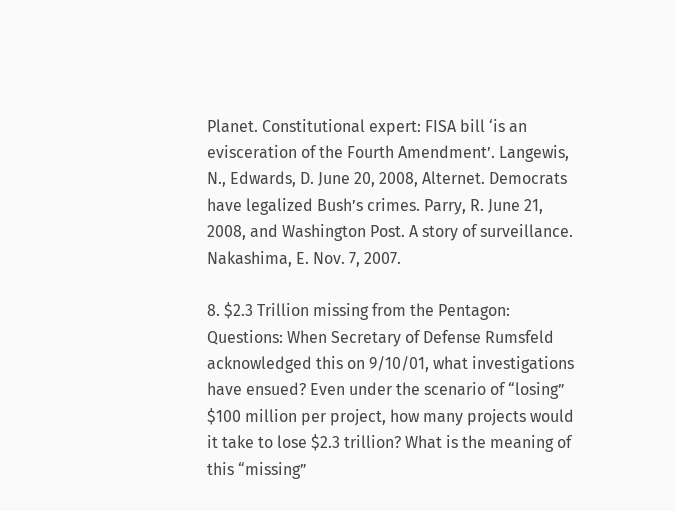Planet. Constitutional expert: FISA bill ‘is an evisceration of the Fourth Amendment’. Langewis, N., Edwards, D. June 20, 2008, Alternet. Democrats have legalized Bush’s crimes. Parry, R. June 21, 2008, and Washington Post. A story of surveillance. Nakashima, E. Nov. 7, 2007.

8. $2.3 Trillion missing from the Pentagon: Questions: When Secretary of Defense Rumsfeld acknowledged this on 9/10/01, what investigations have ensued? Even under the scenario of “losing” $100 million per project, how many projects would it take to lose $2.3 trillion? What is the meaning of this “missing”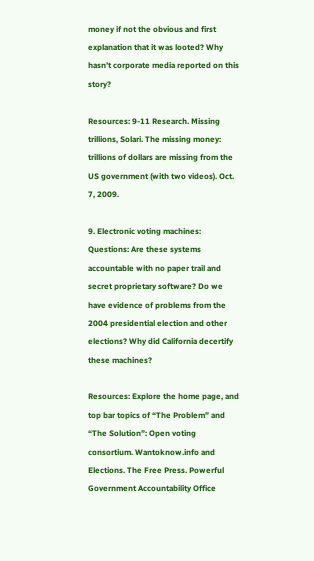money if not the obvious and first explanation that it was looted? Why hasn’t corporate media reported on this story?

Resources: 9-11 Research. Missing trillions, Solari. The missing money: trillions of dollars are missing from the US government (with two videos). Oct. 7, 2009.

9. Electronic voting machines: Questions: Are these systems accountable with no paper trail and secret proprietary software? Do we have evidence of problems from the 2004 presidential election and other elections? Why did California decertify these machines?

Resources: Explore the home page, and top bar topics of “The Problem” and “The Solution”: Open voting consortium. Wantoknow.info and Elections. The Free Press. Powerful Government Accountability Office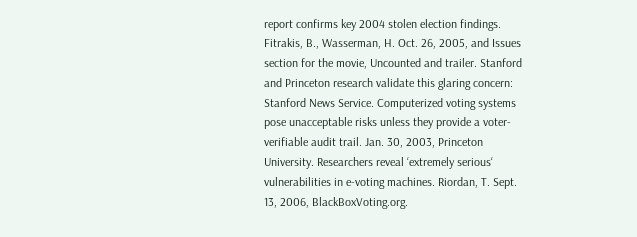report confirms key 2004 stolen election findings. Fitrakis, B., Wasserman, H. Oct. 26, 2005, and Issues section for the movie, Uncounted and trailer. Stanford and Princeton research validate this glaring concern: Stanford News Service. Computerized voting systems pose unacceptable risks unless they provide a voter-verifiable audit trail. Jan. 30, 2003, Princeton University. Researchers reveal ‘extremely serious‘ vulnerabilities in e-voting machines. Riordan, T. Sept. 13, 2006, BlackBoxVoting.org.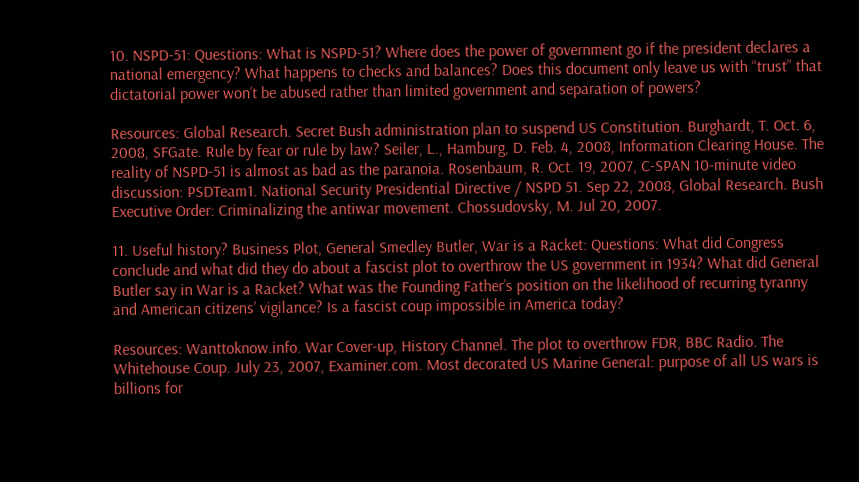10. NSPD-51: Questions: What is NSPD-51? Where does the power of government go if the president declares a national emergency? What happens to checks and balances? Does this document only leave us with “trust” that dictatorial power won’t be abused rather than limited government and separation of powers?

Resources: Global Research. Secret Bush administration plan to suspend US Constitution. Burghardt, T. Oct. 6, 2008, SFGate. Rule by fear or rule by law? Seiler, L., Hamburg, D. Feb. 4, 2008, Information Clearing House. The reality of NSPD-51 is almost as bad as the paranoia. Rosenbaum, R. Oct. 19, 2007, C-SPAN 10-minute video discussion: PSDTeam1. National Security Presidential Directive / NSPD 51. Sep 22, 2008, Global Research. Bush Executive Order: Criminalizing the antiwar movement. Chossudovsky, M. Jul 20, 2007.

11. Useful history? Business Plot, General Smedley Butler, War is a Racket: Questions: What did Congress conclude and what did they do about a fascist plot to overthrow the US government in 1934? What did General Butler say in War is a Racket? What was the Founding Father’s position on the likelihood of recurring tyranny and American citizens’ vigilance? Is a fascist coup impossible in America today?

Resources: Wanttoknow.info. War Cover-up, History Channel. The plot to overthrow FDR, BBC Radio. The Whitehouse Coup. July 23, 2007, Examiner.com. Most decorated US Marine General: purpose of all US wars is billions for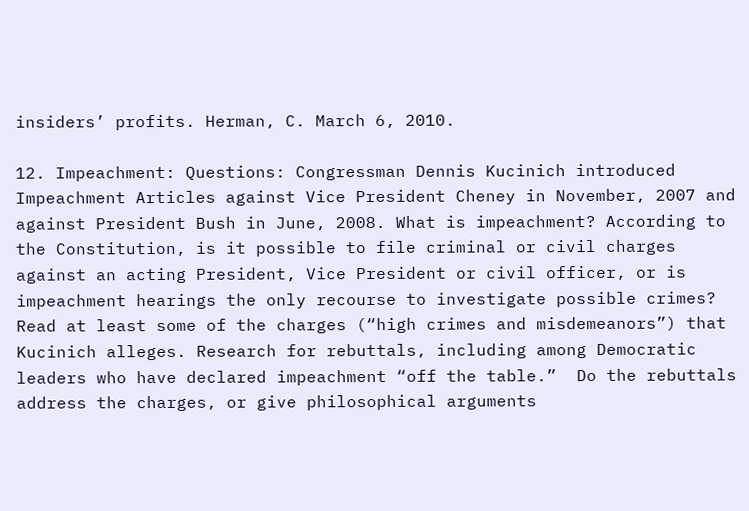insiders’ profits. Herman, C. March 6, 2010.

12. Impeachment: Questions: Congressman Dennis Kucinich introduced Impeachment Articles against Vice President Cheney in November, 2007 and against President Bush in June, 2008. What is impeachment? According to the Constitution, is it possible to file criminal or civil charges against an acting President, Vice President or civil officer, or is impeachment hearings the only recourse to investigate possible crimes? Read at least some of the charges (“high crimes and misdemeanors”) that Kucinich alleges. Research for rebuttals, including among Democratic leaders who have declared impeachment “off the table.”  Do the rebuttals address the charges, or give philosophical arguments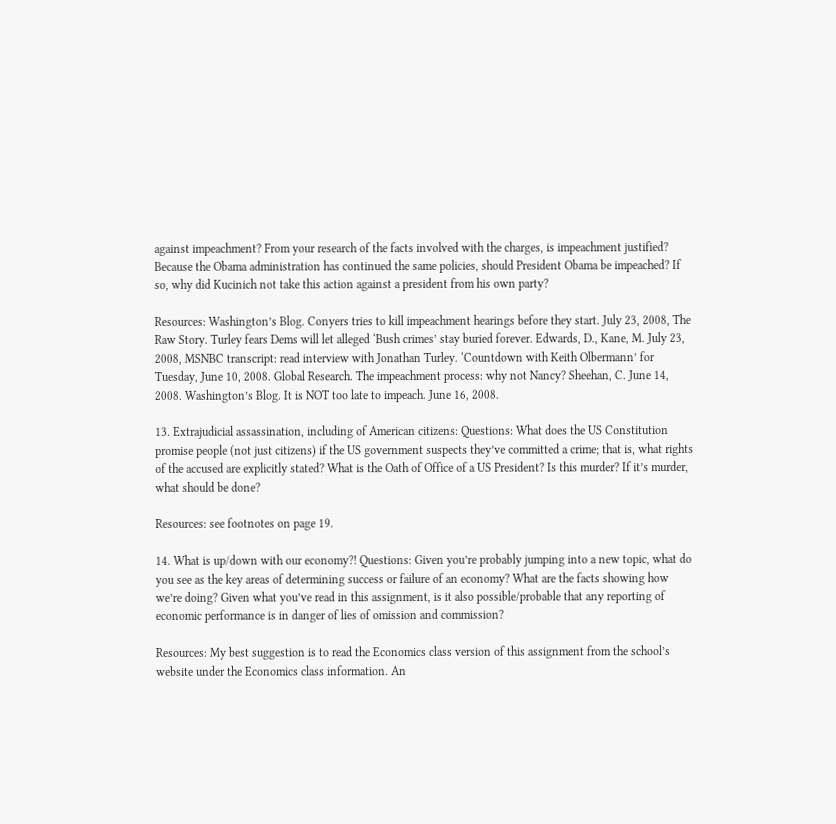against impeachment? From your research of the facts involved with the charges, is impeachment justified? Because the Obama administration has continued the same policies, should President Obama be impeached? If so, why did Kucinich not take this action against a president from his own party?

Resources: Washington’s Blog. Conyers tries to kill impeachment hearings before they start. July 23, 2008, The Raw Story. Turley fears Dems will let alleged ‘Bush crimes’ stay buried forever. Edwards, D., Kane, M. July 23, 2008, MSNBC transcript: read interview with Jonathan Turley. ‘Countdown with Keith Olbermann’ for Tuesday, June 10, 2008. Global Research. The impeachment process: why not Nancy? Sheehan, C. June 14, 2008. Washington’s Blog. It is NOT too late to impeach. June 16, 2008.

13. Extrajudicial assassination, including of American citizens: Questions: What does the US Constitution promise people (not just citizens) if the US government suspects they’ve committed a crime; that is, what rights of the accused are explicitly stated? What is the Oath of Office of a US President? Is this murder? If it’s murder, what should be done?

Resources: see footnotes on page 19.

14. What is up/down with our economy?! Questions: Given you’re probably jumping into a new topic, what do you see as the key areas of determining success or failure of an economy? What are the facts showing how we’re doing? Given what you’ve read in this assignment, is it also possible/probable that any reporting of economic performance is in danger of lies of omission and commission?

Resources: My best suggestion is to read the Economics class version of this assignment from the school’s website under the Economics class information. An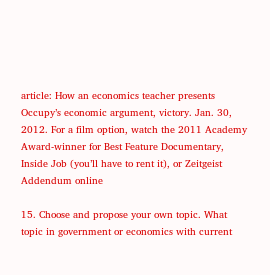article: How an economics teacher presents Occupy’s economic argument, victory. Jan. 30, 2012. For a film option, watch the 2011 Academy Award-winner for Best Feature Documentary, Inside Job (you’ll have to rent it), or Zeitgeist Addendum online

15. Choose and propose your own topic. What topic in government or economics with current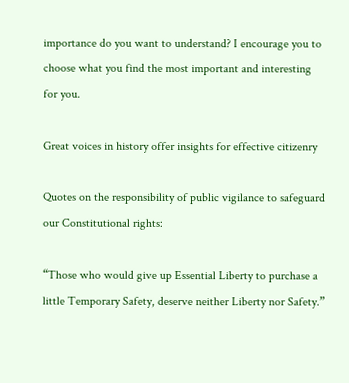importance do you want to understand? I encourage you to choose what you find the most important and interesting for you.

Great voices in history offer insights for effective citizenry

Quotes on the responsibility of public vigilance to safeguard our Constitutional rights:

“Those who would give up Essential Liberty to purchase a little Temporary Safety, deserve neither Liberty nor Safety.”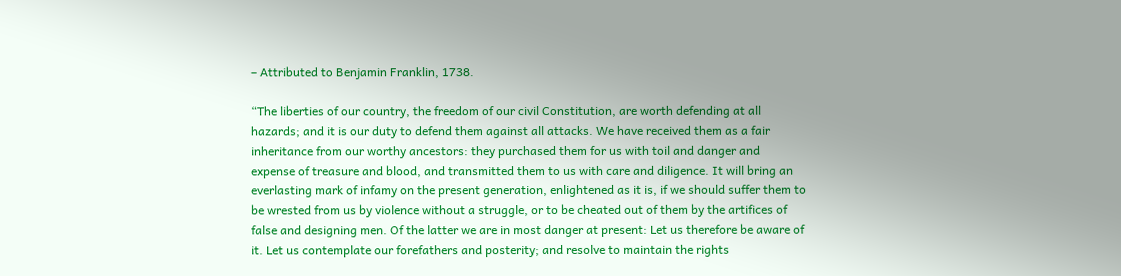– Attributed to Benjamin Franklin, 1738.

“The liberties of our country, the freedom of our civil Constitution, are worth defending at all hazards; and it is our duty to defend them against all attacks. We have received them as a fair inheritance from our worthy ancestors: they purchased them for us with toil and danger and expense of treasure and blood, and transmitted them to us with care and diligence. It will bring an everlasting mark of infamy on the present generation, enlightened as it is, if we should suffer them to be wrested from us by violence without a struggle, or to be cheated out of them by the artifices of false and designing men. Of the latter we are in most danger at present: Let us therefore be aware of it. Let us contemplate our forefathers and posterity; and resolve to maintain the rights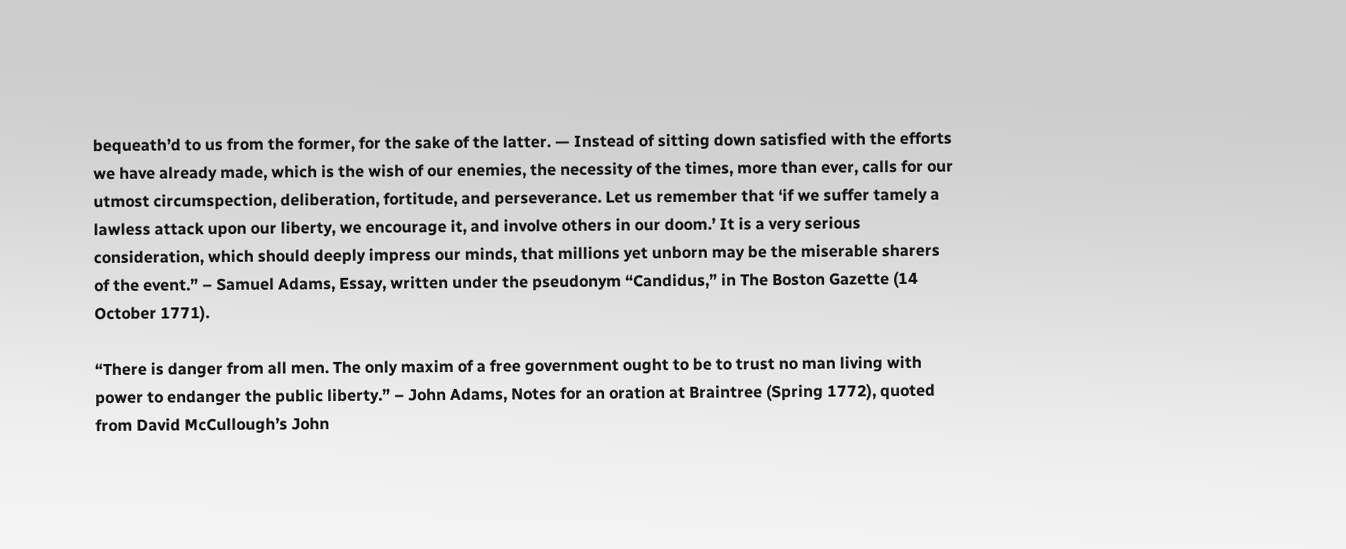bequeath’d to us from the former, for the sake of the latter. — Instead of sitting down satisfied with the efforts we have already made, which is the wish of our enemies, the necessity of the times, more than ever, calls for our utmost circumspection, deliberation, fortitude, and perseverance. Let us remember that ‘if we suffer tamely a lawless attack upon our liberty, we encourage it, and involve others in our doom.’ It is a very serious consideration, which should deeply impress our minds, that millions yet unborn may be the miserable sharers of the event.” – Samuel Adams, Essay, written under the pseudonym “Candidus,” in The Boston Gazette (14 October 1771).

“There is danger from all men. The only maxim of a free government ought to be to trust no man living with power to endanger the public liberty.” – John Adams, Notes for an oration at Braintree (Spring 1772), quoted from David McCullough’s John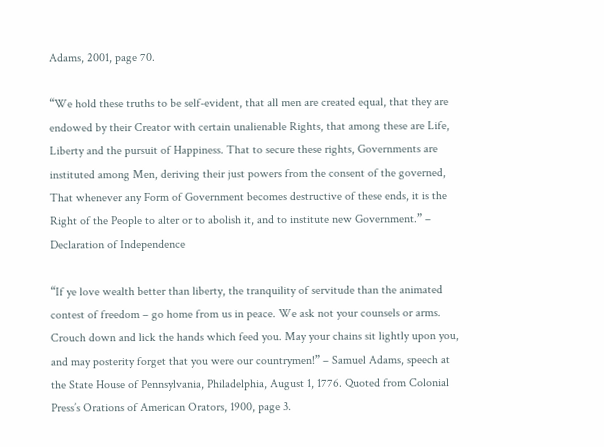Adams, 2001, page 70.

“We hold these truths to be self-evident, that all men are created equal, that they are endowed by their Creator with certain unalienable Rights, that among these are Life, Liberty and the pursuit of Happiness. That to secure these rights, Governments are instituted among Men, deriving their just powers from the consent of the governed, That whenever any Form of Government becomes destructive of these ends, it is the Right of the People to alter or to abolish it, and to institute new Government.” – Declaration of Independence

“If ye love wealth better than liberty, the tranquility of servitude than the animated contest of freedom – go home from us in peace. We ask not your counsels or arms. Crouch down and lick the hands which feed you. May your chains sit lightly upon you, and may posterity forget that you were our countrymen!” – Samuel Adams, speech at the State House of Pennsylvania, Philadelphia, August 1, 1776. Quoted from Colonial Press’s Orations of American Orators, 1900, page 3.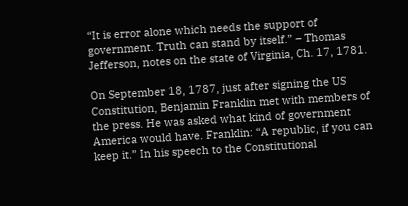“It is error alone which needs the support of government. Truth can stand by itself.” – Thomas Jefferson, notes on the state of Virginia, Ch. 17, 1781.

On September 18, 1787, just after signing the US Constitution, Benjamin Franklin met with members of the press. He was asked what kind of government America would have. Franklin: “A republic, if you can keep it.” In his speech to the Constitutional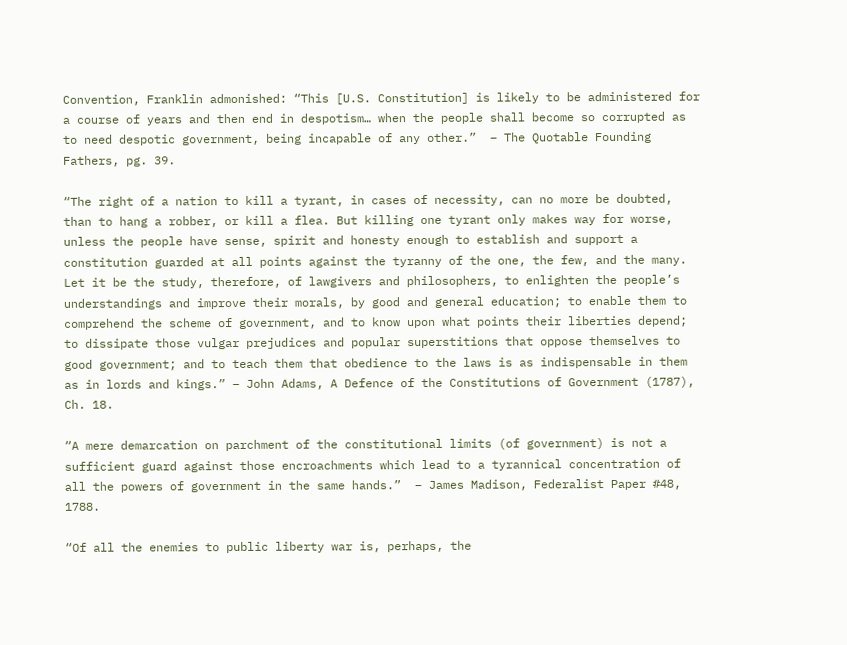Convention, Franklin admonished: “This [U.S. Constitution] is likely to be administered for a course of years and then end in despotism… when the people shall become so corrupted as to need despotic government, being incapable of any other.”  – The Quotable Founding Fathers, pg. 39.

“The right of a nation to kill a tyrant, in cases of necessity, can no more be doubted, than to hang a robber, or kill a flea. But killing one tyrant only makes way for worse, unless the people have sense, spirit and honesty enough to establish and support a constitution guarded at all points against the tyranny of the one, the few, and the many. Let it be the study, therefore, of lawgivers and philosophers, to enlighten the people’s understandings and improve their morals, by good and general education; to enable them to comprehend the scheme of government, and to know upon what points their liberties depend; to dissipate those vulgar prejudices and popular superstitions that oppose themselves to good government; and to teach them that obedience to the laws is as indispensable in them as in lords and kings.” – John Adams, A Defence of the Constitutions of Government (1787), Ch. 18.

“A mere demarcation on parchment of the constitutional limits (of government) is not a sufficient guard against those encroachments which lead to a tyrannical concentration of all the powers of government in the same hands.”  – James Madison, Federalist Paper #48, 1788.

“Of all the enemies to public liberty war is, perhaps, the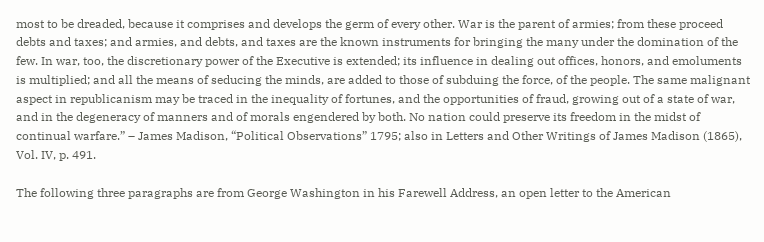most to be dreaded, because it comprises and develops the germ of every other. War is the parent of armies; from these proceed debts and taxes; and armies, and debts, and taxes are the known instruments for bringing the many under the domination of the few. In war, too, the discretionary power of the Executive is extended; its influence in dealing out offices, honors, and emoluments is multiplied; and all the means of seducing the minds, are added to those of subduing the force, of the people. The same malignant aspect in republicanism may be traced in the inequality of fortunes, and the opportunities of fraud, growing out of a state of war, and in the degeneracy of manners and of morals engendered by both. No nation could preserve its freedom in the midst of continual warfare.” – James Madison, “Political Observations” 1795; also in Letters and Other Writings of James Madison (1865), Vol. IV, p. 491.

The following three paragraphs are from George Washington in his Farewell Address, an open letter to the American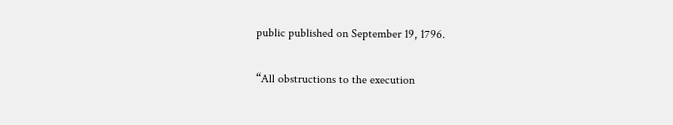public published on September 19, 1796.

“All obstructions to the execution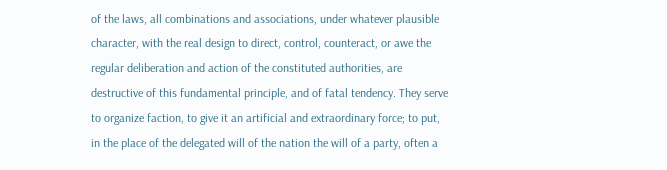of the laws, all combinations and associations, under whatever plausible character, with the real design to direct, control, counteract, or awe the regular deliberation and action of the constituted authorities, are destructive of this fundamental principle, and of fatal tendency. They serve to organize faction, to give it an artificial and extraordinary force; to put, in the place of the delegated will of the nation the will of a party, often a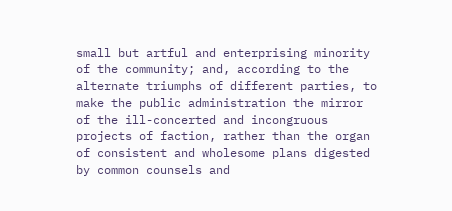small but artful and enterprising minority of the community; and, according to the alternate triumphs of different parties, to make the public administration the mirror of the ill-concerted and incongruous projects of faction, rather than the organ of consistent and wholesome plans digested by common counsels and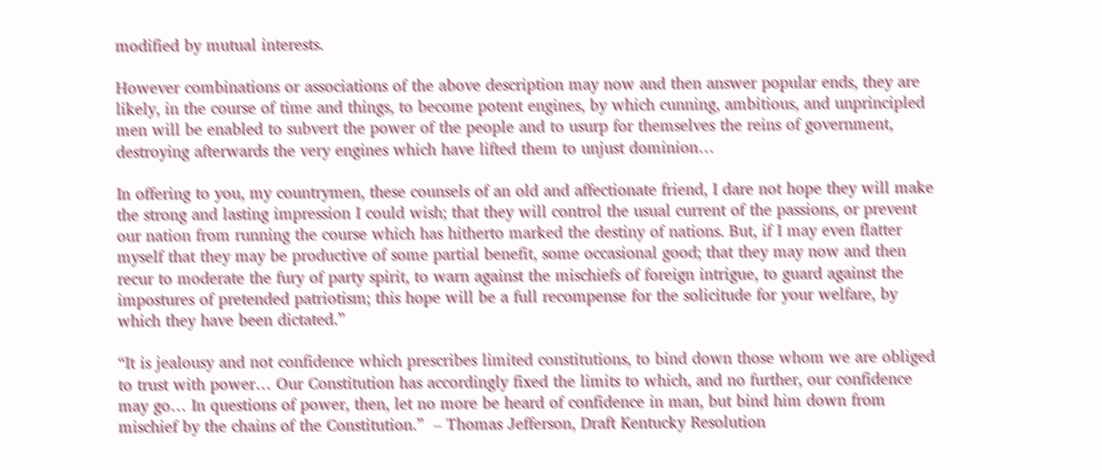modified by mutual interests.

However combinations or associations of the above description may now and then answer popular ends, they are likely, in the course of time and things, to become potent engines, by which cunning, ambitious, and unprincipled men will be enabled to subvert the power of the people and to usurp for themselves the reins of government, destroying afterwards the very engines which have lifted them to unjust dominion…

In offering to you, my countrymen, these counsels of an old and affectionate friend, I dare not hope they will make the strong and lasting impression I could wish; that they will control the usual current of the passions, or prevent our nation from running the course which has hitherto marked the destiny of nations. But, if I may even flatter myself that they may be productive of some partial benefit, some occasional good; that they may now and then recur to moderate the fury of party spirit, to warn against the mischiefs of foreign intrigue, to guard against the impostures of pretended patriotism; this hope will be a full recompense for the solicitude for your welfare, by which they have been dictated.”

“It is jealousy and not confidence which prescribes limited constitutions, to bind down those whom we are obliged to trust with power… Our Constitution has accordingly fixed the limits to which, and no further, our confidence may go… In questions of power, then, let no more be heard of confidence in man, but bind him down from mischief by the chains of the Constitution.”  – Thomas Jefferson, Draft Kentucky Resolution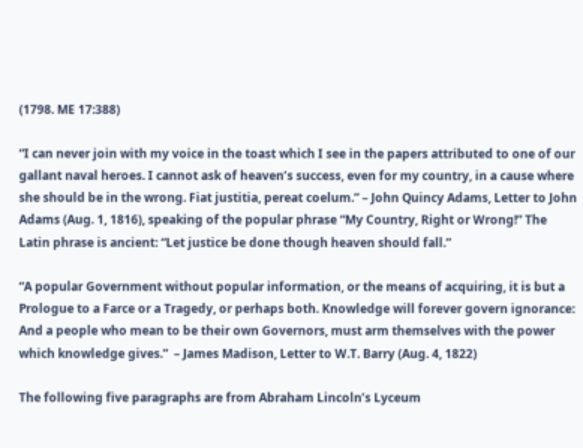(1798. ME 17:388)

“I can never join with my voice in the toast which I see in the papers attributed to one of our gallant naval heroes. I cannot ask of heaven’s success, even for my country, in a cause where she should be in the wrong. Fiat justitia, pereat coelum.” – John Quincy Adams, Letter to John Adams (Aug. 1, 1816), speaking of the popular phrase “My Country, Right or Wrong!” The Latin phrase is ancient: “Let justice be done though heaven should fall.”

“A popular Government without popular information, or the means of acquiring, it is but a Prologue to a Farce or a Tragedy, or perhaps both. Knowledge will forever govern ignorance: And a people who mean to be their own Governors, must arm themselves with the power which knowledge gives.”  – James Madison, Letter to W.T. Barry (Aug. 4, 1822)

The following five paragraphs are from Abraham Lincoln’s Lyceum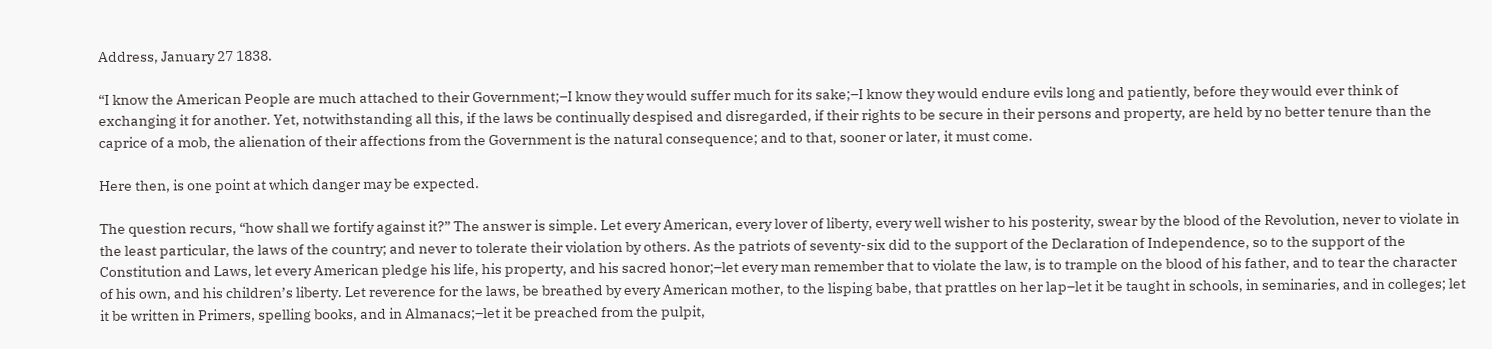Address, January 27 1838.

“I know the American People are much attached to their Government;–I know they would suffer much for its sake;–I know they would endure evils long and patiently, before they would ever think of exchanging it for another. Yet, notwithstanding all this, if the laws be continually despised and disregarded, if their rights to be secure in their persons and property, are held by no better tenure than the caprice of a mob, the alienation of their affections from the Government is the natural consequence; and to that, sooner or later, it must come.

Here then, is one point at which danger may be expected.

The question recurs, “how shall we fortify against it?” The answer is simple. Let every American, every lover of liberty, every well wisher to his posterity, swear by the blood of the Revolution, never to violate in the least particular, the laws of the country; and never to tolerate their violation by others. As the patriots of seventy-six did to the support of the Declaration of Independence, so to the support of the Constitution and Laws, let every American pledge his life, his property, and his sacred honor;–let every man remember that to violate the law, is to trample on the blood of his father, and to tear the character of his own, and his children’s liberty. Let reverence for the laws, be breathed by every American mother, to the lisping babe, that prattles on her lap–let it be taught in schools, in seminaries, and in colleges; let it be written in Primers, spelling books, and in Almanacs;–let it be preached from the pulpit,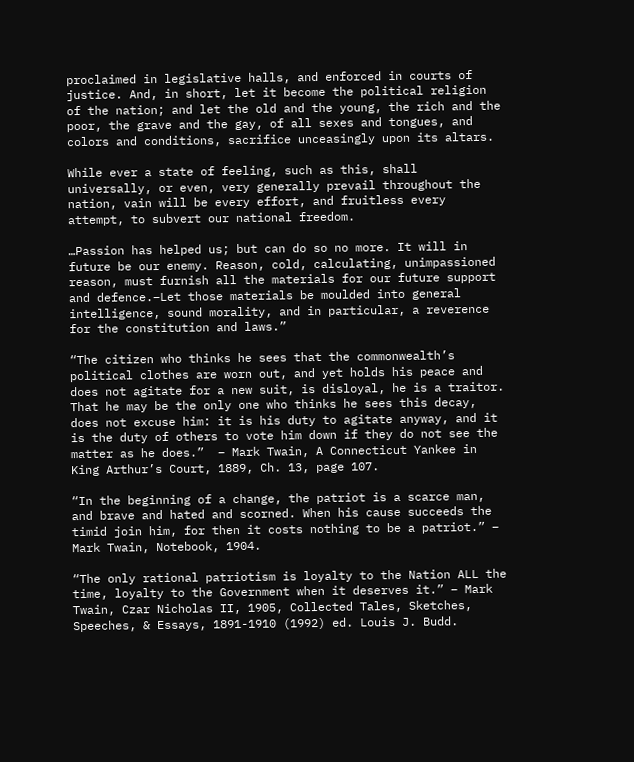proclaimed in legislative halls, and enforced in courts of justice. And, in short, let it become the political religion of the nation; and let the old and the young, the rich and the poor, the grave and the gay, of all sexes and tongues, and colors and conditions, sacrifice unceasingly upon its altars.

While ever a state of feeling, such as this, shall universally, or even, very generally prevail throughout the nation, vain will be every effort, and fruitless every attempt, to subvert our national freedom.

…Passion has helped us; but can do so no more. It will in future be our enemy. Reason, cold, calculating, unimpassioned reason, must furnish all the materials for our future support and defence.–Let those materials be moulded into general intelligence, sound morality, and in particular, a reverence for the constitution and laws.”

“The citizen who thinks he sees that the commonwealth’s political clothes are worn out, and yet holds his peace and does not agitate for a new suit, is disloyal, he is a traitor. That he may be the only one who thinks he sees this decay, does not excuse him: it is his duty to agitate anyway, and it is the duty of others to vote him down if they do not see the matter as he does.”  – Mark Twain, A Connecticut Yankee in King Arthur’s Court, 1889, Ch. 13, page 107.

“In the beginning of a change, the patriot is a scarce man, and brave and hated and scorned. When his cause succeeds the timid join him, for then it costs nothing to be a patriot.” – Mark Twain, Notebook, 1904.

“The only rational patriotism is loyalty to the Nation ALL the time, loyalty to the Government when it deserves it.” – Mark Twain, Czar Nicholas II, 1905, Collected Tales, Sketches, Speeches, & Essays, 1891-1910 (1992) ed. Louis J. Budd.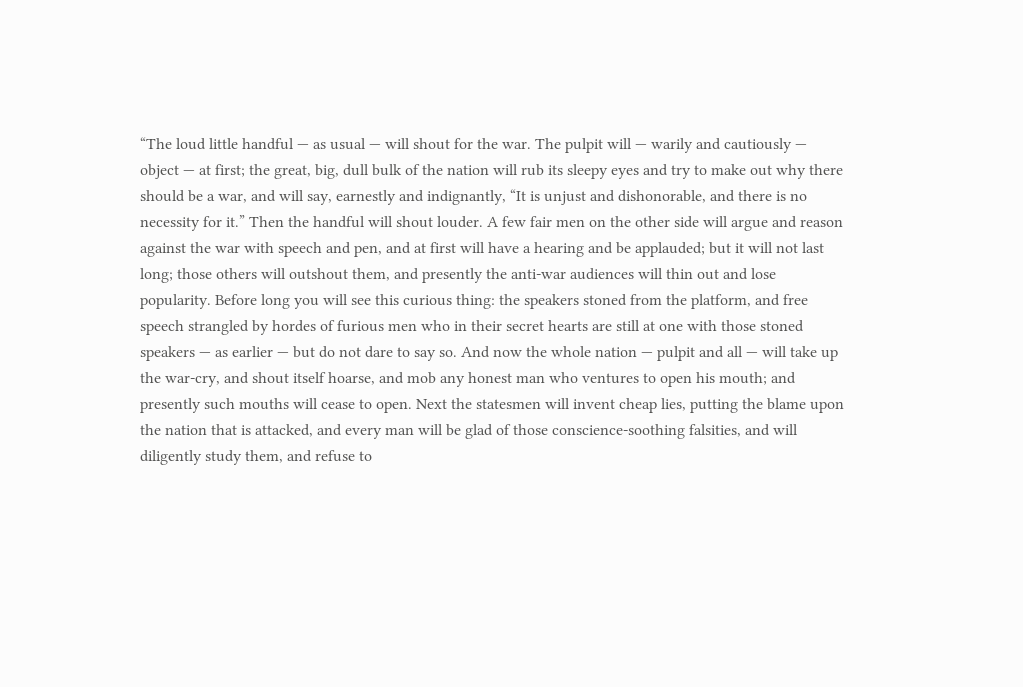“The loud little handful — as usual — will shout for the war. The pulpit will — warily and cautiously — object — at first; the great, big, dull bulk of the nation will rub its sleepy eyes and try to make out why there should be a war, and will say, earnestly and indignantly, “It is unjust and dishonorable, and there is no necessity for it.” Then the handful will shout louder. A few fair men on the other side will argue and reason against the war with speech and pen, and at first will have a hearing and be applauded; but it will not last long; those others will outshout them, and presently the anti-war audiences will thin out and lose popularity. Before long you will see this curious thing: the speakers stoned from the platform, and free speech strangled by hordes of furious men who in their secret hearts are still at one with those stoned speakers — as earlier — but do not dare to say so. And now the whole nation — pulpit and all — will take up the war-cry, and shout itself hoarse, and mob any honest man who ventures to open his mouth; and presently such mouths will cease to open. Next the statesmen will invent cheap lies, putting the blame upon the nation that is attacked, and every man will be glad of those conscience-soothing falsities, and will diligently study them, and refuse to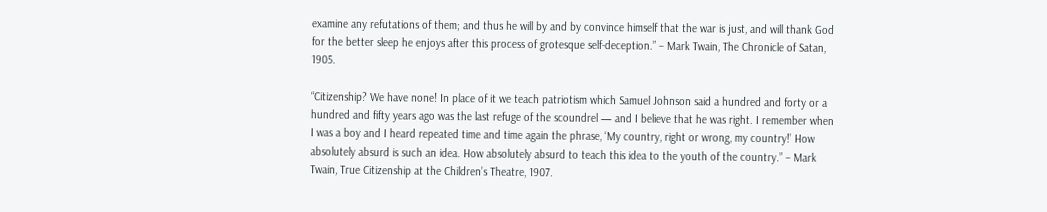examine any refutations of them; and thus he will by and by convince himself that the war is just, and will thank God for the better sleep he enjoys after this process of grotesque self-deception.” – Mark Twain, The Chronicle of Satan, 1905.

“Citizenship? We have none! In place of it we teach patriotism which Samuel Johnson said a hundred and forty or a hundred and fifty years ago was the last refuge of the scoundrel — and I believe that he was right. I remember when I was a boy and I heard repeated time and time again the phrase, ‘My country, right or wrong, my country!’ How absolutely absurd is such an idea. How absolutely absurd to teach this idea to the youth of the country.” – Mark Twain, True Citizenship at the Children’s Theatre, 1907.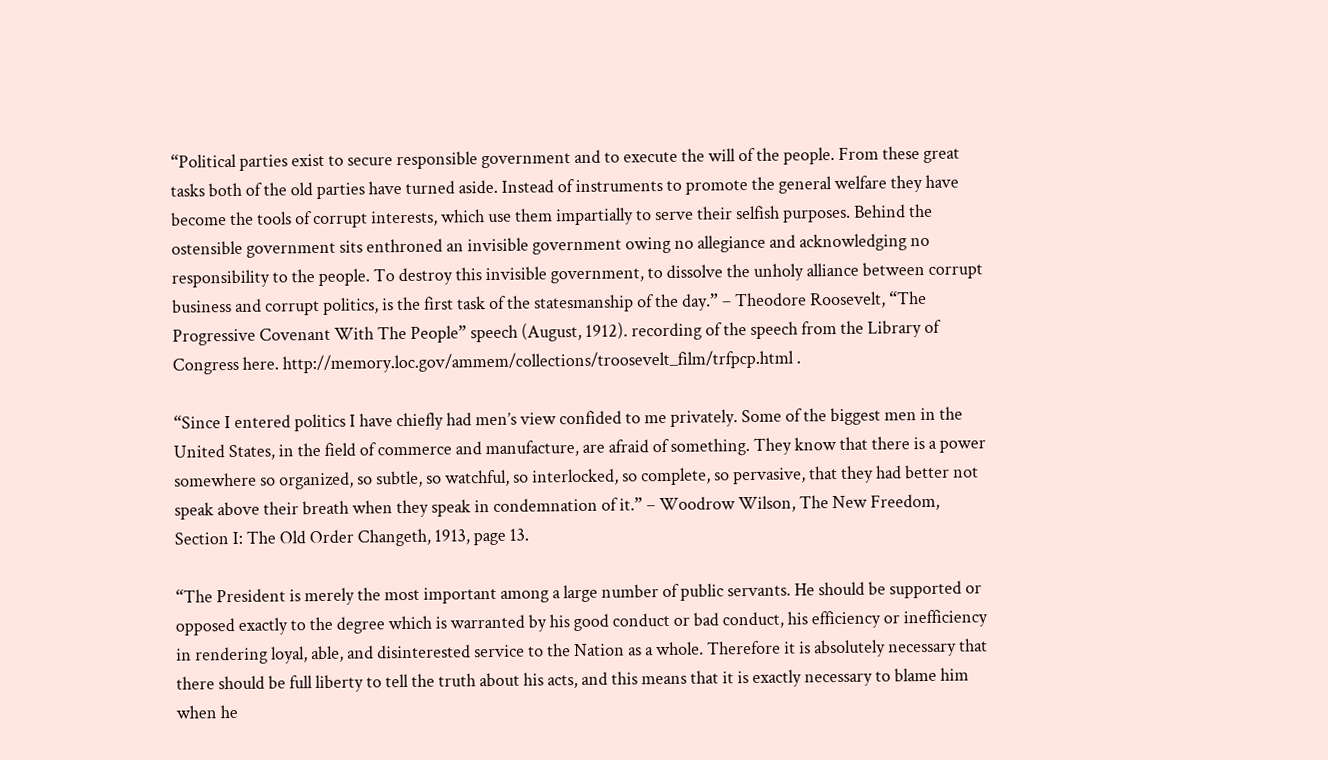“Political parties exist to secure responsible government and to execute the will of the people. From these great tasks both of the old parties have turned aside. Instead of instruments to promote the general welfare they have become the tools of corrupt interests, which use them impartially to serve their selfish purposes. Behind the ostensible government sits enthroned an invisible government owing no allegiance and acknowledging no responsibility to the people. To destroy this invisible government, to dissolve the unholy alliance between corrupt business and corrupt politics, is the first task of the statesmanship of the day.” – Theodore Roosevelt, “The Progressive Covenant With The People” speech (August, 1912). recording of the speech from the Library of Congress here. http://memory.loc.gov/ammem/collections/troosevelt_film/trfpcp.html .

“Since I entered politics I have chiefly had men’s view confided to me privately. Some of the biggest men in the United States, in the field of commerce and manufacture, are afraid of something. They know that there is a power somewhere so organized, so subtle, so watchful, so interlocked, so complete, so pervasive, that they had better not speak above their breath when they speak in condemnation of it.” – Woodrow Wilson, The New Freedom, Section I: The Old Order Changeth, 1913, page 13.

“The President is merely the most important among a large number of public servants. He should be supported or opposed exactly to the degree which is warranted by his good conduct or bad conduct, his efficiency or inefficiency in rendering loyal, able, and disinterested service to the Nation as a whole. Therefore it is absolutely necessary that there should be full liberty to tell the truth about his acts, and this means that it is exactly necessary to blame him when he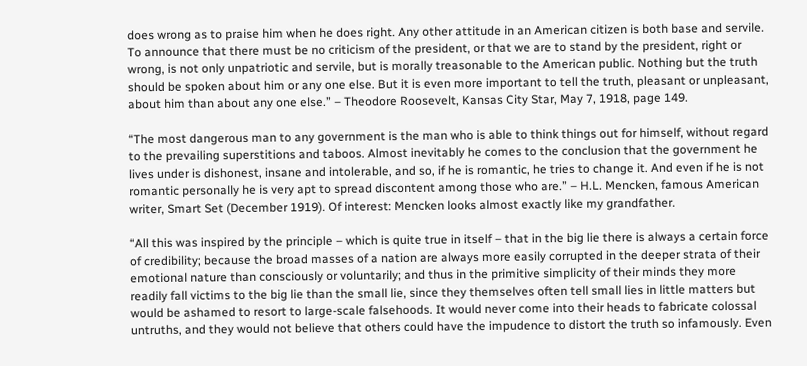does wrong as to praise him when he does right. Any other attitude in an American citizen is both base and servile. To announce that there must be no criticism of the president, or that we are to stand by the president, right or wrong, is not only unpatriotic and servile, but is morally treasonable to the American public. Nothing but the truth should be spoken about him or any one else. But it is even more important to tell the truth, pleasant or unpleasant, about him than about any one else.” – Theodore Roosevelt, Kansas City Star, May 7, 1918, page 149.

“The most dangerous man to any government is the man who is able to think things out for himself, without regard to the prevailing superstitions and taboos. Almost inevitably he comes to the conclusion that the government he lives under is dishonest, insane and intolerable, and so, if he is romantic, he tries to change it. And even if he is not romantic personally he is very apt to spread discontent among those who are.” – H.L. Mencken, famous American writer, Smart Set (December 1919). Of interest: Mencken looks almost exactly like my grandfather.

“All this was inspired by the principle – which is quite true in itself – that in the big lie there is always a certain force of credibility; because the broad masses of a nation are always more easily corrupted in the deeper strata of their emotional nature than consciously or voluntarily; and thus in the primitive simplicity of their minds they more readily fall victims to the big lie than the small lie, since they themselves often tell small lies in little matters but would be ashamed to resort to large-scale falsehoods. It would never come into their heads to fabricate colossal untruths, and they would not believe that others could have the impudence to distort the truth so infamously. Even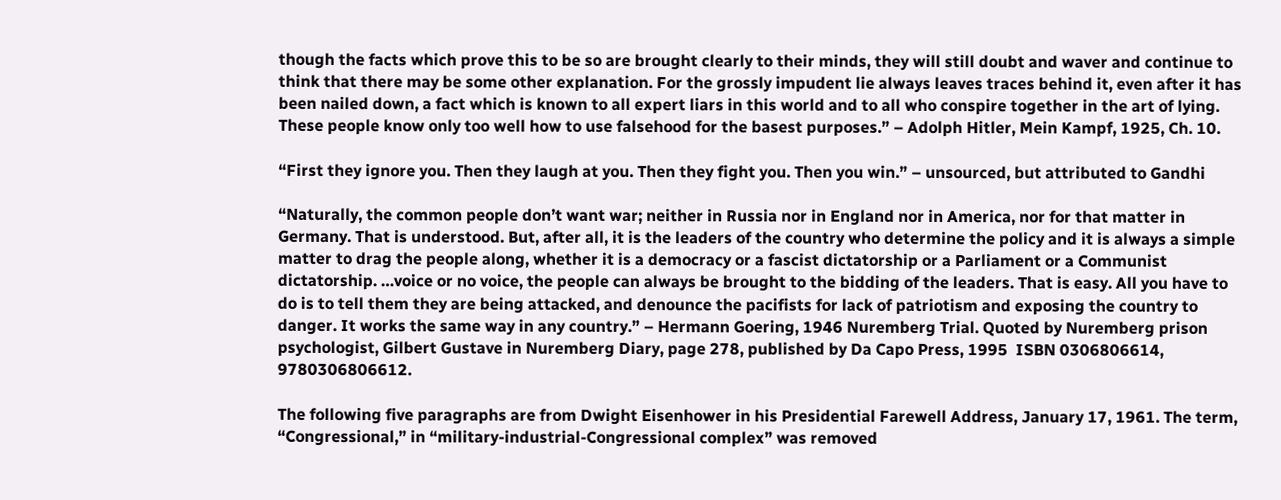though the facts which prove this to be so are brought clearly to their minds, they will still doubt and waver and continue to think that there may be some other explanation. For the grossly impudent lie always leaves traces behind it, even after it has been nailed down, a fact which is known to all expert liars in this world and to all who conspire together in the art of lying. These people know only too well how to use falsehood for the basest purposes.” – Adolph Hitler, Mein Kampf, 1925, Ch. 10.

“First they ignore you. Then they laugh at you. Then they fight you. Then you win.” – unsourced, but attributed to Gandhi

“Naturally, the common people don’t want war; neither in Russia nor in England nor in America, nor for that matter in Germany. That is understood. But, after all, it is the leaders of the country who determine the policy and it is always a simple matter to drag the people along, whether it is a democracy or a fascist dictatorship or a Parliament or a Communist dictatorship. …voice or no voice, the people can always be brought to the bidding of the leaders. That is easy. All you have to do is to tell them they are being attacked, and denounce the pacifists for lack of patriotism and exposing the country to danger. It works the same way in any country.” – Hermann Goering, 1946 Nuremberg Trial. Quoted by Nuremberg prison psychologist, Gilbert Gustave in Nuremberg Diary, page 278, published by Da Capo Press, 1995  ISBN 0306806614, 9780306806612.

The following five paragraphs are from Dwight Eisenhower in his Presidential Farewell Address, January 17, 1961. The term, “Congressional,” in “military-industrial-Congressional complex” was removed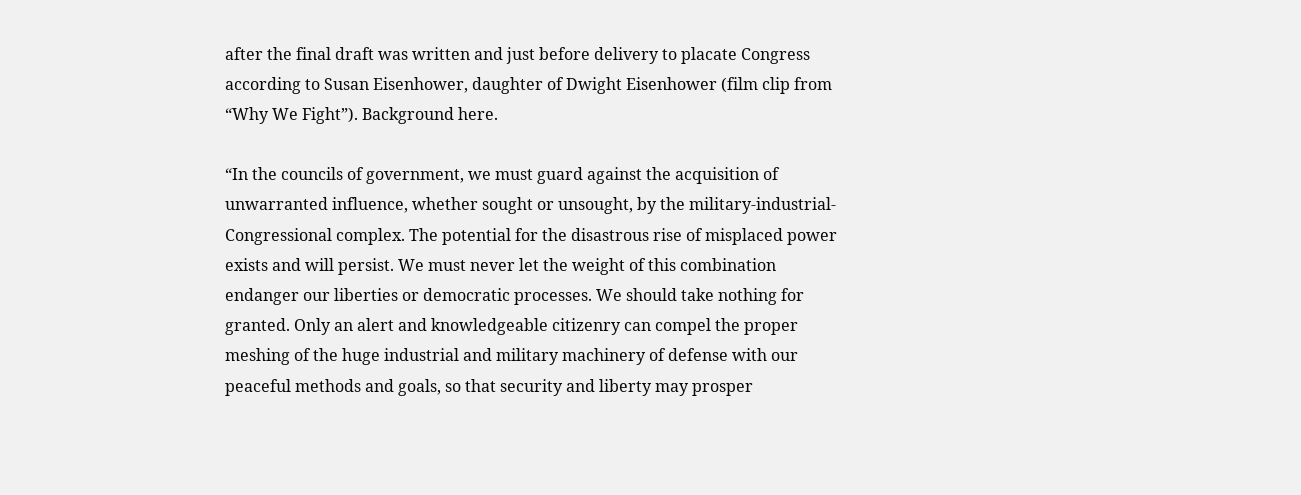after the final draft was written and just before delivery to placate Congress according to Susan Eisenhower, daughter of Dwight Eisenhower (film clip from “Why We Fight”). Background here.

“In the councils of government, we must guard against the acquisition of unwarranted influence, whether sought or unsought, by the military-industrial-Congressional complex. The potential for the disastrous rise of misplaced power exists and will persist. We must never let the weight of this combination endanger our liberties or democratic processes. We should take nothing for granted. Only an alert and knowledgeable citizenry can compel the proper meshing of the huge industrial and military machinery of defense with our peaceful methods and goals, so that security and liberty may prosper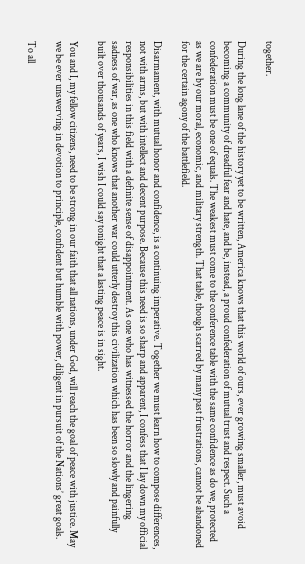together.

During the long lane of the history yet to be written, America knows that this world of ours, ever growing smaller, must avoid becoming a community of dreadful fear and hate, and be, instead, a proud confederation of mutual trust and respect. Such a confederation must be one of equals. The weakest must come to the conference table with the same confidence as do we, protected as we are by our moral, economic, and military strength. That table, though scarred by many past frustrations, cannot be abandoned for the certain agony of the battlefield.

Disarmament, with mutual honor and confidence, is a continuing imperative. Together we must learn how to compose differences, not with arms, but with intellect and decent purpose. Because this need is so sharp and apparent, I confess that I lay down my official responsibilities in this field with a definite sense of disappointment. As one who has witnessed the horror and the lingering sadness of war, as one who knows that another war could utterly destroy this civilization which has been so slowly and painfully built over thousands of years, I wish I could say tonight that a lasting peace is in sight.

You and I, my fellow citizens, need to be strong in our faith that all nations, under God, will reach the goal of peace with justice. May we be ever unswerving in devotion to principle, confident but humble with power, diligent in pursuit of the Nations’ great goals.

To all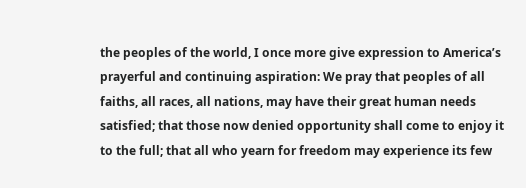the peoples of the world, I once more give expression to America’s prayerful and continuing aspiration: We pray that peoples of all faiths, all races, all nations, may have their great human needs satisfied; that those now denied opportunity shall come to enjoy it to the full; that all who yearn for freedom may experience its few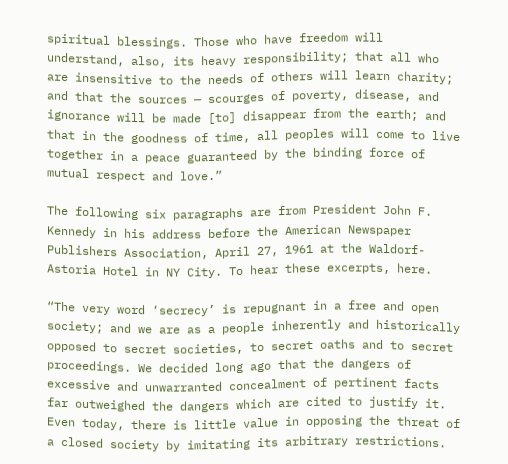spiritual blessings. Those who have freedom will understand, also, its heavy responsibility; that all who are insensitive to the needs of others will learn charity; and that the sources — scourges of poverty, disease, and ignorance will be made [to] disappear from the earth; and that in the goodness of time, all peoples will come to live together in a peace guaranteed by the binding force of mutual respect and love.”

The following six paragraphs are from President John F. Kennedy in his address before the American Newspaper Publishers Association, April 27, 1961 at the Waldorf-Astoria Hotel in NY City. To hear these excerpts, here.

“The very word ‘secrecy’ is repugnant in a free and open society; and we are as a people inherently and historically opposed to secret societies, to secret oaths and to secret proceedings. We decided long ago that the dangers of excessive and unwarranted concealment of pertinent facts far outweighed the dangers which are cited to justify it. Even today, there is little value in opposing the threat of a closed society by imitating its arbitrary restrictions.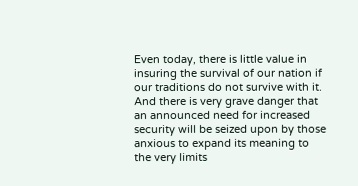Even today, there is little value in insuring the survival of our nation if our traditions do not survive with it. And there is very grave danger that an announced need for increased security will be seized upon by those anxious to expand its meaning to the very limits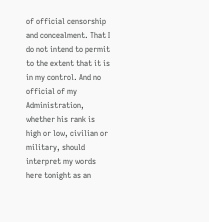of official censorship and concealment. That I do not intend to permit to the extent that it is in my control. And no official of my Administration, whether his rank is high or low, civilian or military, should interpret my words here tonight as an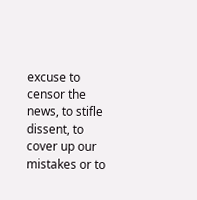excuse to censor the news, to stifle dissent, to cover up our mistakes or to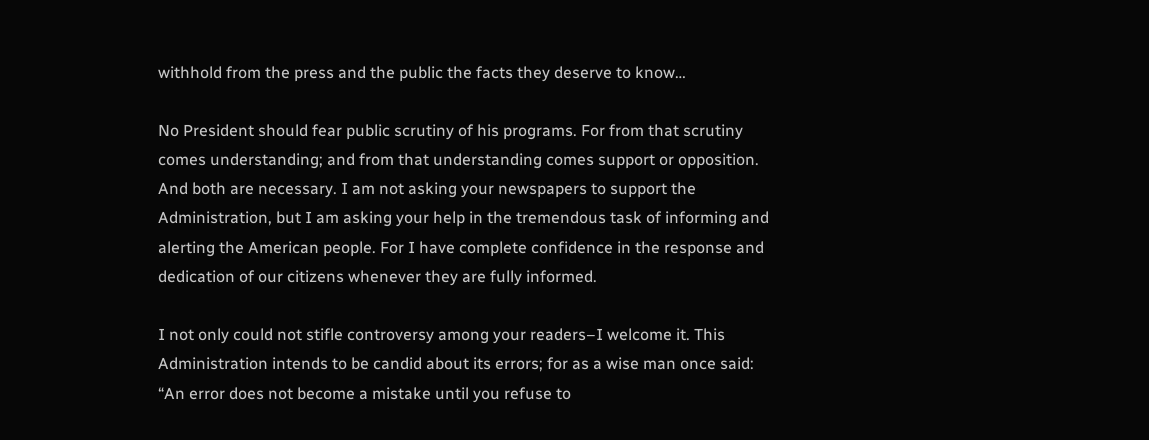withhold from the press and the public the facts they deserve to know…

No President should fear public scrutiny of his programs. For from that scrutiny comes understanding; and from that understanding comes support or opposition. And both are necessary. I am not asking your newspapers to support the Administration, but I am asking your help in the tremendous task of informing and alerting the American people. For I have complete confidence in the response and dedication of our citizens whenever they are fully informed.

I not only could not stifle controversy among your readers–I welcome it. This Administration intends to be candid about its errors; for as a wise man once said: “An error does not become a mistake until you refuse to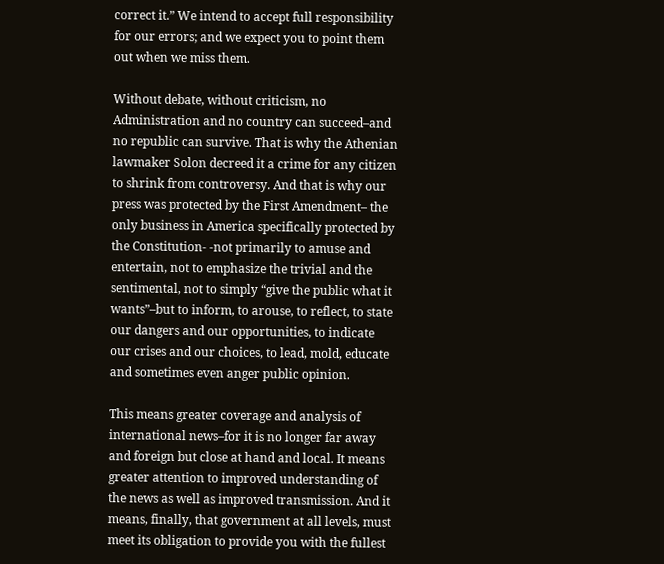correct it.” We intend to accept full responsibility for our errors; and we expect you to point them out when we miss them.

Without debate, without criticism, no Administration and no country can succeed–and no republic can survive. That is why the Athenian lawmaker Solon decreed it a crime for any citizen to shrink from controversy. And that is why our press was protected by the First Amendment– the only business in America specifically protected by the Constitution- -not primarily to amuse and entertain, not to emphasize the trivial and the sentimental, not to simply “give the public what it wants”–but to inform, to arouse, to reflect, to state our dangers and our opportunities, to indicate our crises and our choices, to lead, mold, educate and sometimes even anger public opinion.

This means greater coverage and analysis of international news–for it is no longer far away and foreign but close at hand and local. It means greater attention to improved understanding of the news as well as improved transmission. And it means, finally, that government at all levels, must meet its obligation to provide you with the fullest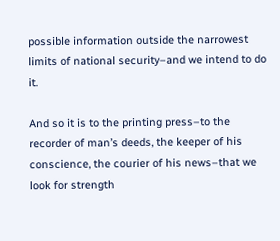possible information outside the narrowest limits of national security–and we intend to do it.

And so it is to the printing press–to the recorder of man’s deeds, the keeper of his conscience, the courier of his news–that we look for strength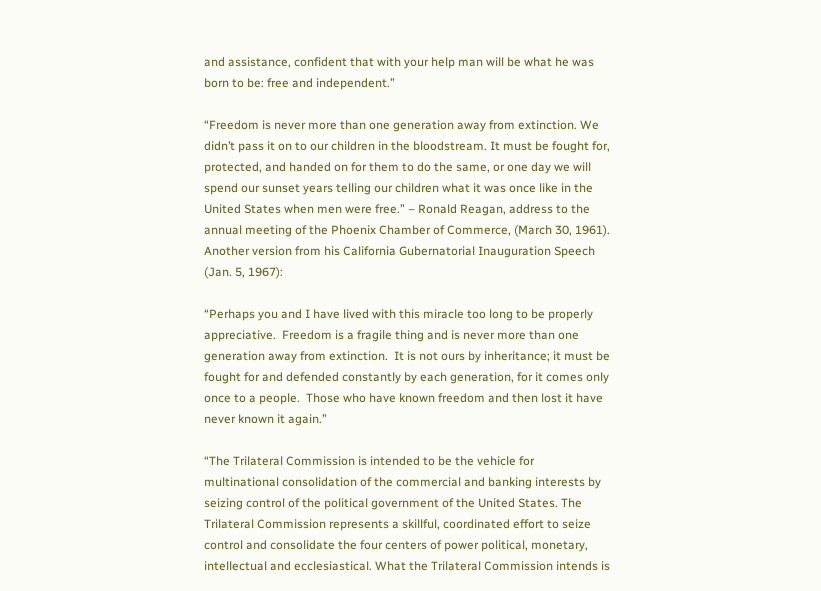and assistance, confident that with your help man will be what he was born to be: free and independent.”

“Freedom is never more than one generation away from extinction. We didn’t pass it on to our children in the bloodstream. It must be fought for, protected, and handed on for them to do the same, or one day we will spend our sunset years telling our children what it was once like in the United States when men were free.” – Ronald Reagan, address to the annual meeting of the Phoenix Chamber of Commerce, (March 30, 1961). Another version from his California Gubernatorial Inauguration Speech (Jan. 5, 1967):

“Perhaps you and I have lived with this miracle too long to be properly appreciative.  Freedom is a fragile thing and is never more than one generation away from extinction.  It is not ours by inheritance; it must be fought for and defended constantly by each generation, for it comes only once to a people.  Those who have known freedom and then lost it have never known it again.”

“The Trilateral Commission is intended to be the vehicle for multinational consolidation of the commercial and banking interests by seizing control of the political government of the United States. The Trilateral Commission represents a skillful, coordinated effort to seize control and consolidate the four centers of power political, monetary, intellectual and ecclesiastical. What the Trilateral Commission intends is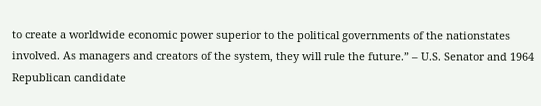to create a worldwide economic power superior to the political governments of the nationstates involved. As managers and creators of the system, they will rule the future.” – U.S. Senator and 1964 Republican candidate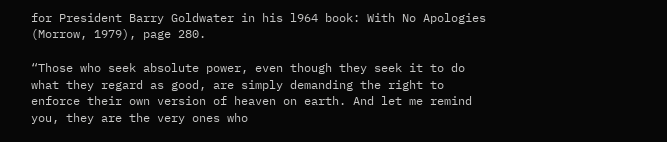for President Barry Goldwater in his l964 book: With No Apologies (Morrow, 1979), page 280.

“Those who seek absolute power, even though they seek it to do what they regard as good, are simply demanding the right to enforce their own version of heaven on earth. And let me remind you, they are the very ones who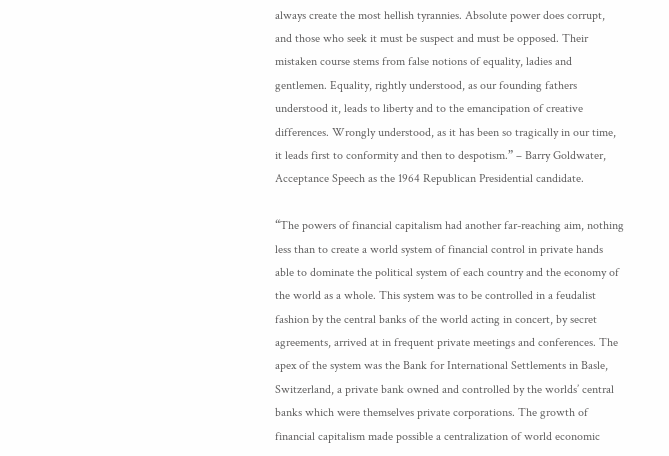always create the most hellish tyrannies. Absolute power does corrupt, and those who seek it must be suspect and must be opposed. Their mistaken course stems from false notions of equality, ladies and gentlemen. Equality, rightly understood, as our founding fathers understood it, leads to liberty and to the emancipation of creative differences. Wrongly understood, as it has been so tragically in our time, it leads first to conformity and then to despotism.” – Barry Goldwater, Acceptance Speech as the 1964 Republican Presidential candidate.

“The powers of financial capitalism had another far-reaching aim, nothing less than to create a world system of financial control in private hands able to dominate the political system of each country and the economy of the world as a whole. This system was to be controlled in a feudalist fashion by the central banks of the world acting in concert, by secret agreements, arrived at in frequent private meetings and conferences. The apex of the system was the Bank for International Settlements in Basle, Switzerland, a private bank owned and controlled by the worlds’ central banks which were themselves private corporations. The growth of financial capitalism made possible a centralization of world economic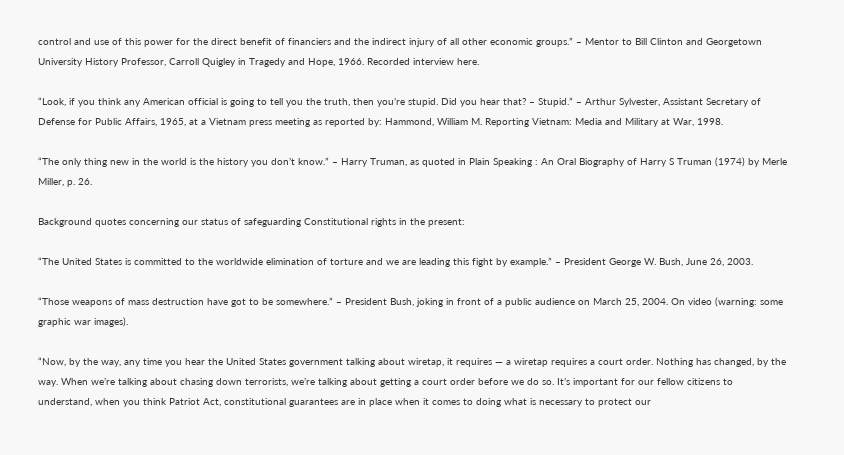control and use of this power for the direct benefit of financiers and the indirect injury of all other economic groups.” – Mentor to Bill Clinton and Georgetown University History Professor, Carroll Quigley in Tragedy and Hope, 1966. Recorded interview here.

“Look, if you think any American official is going to tell you the truth, then you’re stupid. Did you hear that? – Stupid.” – Arthur Sylvester, Assistant Secretary of Defense for Public Affairs, 1965, at a Vietnam press meeting as reported by: Hammond, William M. Reporting Vietnam: Media and Military at War, 1998.

“The only thing new in the world is the history you don’t know.” – Harry Truman, as quoted in Plain Speaking : An Oral Biography of Harry S Truman (1974) by Merle Miller, p. 26.

Background quotes concerning our status of safeguarding Constitutional rights in the present:

“The United States is committed to the worldwide elimination of torture and we are leading this fight by example.” – President George W. Bush, June 26, 2003.

“Those weapons of mass destruction have got to be somewhere.” – President Bush, joking in front of a public audience on March 25, 2004. On video (warning: some graphic war images).

“Now, by the way, any time you hear the United States government talking about wiretap, it requires — a wiretap requires a court order. Nothing has changed, by the way. When we’re talking about chasing down terrorists, we’re talking about getting a court order before we do so. It’s important for our fellow citizens to understand, when you think Patriot Act, constitutional guarantees are in place when it comes to doing what is necessary to protect our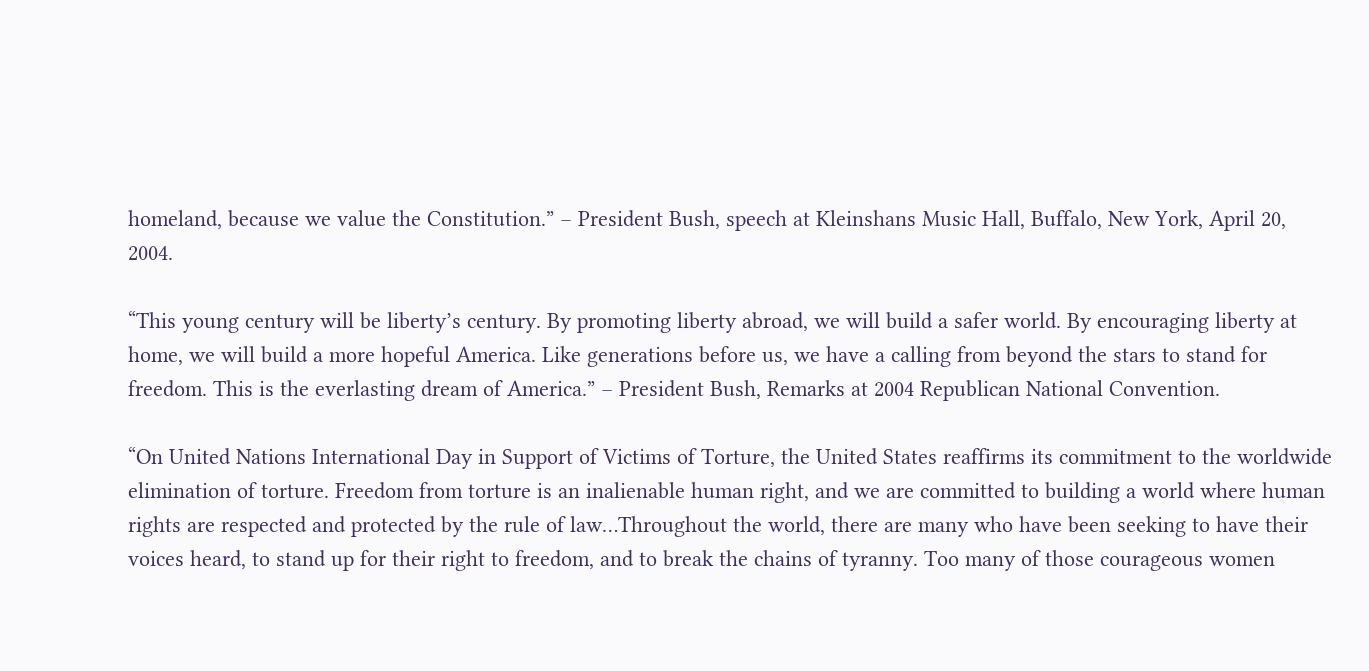homeland, because we value the Constitution.” – President Bush, speech at Kleinshans Music Hall, Buffalo, New York, April 20, 2004.

“This young century will be liberty’s century. By promoting liberty abroad, we will build a safer world. By encouraging liberty at home, we will build a more hopeful America. Like generations before us, we have a calling from beyond the stars to stand for freedom. This is the everlasting dream of America.” – President Bush, Remarks at 2004 Republican National Convention.

“On United Nations International Day in Support of Victims of Torture, the United States reaffirms its commitment to the worldwide elimination of torture. Freedom from torture is an inalienable human right, and we are committed to building a world where human rights are respected and protected by the rule of law…Throughout the world, there are many who have been seeking to have their voices heard, to stand up for their right to freedom, and to break the chains of tyranny. Too many of those courageous women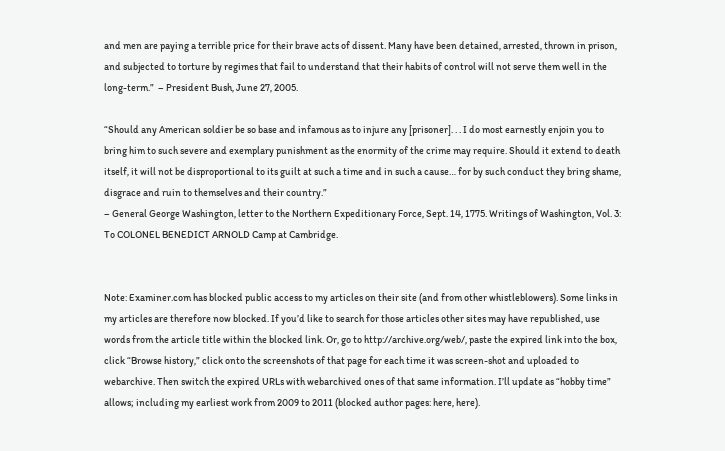and men are paying a terrible price for their brave acts of dissent. Many have been detained, arrested, thrown in prison, and subjected to torture by regimes that fail to understand that their habits of control will not serve them well in the long-term.”  – President Bush, June 27, 2005.

“Should any American soldier be so base and infamous as to injure any [prisoner]. . . I do most earnestly enjoin you to bring him to such severe and exemplary punishment as the enormity of the crime may require. Should it extend to death itself, it will not be disproportional to its guilt at such a time and in such a cause… for by such conduct they bring shame, disgrace and ruin to themselves and their country.”
– General George Washington, letter to the Northern Expeditionary Force, Sept. 14, 1775. Writings of Washington, Vol. 3: To COLONEL BENEDICT ARNOLD Camp at Cambridge.


Note: Examiner.com has blocked public access to my articles on their site (and from other whistleblowers). Some links in my articles are therefore now blocked. If you’d like to search for those articles other sites may have republished, use words from the article title within the blocked link. Or, go to http://archive.org/web/, paste the expired link into the box, click “Browse history,” click onto the screenshots of that page for each time it was screen-shot and uploaded to webarchive. Then switch the expired URLs with webarchived ones of that same information. I’ll update as “hobby time” allows; including my earliest work from 2009 to 2011 (blocked author pages: here, here).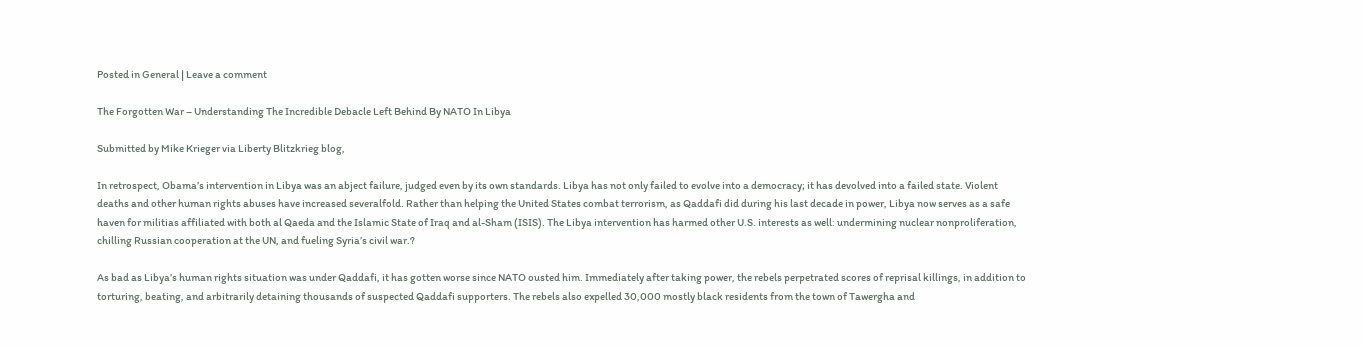Posted in General | Leave a comment

The Forgotten War – Understanding The Incredible Debacle Left Behind By NATO In Libya

Submitted by Mike Krieger via Liberty Blitzkrieg blog,

In retrospect, Obama’s intervention in Libya was an abject failure, judged even by its own standards. Libya has not only failed to evolve into a democracy; it has devolved into a failed state. Violent deaths and other human rights abuses have increased severalfold. Rather than helping the United States combat terrorism, as Qaddafi did during his last decade in power, Libya now serves as a safe haven for militias affiliated with both al Qaeda and the Islamic State of Iraq and al-Sham (ISIS). The Libya intervention has harmed other U.S. interests as well: undermining nuclear nonproliferation, chilling Russian cooperation at the UN, and fueling Syria’s civil war.?

As bad as Libya’s human rights situation was under Qaddafi, it has gotten worse since NATO ousted him. Immediately after taking power, the rebels perpetrated scores of reprisal killings, in addition to torturing, beating, and arbitrarily detaining thousands of suspected Qaddafi supporters. The rebels also expelled 30,000 mostly black residents from the town of Tawergha and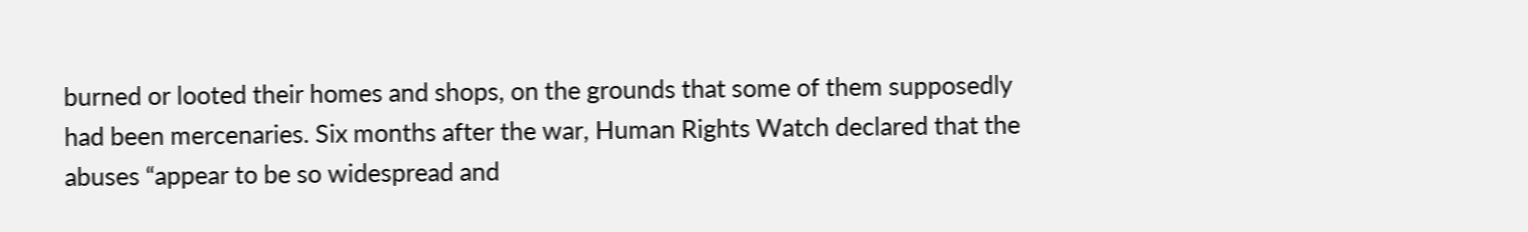burned or looted their homes and shops, on the grounds that some of them supposedly had been mercenaries. Six months after the war, Human Rights Watch declared that the abuses “appear to be so widespread and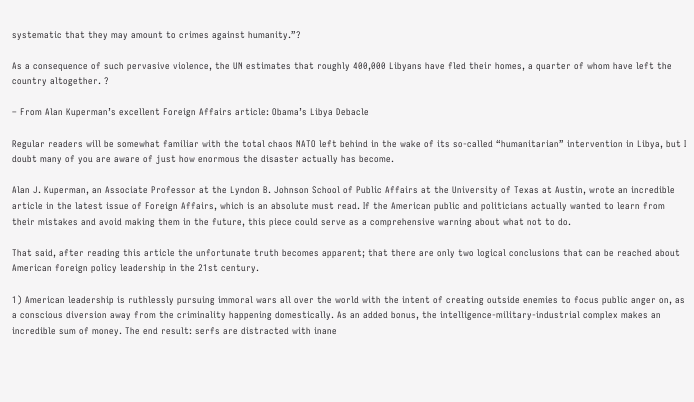systematic that they may amount to crimes against humanity.”?

As a consequence of such pervasive violence, the UN estimates that roughly 400,000 Libyans have fled their homes, a quarter of whom have left the country altogether. ?

– From Alan Kuperman’s excellent Foreign Affairs article: Obama’s Libya Debacle

Regular readers will be somewhat familiar with the total chaos NATO left behind in the wake of its so-called “humanitarian” intervention in Libya, but I doubt many of you are aware of just how enormous the disaster actually has become.

Alan J. Kuperman, an Associate Professor at the Lyndon B. Johnson School of Public Affairs at the University of Texas at Austin, wrote an incredible article in the latest issue of Foreign Affairs, which is an absolute must read. If the American public and politicians actually wanted to learn from their mistakes and avoid making them in the future, this piece could serve as a comprehensive warning about what not to do.

That said, after reading this article the unfortunate truth becomes apparent; that there are only two logical conclusions that can be reached about American foreign policy leadership in the 21st century.

1) American leadership is ruthlessly pursuing immoral wars all over the world with the intent of creating outside enemies to focus public anger on, as a conscious diversion away from the criminality happening domestically. As an added bonus, the intelligence-military-industrial complex makes an incredible sum of money. The end result: serfs are distracted with inane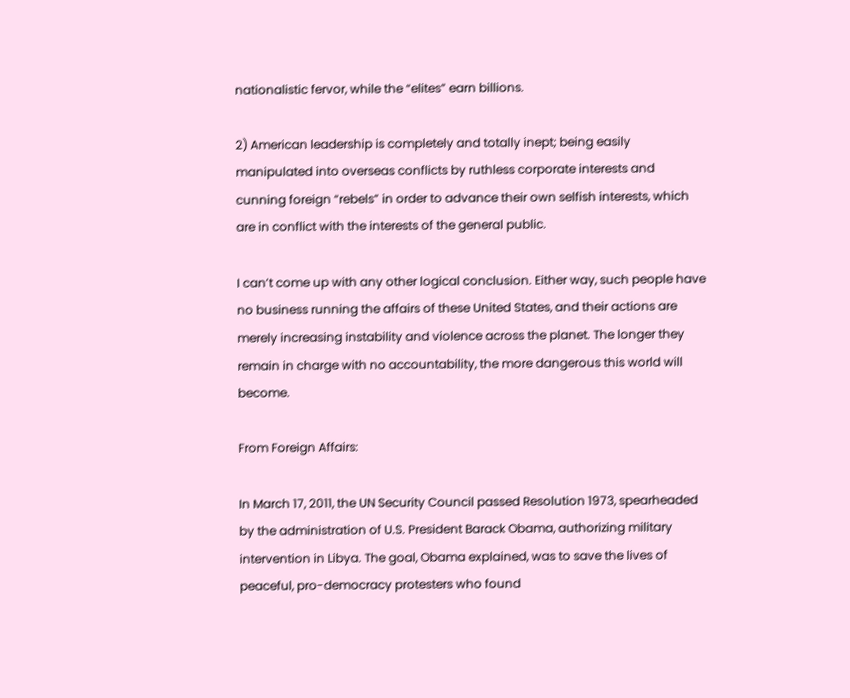nationalistic fervor, while the “elites” earn billions.

2) American leadership is completely and totally inept; being easily manipulated into overseas conflicts by ruthless corporate interests and cunning foreign “rebels” in order to advance their own selfish interests, which are in conflict with the interests of the general public.

I can’t come up with any other logical conclusion. Either way, such people have no business running the affairs of these United States, and their actions are merely increasing instability and violence across the planet. The longer they remain in charge with no accountability, the more dangerous this world will become.

From Foreign Affairs:

In March 17, 2011, the UN Security Council passed Resolution 1973, spearheaded by the administration of U.S. President Barack Obama, authorizing military intervention in Libya. The goal, Obama explained, was to save the lives of peaceful, pro-democracy protesters who found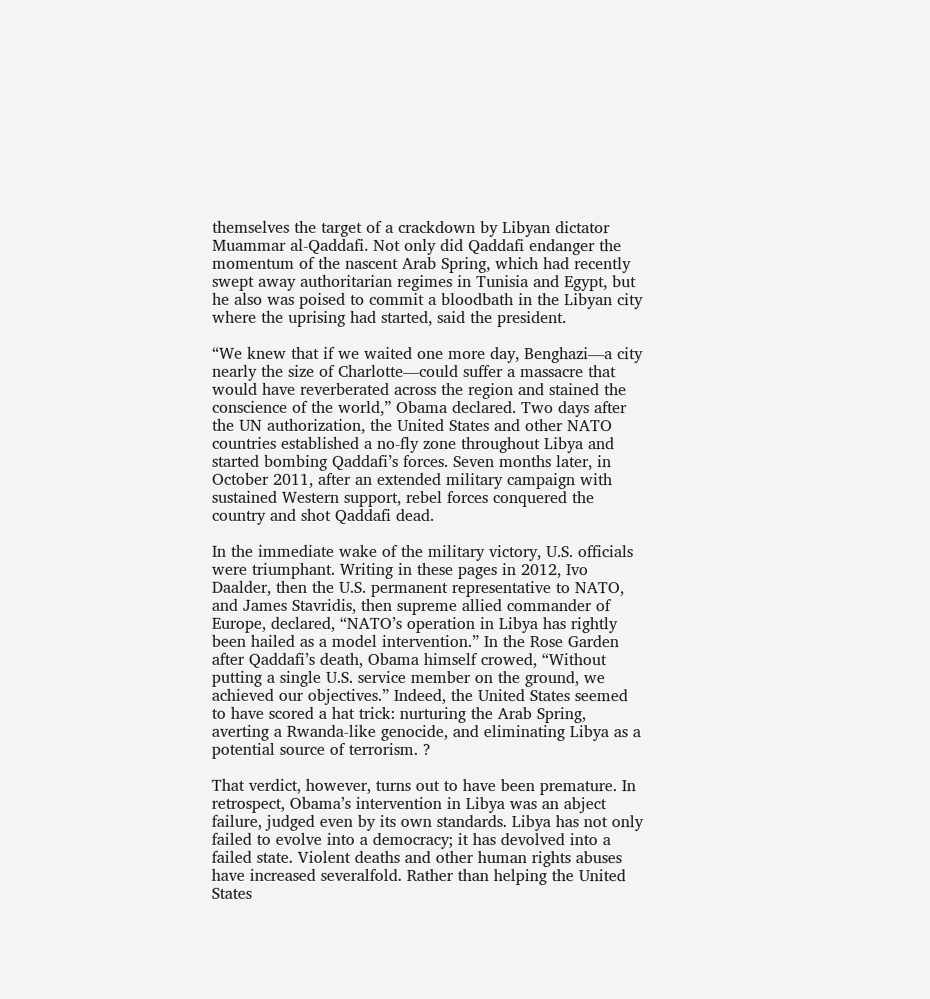themselves the target of a crackdown by Libyan dictator Muammar al-Qaddafi. Not only did Qaddafi endanger the momentum of the nascent Arab Spring, which had recently swept away authoritarian regimes in Tunisia and Egypt, but he also was poised to commit a bloodbath in the Libyan city where the uprising had started, said the president.

“We knew that if we waited one more day, Benghazi—a city nearly the size of Charlotte—could suffer a massacre that would have reverberated across the region and stained the conscience of the world,” Obama declared. Two days after the UN authorization, the United States and other NATO countries established a no-fly zone throughout Libya and started bombing Qaddafi’s forces. Seven months later, in October 2011, after an extended military campaign with sustained Western support, rebel forces conquered the country and shot Qaddafi dead.

In the immediate wake of the military victory, U.S. officials were triumphant. Writing in these pages in 2012, Ivo Daalder, then the U.S. permanent representative to NATO, and James Stavridis, then supreme allied commander of Europe, declared, “NATO’s operation in Libya has rightly been hailed as a model intervention.” In the Rose Garden after Qaddafi’s death, Obama himself crowed, “Without putting a single U.S. service member on the ground, we achieved our objectives.” Indeed, the United States seemed to have scored a hat trick: nurturing the Arab Spring, averting a Rwanda-like genocide, and eliminating Libya as a potential source of terrorism. ?

That verdict, however, turns out to have been premature. In retrospect, Obama’s intervention in Libya was an abject failure, judged even by its own standards. Libya has not only failed to evolve into a democracy; it has devolved into a failed state. Violent deaths and other human rights abuses have increased severalfold. Rather than helping the United States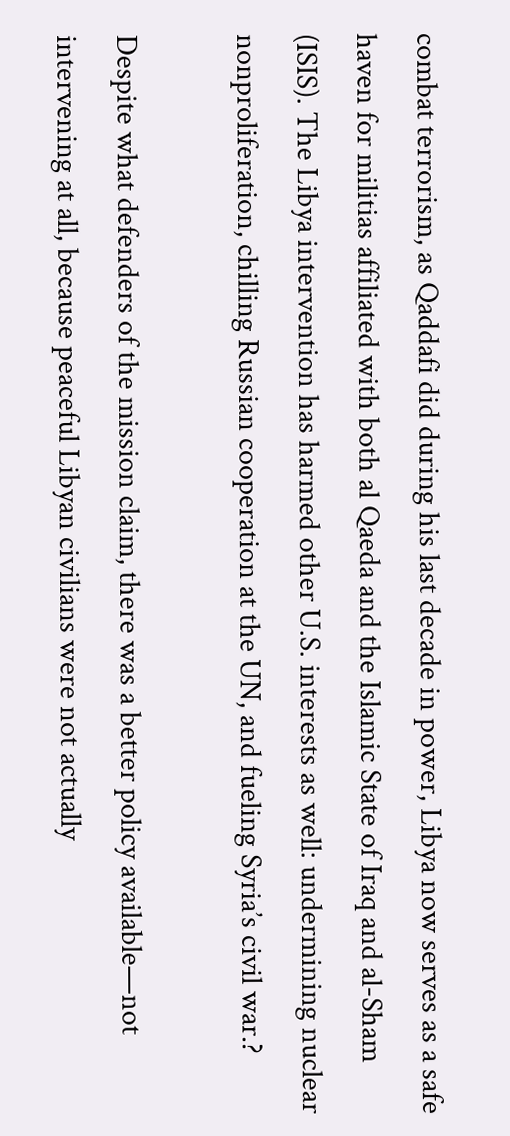combat terrorism, as Qaddafi did during his last decade in power, Libya now serves as a safe haven for militias affiliated with both al Qaeda and the Islamic State of Iraq and al-Sham (ISIS). The Libya intervention has harmed other U.S. interests as well: undermining nuclear nonproliferation, chilling Russian cooperation at the UN, and fueling Syria’s civil war.?

Despite what defenders of the mission claim, there was a better policy available—not intervening at all, because peaceful Libyan civilians were not actually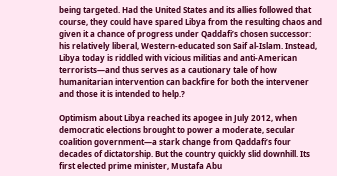being targeted. Had the United States and its allies followed that course, they could have spared Libya from the resulting chaos and given it a chance of progress under Qaddafi’s chosen successor: his relatively liberal, Western-educated son Saif al-Islam. Instead, Libya today is riddled with vicious militias and anti-American terrorists—and thus serves as a cautionary tale of how humanitarian intervention can backfire for both the intervener and those it is intended to help.?

Optimism about Libya reached its apogee in July 2012, when democratic elections brought to power a moderate, secular coalition government—a stark change from Qaddafi’s four decades of dictatorship. But the country quickly slid downhill. Its first elected prime minister, Mustafa Abu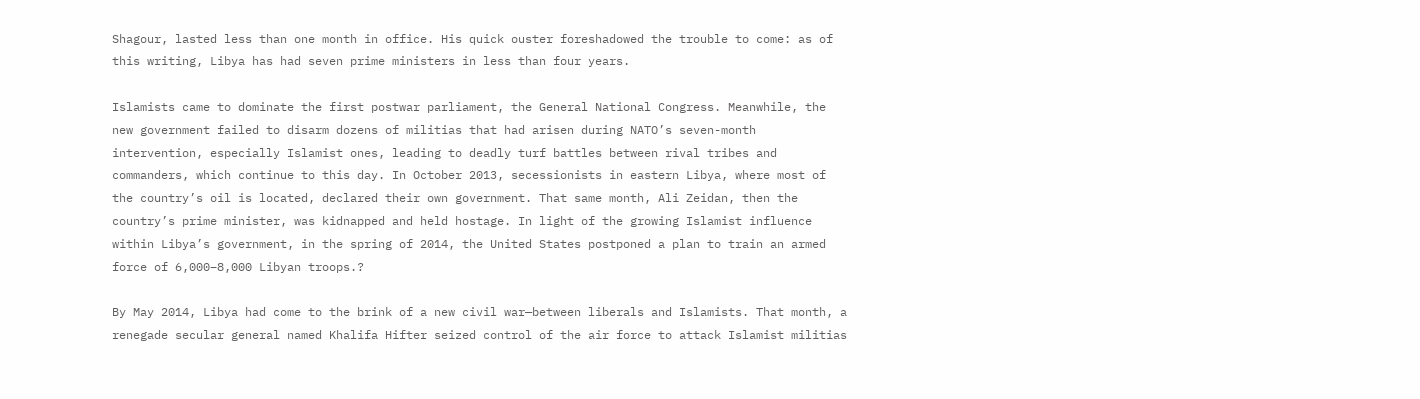Shagour, lasted less than one month in office. His quick ouster foreshadowed the trouble to come: as of this writing, Libya has had seven prime ministers in less than four years.

Islamists came to dominate the first postwar parliament, the General National Congress. Meanwhile, the new government failed to disarm dozens of militias that had arisen during NATO’s seven-month intervention, especially Islamist ones, leading to deadly turf battles between rival tribes and commanders, which continue to this day. In October 2013, secessionists in eastern Libya, where most of the country’s oil is located, declared their own government. That same month, Ali Zeidan, then the country’s prime minister, was kidnapped and held hostage. In light of the growing Islamist influence within Libya’s government, in the spring of 2014, the United States postponed a plan to train an armed force of 6,000–8,000 Libyan troops.?

By May 2014, Libya had come to the brink of a new civil war—between liberals and Islamists. That month, a renegade secular general named Khalifa Hifter seized control of the air force to attack Islamist militias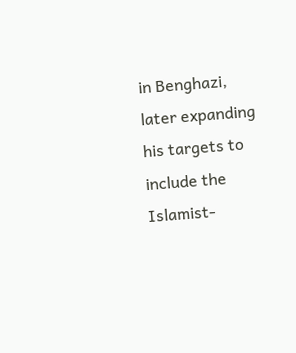in Benghazi, later expanding his targets to include the Islamist-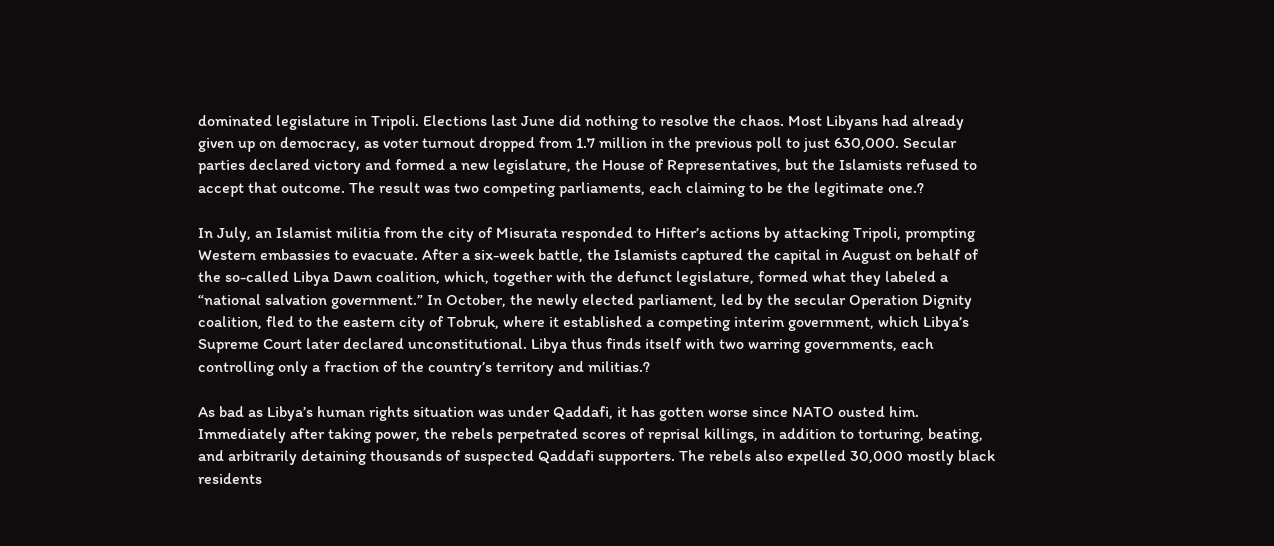dominated legislature in Tripoli. Elections last June did nothing to resolve the chaos. Most Libyans had already given up on democracy, as voter turnout dropped from 1.7 million in the previous poll to just 630,000. Secular parties declared victory and formed a new legislature, the House of Representatives, but the Islamists refused to accept that outcome. The result was two competing parliaments, each claiming to be the legitimate one.?

In July, an Islamist militia from the city of Misurata responded to Hifter’s actions by attacking Tripoli, prompting Western embassies to evacuate. After a six-week battle, the Islamists captured the capital in August on behalf of the so-called Libya Dawn coalition, which, together with the defunct legislature, formed what they labeled a “national salvation government.” In October, the newly elected parliament, led by the secular Operation Dignity coalition, fled to the eastern city of Tobruk, where it established a competing interim government, which Libya’s Supreme Court later declared unconstitutional. Libya thus finds itself with two warring governments, each controlling only a fraction of the country’s territory and militias.?

As bad as Libya’s human rights situation was under Qaddafi, it has gotten worse since NATO ousted him. Immediately after taking power, the rebels perpetrated scores of reprisal killings, in addition to torturing, beating, and arbitrarily detaining thousands of suspected Qaddafi supporters. The rebels also expelled 30,000 mostly black residents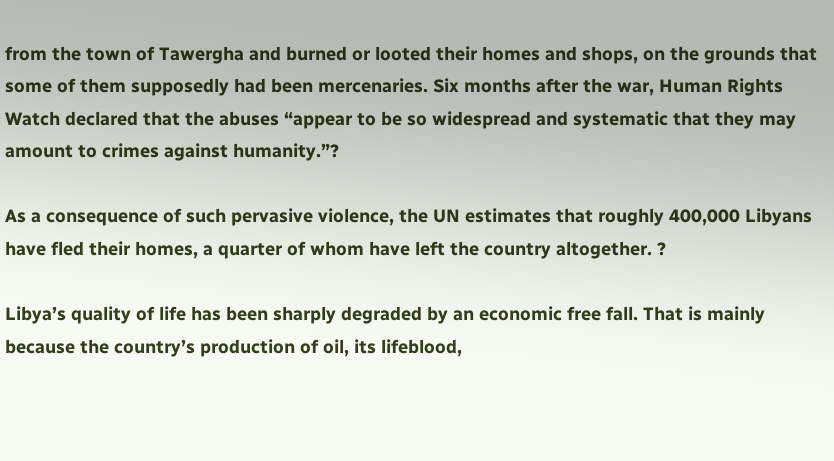from the town of Tawergha and burned or looted their homes and shops, on the grounds that some of them supposedly had been mercenaries. Six months after the war, Human Rights Watch declared that the abuses “appear to be so widespread and systematic that they may amount to crimes against humanity.”?

As a consequence of such pervasive violence, the UN estimates that roughly 400,000 Libyans have fled their homes, a quarter of whom have left the country altogether. ?

Libya’s quality of life has been sharply degraded by an economic free fall. That is mainly because the country’s production of oil, its lifeblood,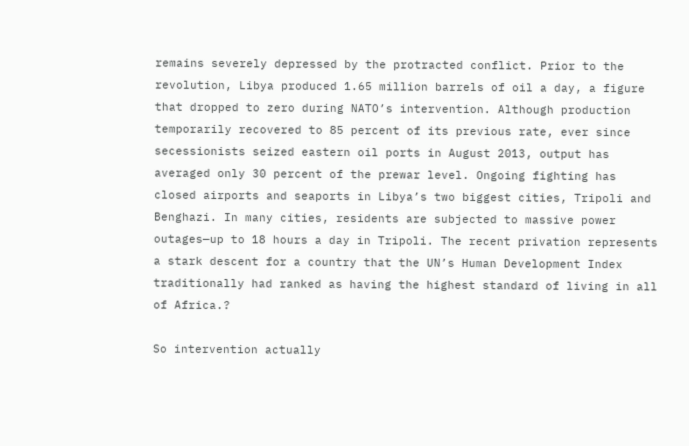remains severely depressed by the protracted conflict. Prior to the revolution, Libya produced 1.65 million barrels of oil a day, a figure that dropped to zero during NATO’s intervention. Although production temporarily recovered to 85 percent of its previous rate, ever since secessionists seized eastern oil ports in August 2013, output has averaged only 30 percent of the prewar level. Ongoing fighting has closed airports and seaports in Libya’s two biggest cities, Tripoli and Benghazi. In many cities, residents are subjected to massive power outages—up to 18 hours a day in Tripoli. The recent privation represents a stark descent for a country that the UN’s Human Development Index traditionally had ranked as having the highest standard of living in all of Africa.?

So intervention actually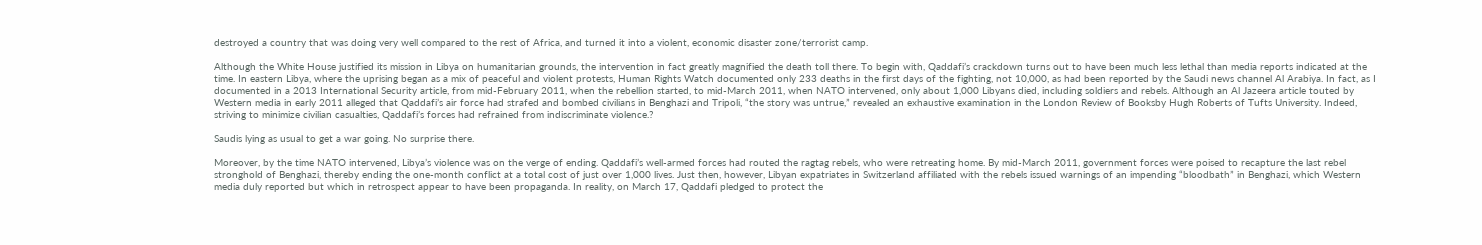destroyed a country that was doing very well compared to the rest of Africa, and turned it into a violent, economic disaster zone/terrorist camp.

Although the White House justified its mission in Libya on humanitarian grounds, the intervention in fact greatly magnified the death toll there. To begin with, Qaddafi’s crackdown turns out to have been much less lethal than media reports indicated at the time. In eastern Libya, where the uprising began as a mix of peaceful and violent protests, Human Rights Watch documented only 233 deaths in the first days of the fighting, not 10,000, as had been reported by the Saudi news channel Al Arabiya. In fact, as I documented in a 2013 International Security article, from mid-February 2011, when the rebellion started, to mid-March 2011, when NATO intervened, only about 1,000 Libyans died, including soldiers and rebels. Although an Al Jazeera article touted by Western media in early 2011 alleged that Qaddafi’s air force had strafed and bombed civilians in Benghazi and Tripoli, “the story was untrue,” revealed an exhaustive examination in the London Review of Booksby Hugh Roberts of Tufts University. Indeed, striving to minimize civilian casualties, Qaddafi’s forces had refrained from indiscriminate violence.?

Saudis lying as usual to get a war going. No surprise there.

Moreover, by the time NATO intervened, Libya’s violence was on the verge of ending. Qaddafi’s well-armed forces had routed the ragtag rebels, who were retreating home. By mid-March 2011, government forces were poised to recapture the last rebel stronghold of Benghazi, thereby ending the one-month conflict at a total cost of just over 1,000 lives. Just then, however, Libyan expatriates in Switzerland affiliated with the rebels issued warnings of an impending “bloodbath” in Benghazi, which Western media duly reported but which in retrospect appear to have been propaganda. In reality, on March 17, Qaddafi pledged to protect the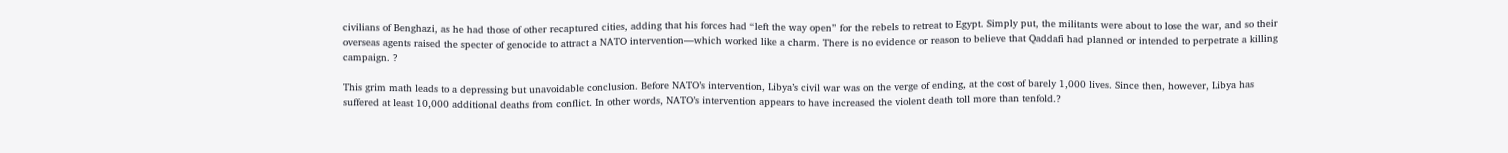civilians of Benghazi, as he had those of other recaptured cities, adding that his forces had “left the way open” for the rebels to retreat to Egypt. Simply put, the militants were about to lose the war, and so their overseas agents raised the specter of genocide to attract a NATO intervention—which worked like a charm. There is no evidence or reason to believe that Qaddafi had planned or intended to perpetrate a killing campaign. ?

This grim math leads to a depressing but unavoidable conclusion. Before NATO’s intervention, Libya’s civil war was on the verge of ending, at the cost of barely 1,000 lives. Since then, however, Libya has suffered at least 10,000 additional deaths from conflict. In other words, NATO’s intervention appears to have increased the violent death toll more than tenfold.?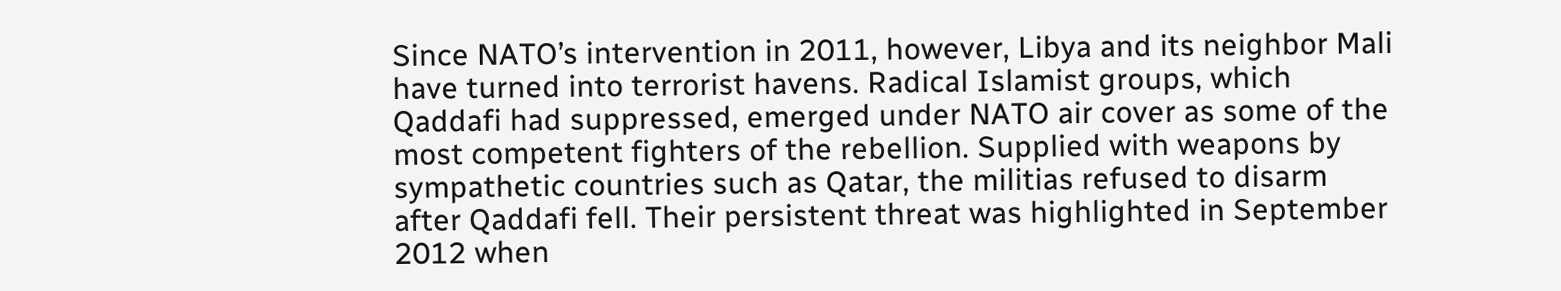Since NATO’s intervention in 2011, however, Libya and its neighbor Mali have turned into terrorist havens. Radical Islamist groups, which Qaddafi had suppressed, emerged under NATO air cover as some of the most competent fighters of the rebellion. Supplied with weapons by sympathetic countries such as Qatar, the militias refused to disarm after Qaddafi fell. Their persistent threat was highlighted in September 2012 when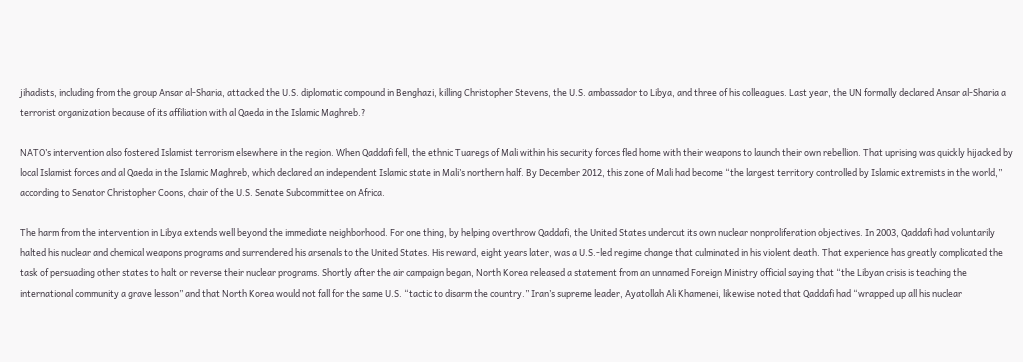jihadists, including from the group Ansar al-Sharia, attacked the U.S. diplomatic compound in Benghazi, killing Christopher Stevens, the U.S. ambassador to Libya, and three of his colleagues. Last year, the UN formally declared Ansar al-Sharia a terrorist organization because of its affiliation with al Qaeda in the Islamic Maghreb.?

NATO’s intervention also fostered Islamist terrorism elsewhere in the region. When Qaddafi fell, the ethnic Tuaregs of Mali within his security forces fled home with their weapons to launch their own rebellion. That uprising was quickly hijacked by local Islamist forces and al Qaeda in the Islamic Maghreb, which declared an independent Islamic state in Mali’s northern half. By December 2012, this zone of Mali had become “the largest territory controlled by Islamic extremists in the world,” according to Senator Christopher Coons, chair of the U.S. Senate Subcommittee on Africa.

The harm from the intervention in Libya extends well beyond the immediate neighborhood. For one thing, by helping overthrow Qaddafi, the United States undercut its own nuclear nonproliferation objectives. In 2003, Qaddafi had voluntarily halted his nuclear and chemical weapons programs and surrendered his arsenals to the United States. His reward, eight years later, was a U.S.-led regime change that culminated in his violent death. That experience has greatly complicated the task of persuading other states to halt or reverse their nuclear programs. Shortly after the air campaign began, North Korea released a statement from an unnamed Foreign Ministry official saying that “the Libyan crisis is teaching the international community a grave lesson” and that North Korea would not fall for the same U.S. “tactic to disarm the country.” Iran’s supreme leader, Ayatollah Ali Khamenei, likewise noted that Qaddafi had “wrapped up all his nuclear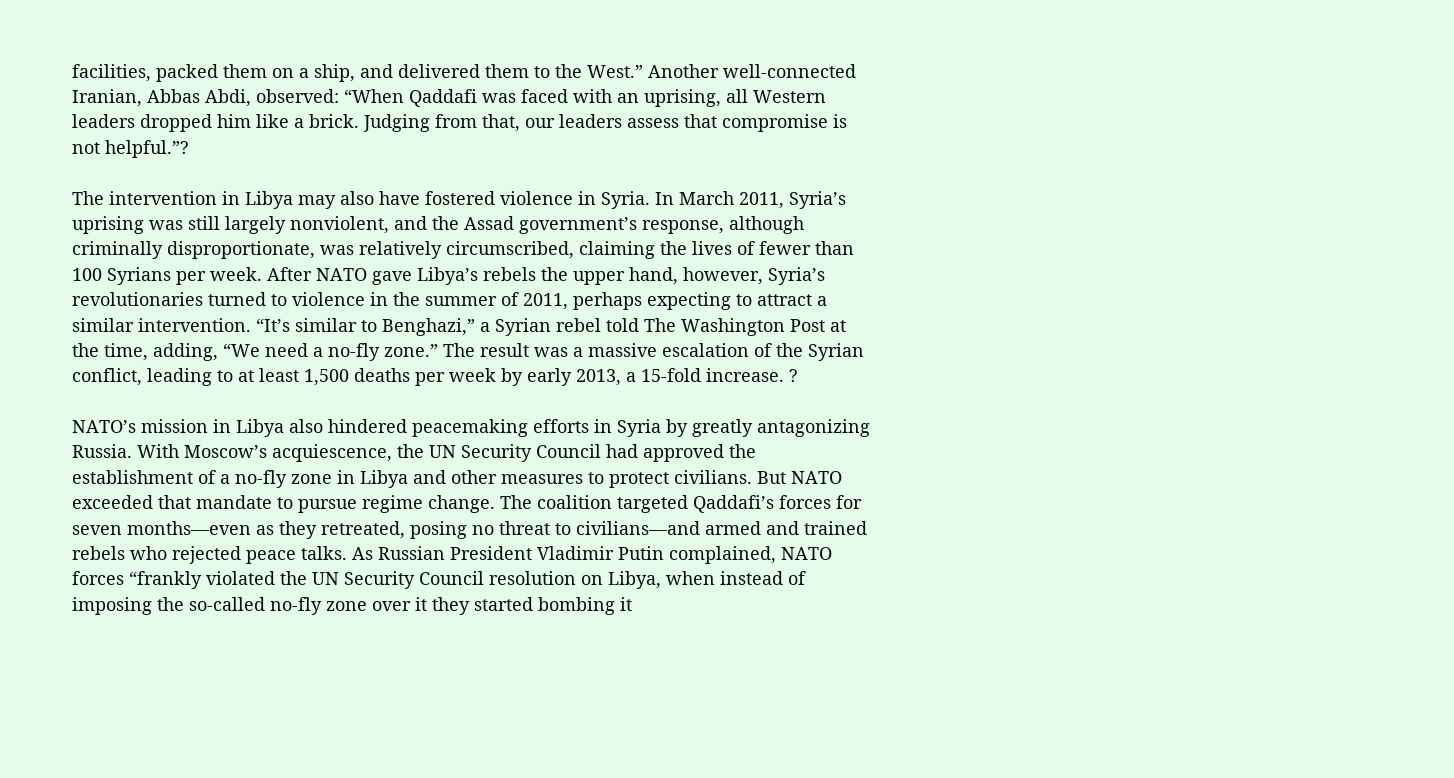facilities, packed them on a ship, and delivered them to the West.” Another well-connected Iranian, Abbas Abdi, observed: “When Qaddafi was faced with an uprising, all Western leaders dropped him like a brick. Judging from that, our leaders assess that compromise is not helpful.”?

The intervention in Libya may also have fostered violence in Syria. In March 2011, Syria’s uprising was still largely nonviolent, and the Assad government’s response, although criminally disproportionate, was relatively circumscribed, claiming the lives of fewer than 100 Syrians per week. After NATO gave Libya’s rebels the upper hand, however, Syria’s revolutionaries turned to violence in the summer of 2011, perhaps expecting to attract a similar intervention. “It’s similar to Benghazi,” a Syrian rebel told The Washington Post at the time, adding, “We need a no-fly zone.” The result was a massive escalation of the Syrian conflict, leading to at least 1,500 deaths per week by early 2013, a 15-fold increase. ?

NATO’s mission in Libya also hindered peacemaking efforts in Syria by greatly antagonizing Russia. With Moscow’s acquiescence, the UN Security Council had approved the establishment of a no-fly zone in Libya and other measures to protect civilians. But NATO exceeded that mandate to pursue regime change. The coalition targeted Qaddafi’s forces for seven months—even as they retreated, posing no threat to civilians—and armed and trained rebels who rejected peace talks. As Russian President Vladimir Putin complained, NATO forces “frankly violated the UN Security Council resolution on Libya, when instead of imposing the so-called no-fly zone over it they started bombing it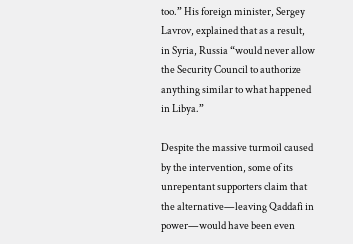too.” His foreign minister, Sergey Lavrov, explained that as a result, in Syria, Russia “would never allow the Security Council to authorize anything similar to what happened in Libya.”

Despite the massive turmoil caused by the intervention, some of its unrepentant supporters claim that the alternative—leaving Qaddafi in power—would have been even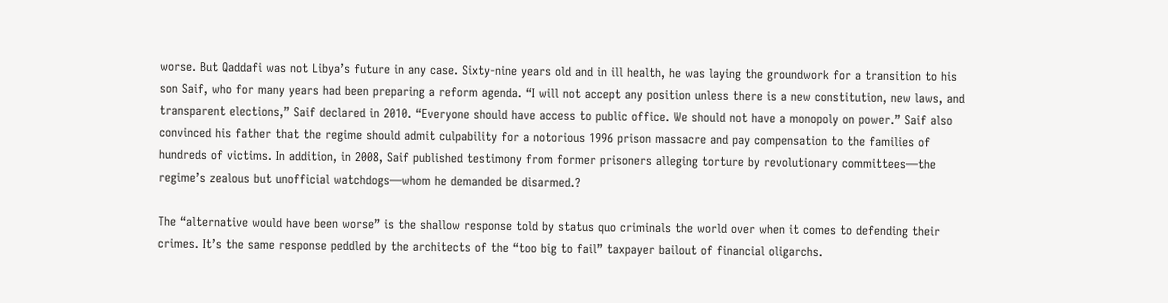worse. But Qaddafi was not Libya’s future in any case. Sixty-nine years old and in ill health, he was laying the groundwork for a transition to his son Saif, who for many years had been preparing a reform agenda. “I will not accept any position unless there is a new constitution, new laws, and transparent elections,” Saif declared in 2010. “Everyone should have access to public office. We should not have a monopoly on power.” Saif also convinced his father that the regime should admit culpability for a notorious 1996 prison massacre and pay compensation to the families of hundreds of victims. In addition, in 2008, Saif published testimony from former prisoners alleging torture by revolutionary committees—the regime’s zealous but unofficial watchdogs—whom he demanded be disarmed.?

The “alternative would have been worse” is the shallow response told by status quo criminals the world over when it comes to defending their crimes. It’s the same response peddled by the architects of the “too big to fail” taxpayer bailout of financial oligarchs.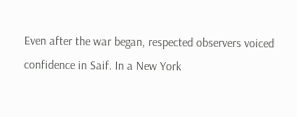Even after the war began, respected observers voiced confidence in Saif. In a New York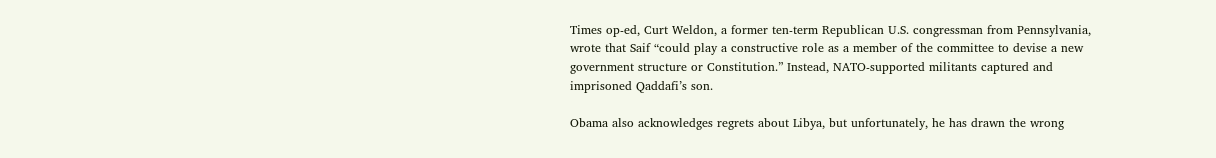Times op-ed, Curt Weldon, a former ten-term Republican U.S. congressman from Pennsylvania, wrote that Saif “could play a constructive role as a member of the committee to devise a new government structure or Constitution.” Instead, NATO-supported militants captured and imprisoned Qaddafi’s son.

Obama also acknowledges regrets about Libya, but unfortunately, he has drawn the wrong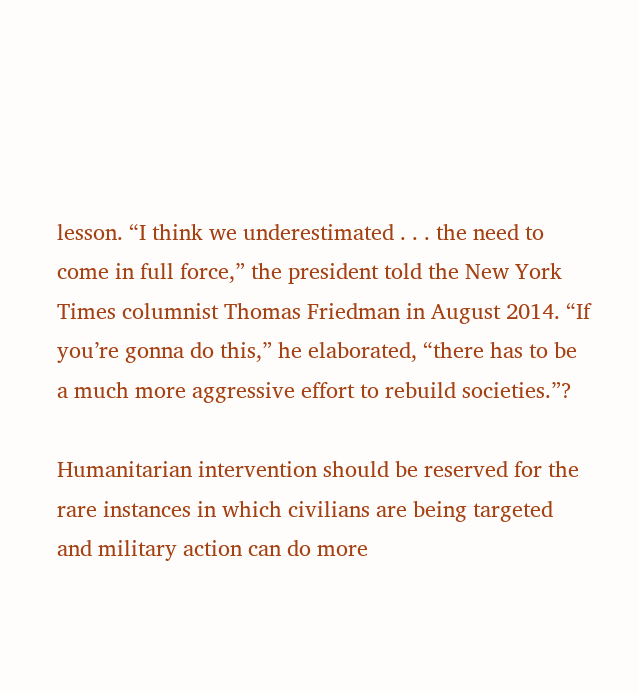lesson. “I think we underestimated . . . the need to come in full force,” the president told the New York Times columnist Thomas Friedman in August 2014. “If you’re gonna do this,” he elaborated, “there has to be a much more aggressive effort to rebuild societies.”?

Humanitarian intervention should be reserved for the rare instances in which civilians are being targeted and military action can do more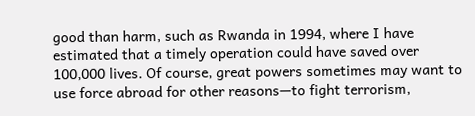good than harm, such as Rwanda in 1994, where I have estimated that a timely operation could have saved over 100,000 lives. Of course, great powers sometimes may want to use force abroad for other reasons—to fight terrorism,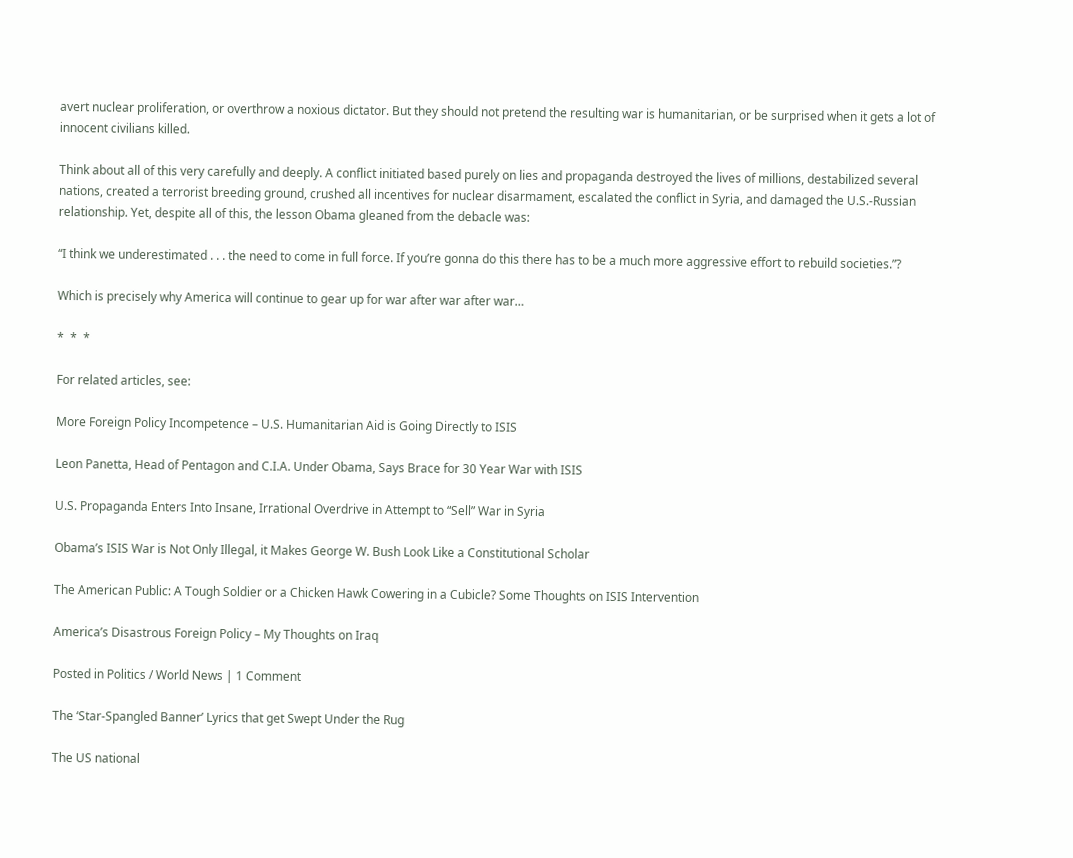avert nuclear proliferation, or overthrow a noxious dictator. But they should not pretend the resulting war is humanitarian, or be surprised when it gets a lot of innocent civilians killed.

Think about all of this very carefully and deeply. A conflict initiated based purely on lies and propaganda destroyed the lives of millions, destabilized several nations, created a terrorist breeding ground, crushed all incentives for nuclear disarmament, escalated the conflict in Syria, and damaged the U.S.-Russian relationship. Yet, despite all of this, the lesson Obama gleaned from the debacle was:

“I think we underestimated . . . the need to come in full force. If you’re gonna do this there has to be a much more aggressive effort to rebuild societies.”?

Which is precisely why America will continue to gear up for war after war after war…

*  *  *

For related articles, see:

More Foreign Policy Incompetence – U.S. Humanitarian Aid is Going Directly to ISIS

Leon Panetta, Head of Pentagon and C.I.A. Under Obama, Says Brace for 30 Year War with ISIS

U.S. Propaganda Enters Into Insane, Irrational Overdrive in Attempt to “Sell” War in Syria

Obama’s ISIS War is Not Only Illegal, it Makes George W. Bush Look Like a Constitutional Scholar

The American Public: A Tough Soldier or a Chicken Hawk Cowering in a Cubicle? Some Thoughts on ISIS Intervention

America’s Disastrous Foreign Policy – My Thoughts on Iraq

Posted in Politics / World News | 1 Comment

The ‘Star-Spangled Banner’ Lyrics that get Swept Under the Rug

The US national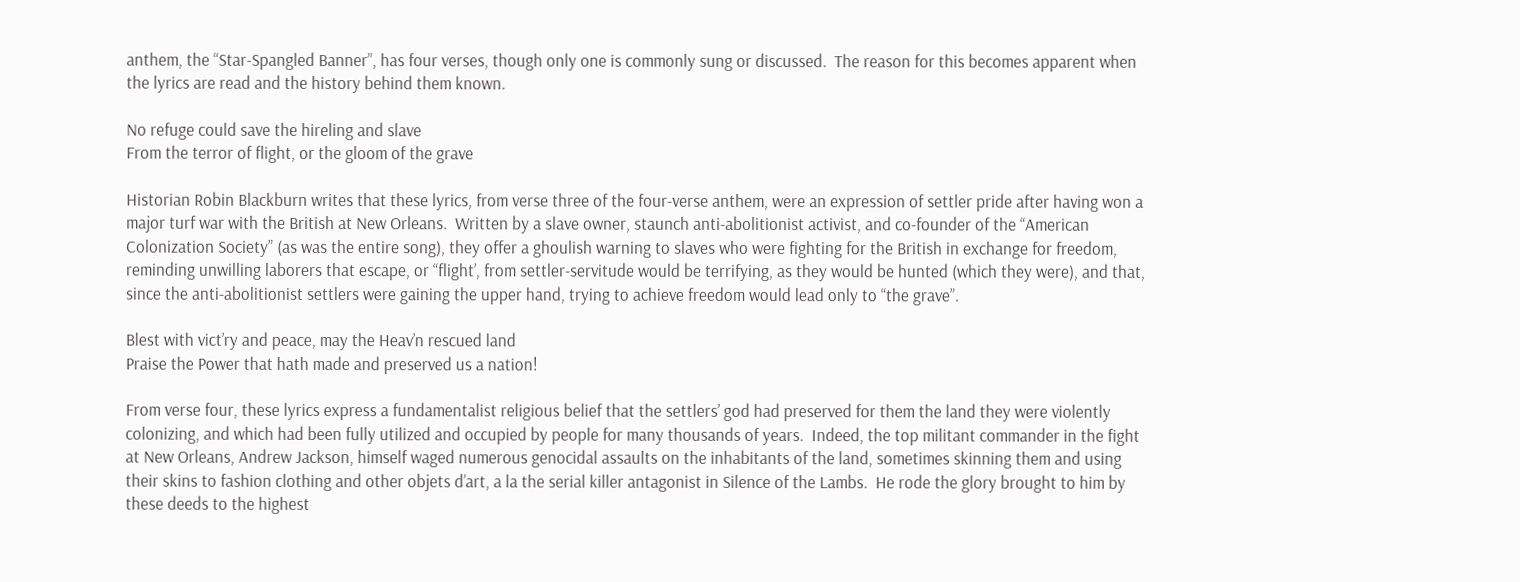anthem, the “Star-Spangled Banner”, has four verses, though only one is commonly sung or discussed.  The reason for this becomes apparent when the lyrics are read and the history behind them known.

No refuge could save the hireling and slave
From the terror of flight, or the gloom of the grave

Historian Robin Blackburn writes that these lyrics, from verse three of the four-verse anthem, were an expression of settler pride after having won a major turf war with the British at New Orleans.  Written by a slave owner, staunch anti-abolitionist activist, and co-founder of the “American Colonization Society” (as was the entire song), they offer a ghoulish warning to slaves who were fighting for the British in exchange for freedom, reminding unwilling laborers that escape, or “flight’, from settler-servitude would be terrifying, as they would be hunted (which they were), and that, since the anti-abolitionist settlers were gaining the upper hand, trying to achieve freedom would lead only to “the grave”.

Blest with vict’ry and peace, may the Heav’n rescued land
Praise the Power that hath made and preserved us a nation!

From verse four, these lyrics express a fundamentalist religious belief that the settlers’ god had preserved for them the land they were violently colonizing, and which had been fully utilized and occupied by people for many thousands of years.  Indeed, the top militant commander in the fight at New Orleans, Andrew Jackson, himself waged numerous genocidal assaults on the inhabitants of the land, sometimes skinning them and using their skins to fashion clothing and other objets d’art, a la the serial killer antagonist in Silence of the Lambs.  He rode the glory brought to him by these deeds to the highest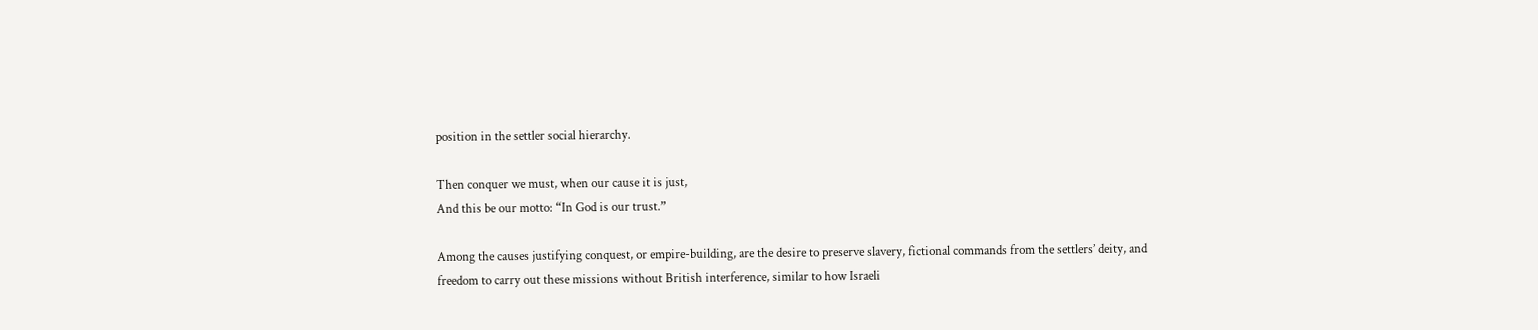position in the settler social hierarchy.

Then conquer we must, when our cause it is just,
And this be our motto: “In God is our trust.”

Among the causes justifying conquest, or empire-building, are the desire to preserve slavery, fictional commands from the settlers’ deity, and freedom to carry out these missions without British interference, similar to how Israeli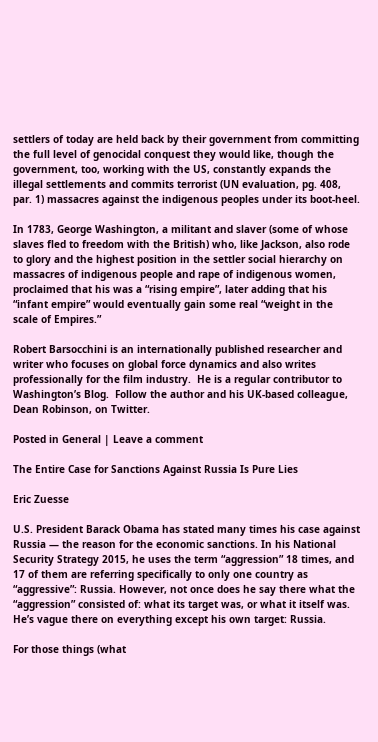settlers of today are held back by their government from committing the full level of genocidal conquest they would like, though the government, too, working with the US, constantly expands the illegal settlements and commits terrorist (UN evaluation, pg. 408, par. 1) massacres against the indigenous peoples under its boot-heel.

In 1783, George Washington, a militant and slaver (some of whose slaves fled to freedom with the British) who, like Jackson, also rode to glory and the highest position in the settler social hierarchy on massacres of indigenous people and rape of indigenous women, proclaimed that his was a “rising empire”, later adding that his “infant empire” would eventually gain some real “weight in the scale of Empires.”

Robert Barsocchini is an internationally published researcher and writer who focuses on global force dynamics and also writes professionally for the film industry.  He is a regular contributor to  Washington’s Blog.  Follow the author and his UK-based colleague, Dean Robinson, on Twitter.

Posted in General | Leave a comment

The Entire Case for Sanctions Against Russia Is Pure Lies

Eric Zuesse

U.S. President Barack Obama has stated many times his case against Russia — the reason for the economic sanctions. In his National Security Strategy 2015, he uses the term “aggression” 18 times, and 17 of them are referring specifically to only one country as “aggressive”: Russia. However, not once does he say there what the “aggression” consisted of: what its target was, or what it itself was. He’s vague there on everything except his own target: Russia.

For those things (what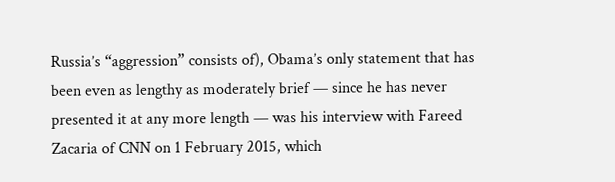Russia’s “aggression” consists of), Obama’s only statement that has been even as lengthy as moderately brief — since he has never presented it at any more length — was his interview with Fareed Zacaria of CNN on 1 February 2015, which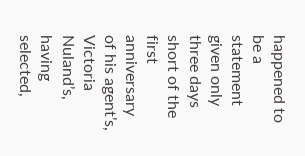happened to be a statement given only three days short of the first anniversary of his agent’s, Victoria Nuland’s, having selected,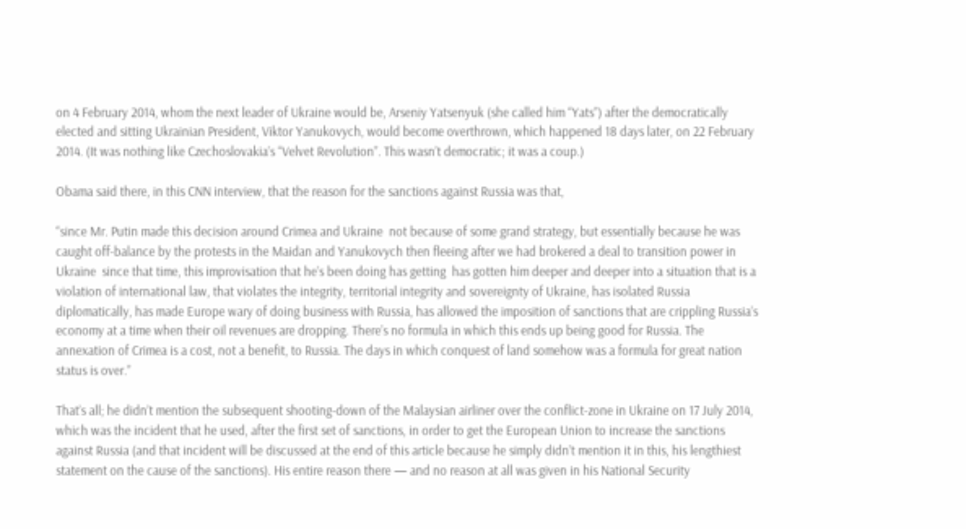on 4 February 2014, whom the next leader of Ukraine would be, Arseniy Yatsenyuk (she called him “Yats”) after the democratically elected and sitting Ukrainian President, Viktor Yanukovych, would become overthrown, which happened 18 days later, on 22 February 2014. (It was nothing like Czechoslovakia’s “Velvet Revolution”. This wasn’t democratic; it was a coup.)

Obama said there, in this CNN interview, that the reason for the sanctions against Russia was that,

“since Mr. Putin made this decision around Crimea and Ukraine  not because of some grand strategy, but essentially because he was caught off-balance by the protests in the Maidan and Yanukovych then fleeing after we had brokered a deal to transition power in Ukraine  since that time, this improvisation that he’s been doing has getting  has gotten him deeper and deeper into a situation that is a violation of international law, that violates the integrity, territorial integrity and sovereignty of Ukraine, has isolated Russia diplomatically, has made Europe wary of doing business with Russia, has allowed the imposition of sanctions that are crippling Russia’s economy at a time when their oil revenues are dropping. There’s no formula in which this ends up being good for Russia. The annexation of Crimea is a cost, not a benefit, to Russia. The days in which conquest of land somehow was a formula for great nation status is over.”

That’s all; he didn’t mention the subsequent shooting-down of the Malaysian airliner over the conflict-zone in Ukraine on 17 July 2014, which was the incident that he used, after the first set of sanctions, in order to get the European Union to increase the sanctions against Russia (and that incident will be discussed at the end of this article because he simply didn’t mention it in this, his lengthiest statement on the cause of the sanctions). His entire reason there — and no reason at all was given in his National Security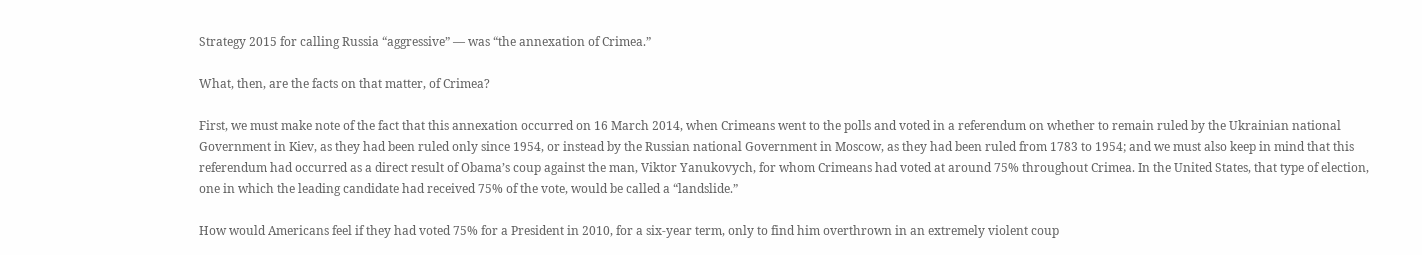Strategy 2015 for calling Russia “aggressive” — was “the annexation of Crimea.”

What, then, are the facts on that matter, of Crimea?

First, we must make note of the fact that this annexation occurred on 16 March 2014, when Crimeans went to the polls and voted in a referendum on whether to remain ruled by the Ukrainian national Government in Kiev, as they had been ruled only since 1954, or instead by the Russian national Government in Moscow, as they had been ruled from 1783 to 1954; and we must also keep in mind that this referendum had occurred as a direct result of Obama’s coup against the man, Viktor Yanukovych, for whom Crimeans had voted at around 75% throughout Crimea. In the United States, that type of election, one in which the leading candidate had received 75% of the vote, would be called a “landslide.”

How would Americans feel if they had voted 75% for a President in 2010, for a six-year term, only to find him overthrown in an extremely violent coup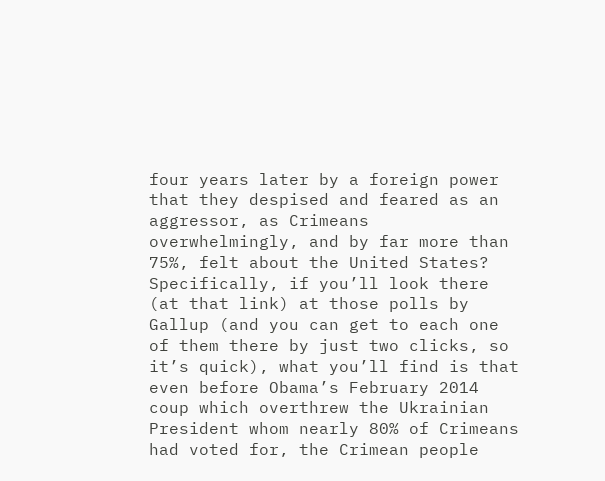four years later by a foreign power that they despised and feared as an aggressor, as Crimeans overwhelmingly, and by far more than 75%, felt about the United States? Specifically, if you’ll look there (at that link) at those polls by Gallup (and you can get to each one of them there by just two clicks, so it’s quick), what you’ll find is that even before Obama’s February 2014 coup which overthrew the Ukrainian President whom nearly 80% of Crimeans had voted for, the Crimean people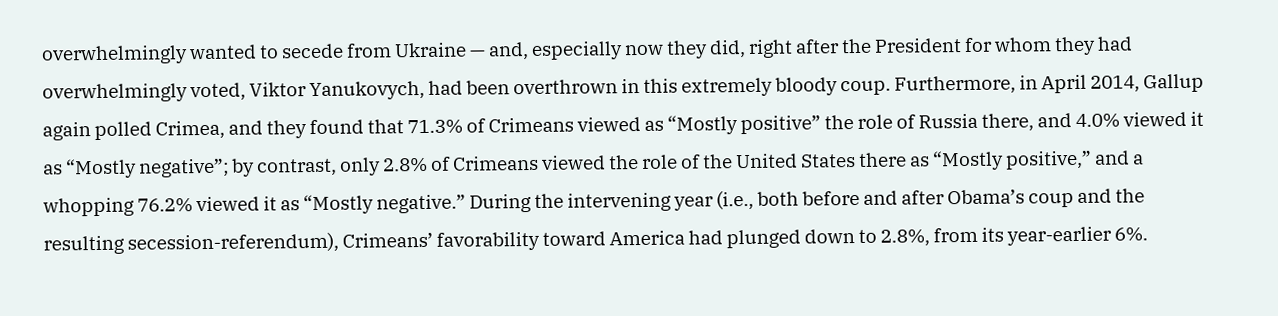overwhelmingly wanted to secede from Ukraine — and, especially now they did, right after the President for whom they had overwhelmingly voted, Viktor Yanukovych, had been overthrown in this extremely bloody coup. Furthermore, in April 2014, Gallup again polled Crimea, and they found that 71.3% of Crimeans viewed as “Mostly positive” the role of Russia there, and 4.0% viewed it as “Mostly negative”; by contrast, only 2.8% of Crimeans viewed the role of the United States there as “Mostly positive,” and a whopping 76.2% viewed it as “Mostly negative.” During the intervening year (i.e., both before and after Obama’s coup and the resulting secession-referendum), Crimeans’ favorability toward America had plunged down to 2.8%, from its year-earlier 6%.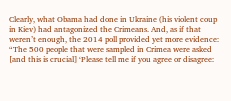Clearly, what Obama had done in Ukraine (his violent coup in Kiev) had antagonized the Crimeans. And, as if that weren’t enough, the 2014 poll provided yet more evidence: “The 500 people that were sampled in Crimea were asked [and this is crucial] ‘Please tell me if you agree or disagree: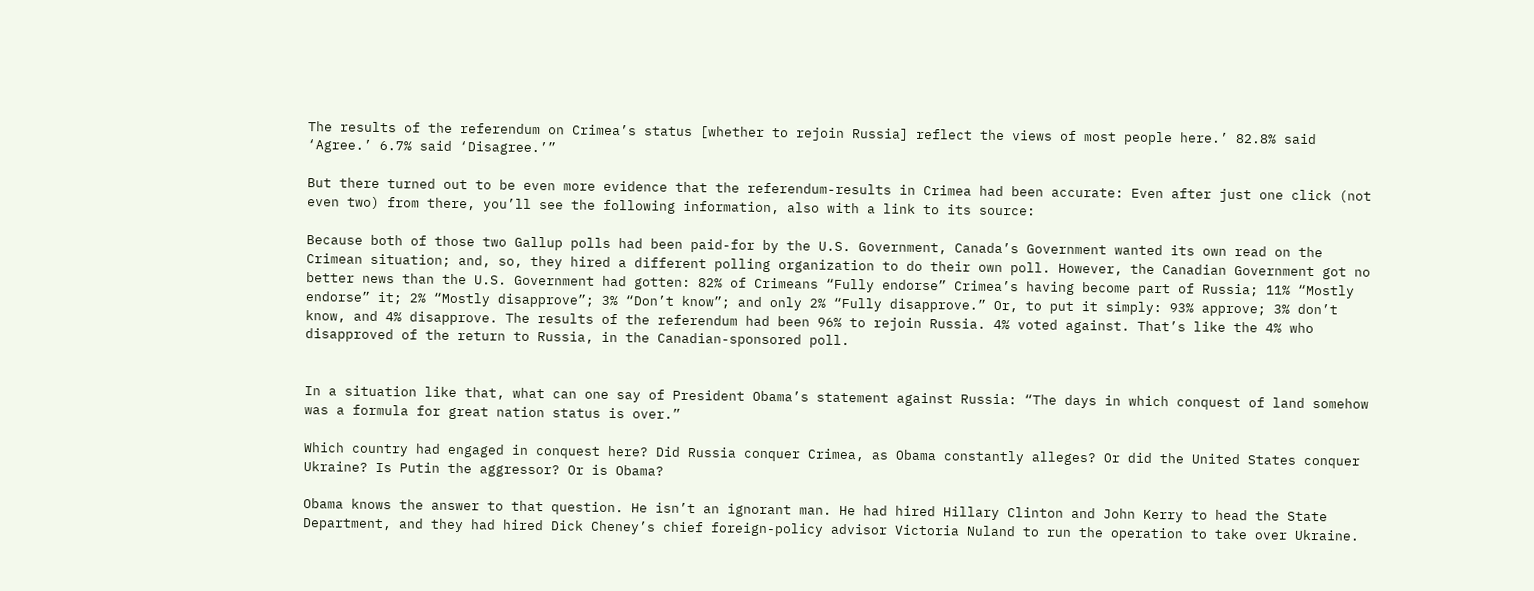The results of the referendum on Crimea’s status [whether to rejoin Russia] reflect the views of most people here.’ 82.8% said ‘Agree.’ 6.7% said ‘Disagree.’”

But there turned out to be even more evidence that the referendum-results in Crimea had been accurate: Even after just one click (not even two) from there, you’ll see the following information, also with a link to its source:

Because both of those two Gallup polls had been paid-for by the U.S. Government, Canada’s Government wanted its own read on the Crimean situation; and, so, they hired a different polling organization to do their own poll. However, the Canadian Government got no better news than the U.S. Government had gotten: 82% of Crimeans “Fully endorse” Crimea’s having become part of Russia; 11% “Mostly endorse” it; 2% “Mostly disapprove”; 3% “Don’t know”; and only 2% “Fully disapprove.” Or, to put it simply: 93% approve; 3% don’t know, and 4% disapprove. The results of the referendum had been 96% to rejoin Russia. 4% voted against. That’s like the 4% who disapproved of the return to Russia, in the Canadian-sponsored poll.


In a situation like that, what can one say of President Obama’s statement against Russia: “The days in which conquest of land somehow was a formula for great nation status is over.”

Which country had engaged in conquest here? Did Russia conquer Crimea, as Obama constantly alleges? Or did the United States conquer Ukraine? Is Putin the aggressor? Or is Obama?

Obama knows the answer to that question. He isn’t an ignorant man. He had hired Hillary Clinton and John Kerry to head the State Department, and they had hired Dick Cheney’s chief foreign-policy advisor Victoria Nuland to run the operation to take over Ukraine.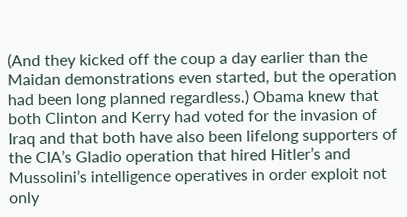(And they kicked off the coup a day earlier than the Maidan demonstrations even started, but the operation had been long planned regardless.) Obama knew that both Clinton and Kerry had voted for the invasion of Iraq and that both have also been lifelong supporters of the CIA’s Gladio operation that hired Hitler’s and Mussolini’s intelligence operatives in order exploit not only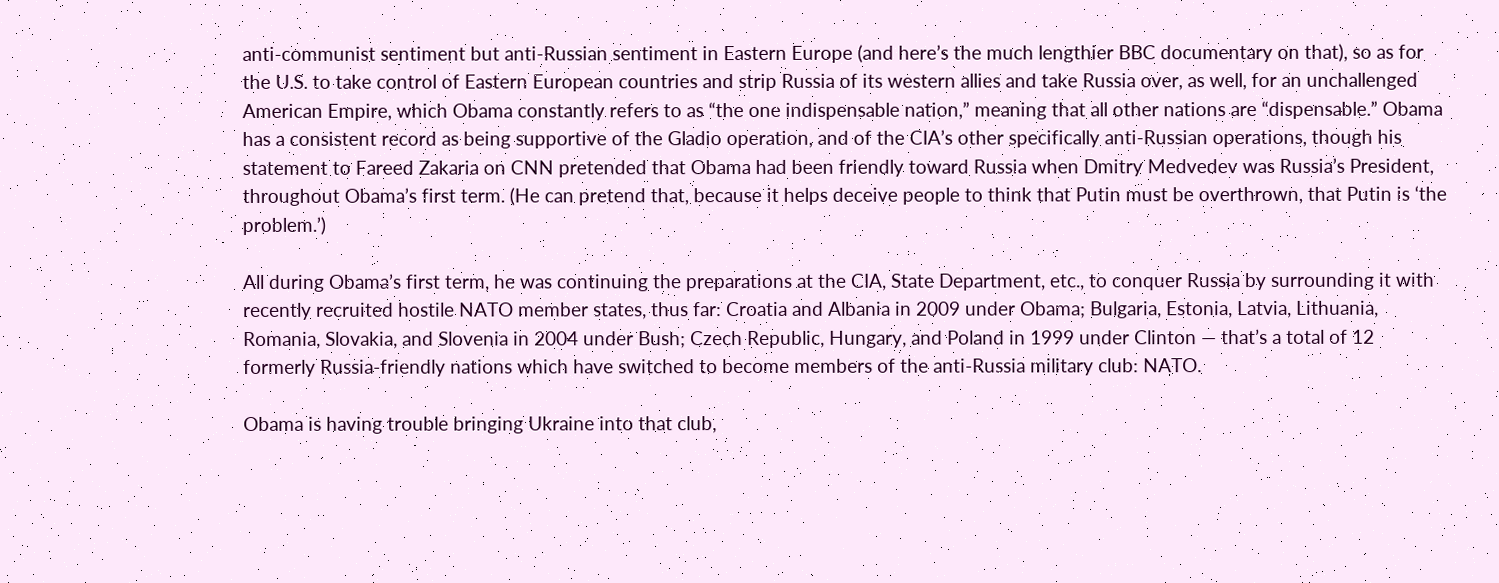anti-communist sentiment but anti-Russian sentiment in Eastern Europe (and here’s the much lengthier BBC documentary on that), so as for the U.S. to take control of Eastern European countries and strip Russia of its western allies and take Russia over, as well, for an unchallenged American Empire, which Obama constantly refers to as “the one indispensable nation,” meaning that all other nations are “dispensable.” Obama has a consistent record as being supportive of the Gladio operation, and of the CIA’s other specifically anti-Russian operations, though his statement to Fareed Zakaria on CNN pretended that Obama had been friendly toward Russia when Dmitry Medvedev was Russia’s President, throughout Obama’s first term. (He can pretend that, because it helps deceive people to think that Putin must be overthrown, that Putin is ‘the problem.’)

All during Obama’s first term, he was continuing the preparations at the CIA, State Department, etc., to conquer Russia by surrounding it with recently recruited hostile NATO member states, thus far: Croatia and Albania in 2009 under Obama; Bulgaria, Estonia, Latvia, Lithuania, Romania, Slovakia, and Slovenia in 2004 under Bush; Czech Republic, Hungary, and Poland in 1999 under Clinton — that’s a total of 12 formerly Russia-friendly nations which have switched to become members of the anti-Russia military club: NATO.

Obama is having trouble bringing Ukraine into that club,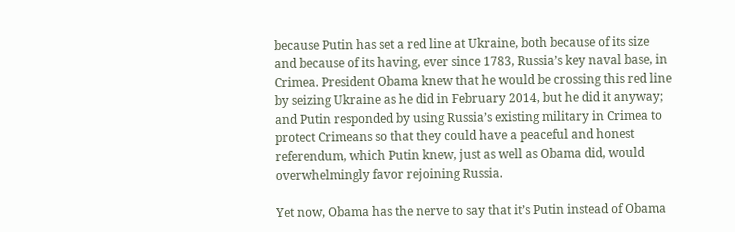because Putin has set a red line at Ukraine, both because of its size and because of its having, ever since 1783, Russia’s key naval base, in Crimea. President Obama knew that he would be crossing this red line by seizing Ukraine as he did in February 2014, but he did it anyway; and Putin responded by using Russia’s existing military in Crimea to protect Crimeans so that they could have a peaceful and honest referendum, which Putin knew, just as well as Obama did, would overwhelmingly favor rejoining Russia.

Yet now, Obama has the nerve to say that it’s Putin instead of Obama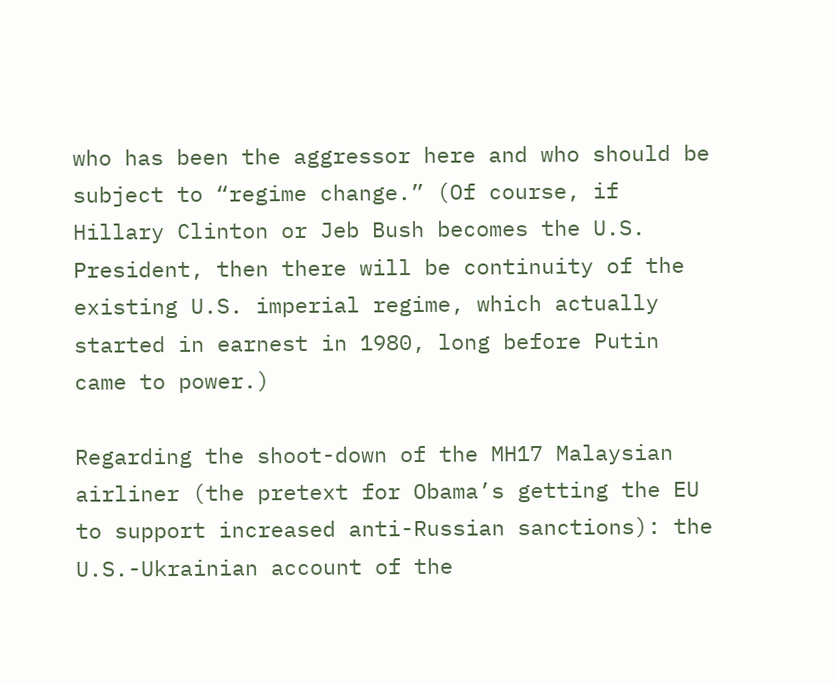who has been the aggressor here and who should be subject to “regime change.” (Of course, if Hillary Clinton or Jeb Bush becomes the U.S. President, then there will be continuity of the existing U.S. imperial regime, which actually started in earnest in 1980, long before Putin came to power.)

Regarding the shoot-down of the MH17 Malaysian airliner (the pretext for Obama’s getting the EU to support increased anti-Russian sanctions): the U.S.-Ukrainian account of the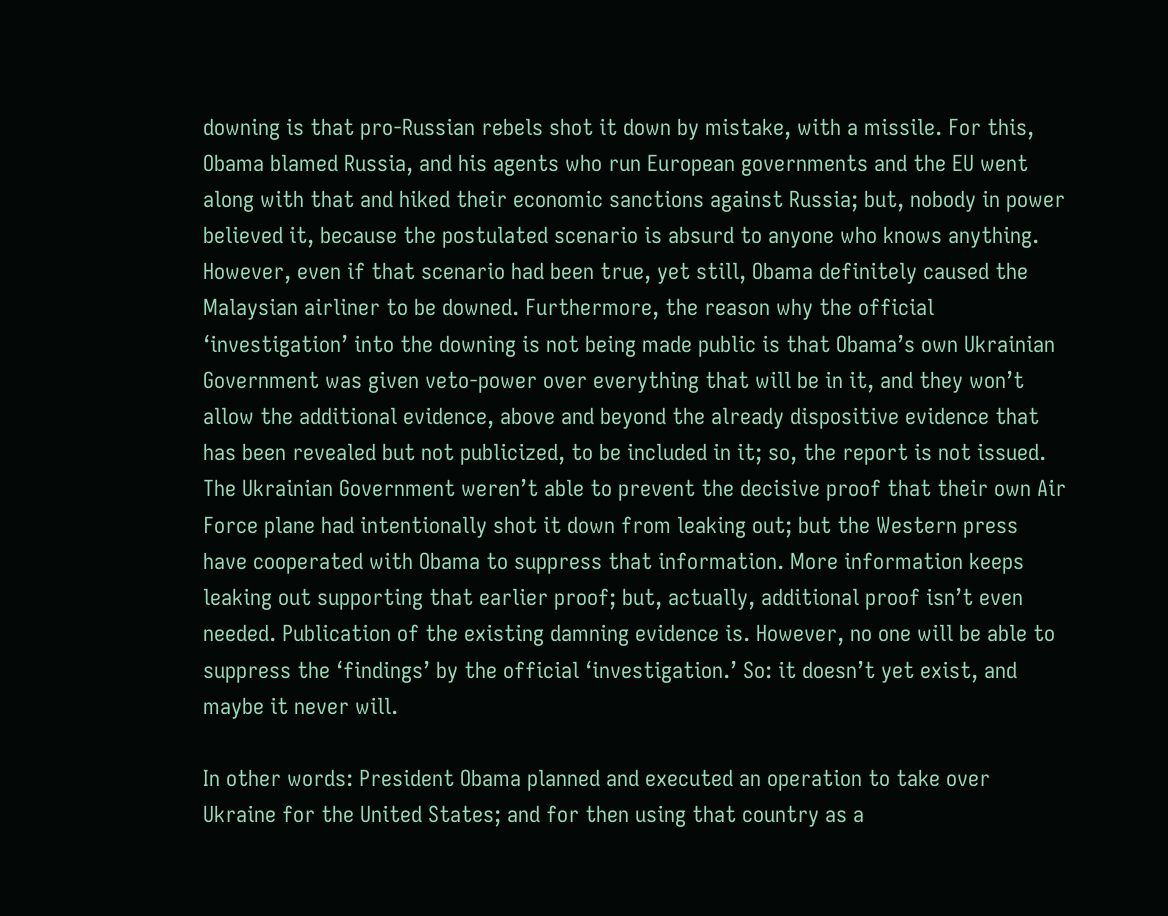downing is that pro-Russian rebels shot it down by mistake, with a missile. For this, Obama blamed Russia, and his agents who run European governments and the EU went along with that and hiked their economic sanctions against Russia; but, nobody in power believed it, because the postulated scenario is absurd to anyone who knows anything. However, even if that scenario had been true, yet still, Obama definitely caused the Malaysian airliner to be downed. Furthermore, the reason why the official ‘investigation’ into the downing is not being made public is that Obama’s own Ukrainian Government was given veto-power over everything that will be in it, and they won’t allow the additional evidence, above and beyond the already dispositive evidence that has been revealed but not publicized, to be included in it; so, the report is not issued. The Ukrainian Government weren’t able to prevent the decisive proof that their own Air Force plane had intentionally shot it down from leaking out; but the Western press have cooperated with Obama to suppress that information. More information keeps leaking out supporting that earlier proof; but, actually, additional proof isn’t even needed. Publication of the existing damning evidence is. However, no one will be able to suppress the ‘findings’ by the official ‘investigation.’ So: it doesn’t yet exist, and maybe it never will.

In other words: President Obama planned and executed an operation to take over Ukraine for the United States; and for then using that country as a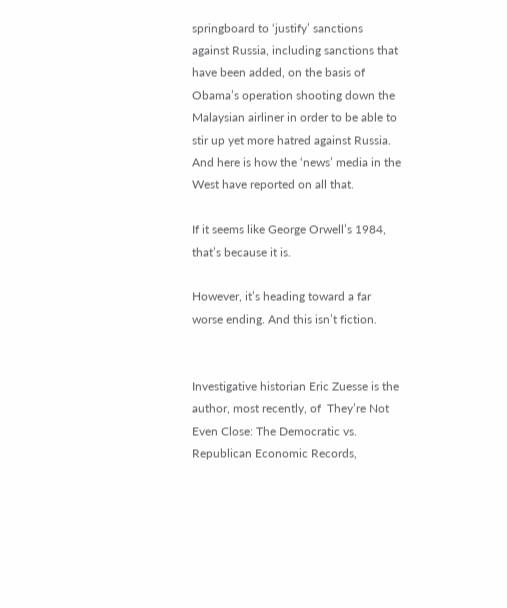springboard to ‘justify’ sanctions against Russia, including sanctions that have been added, on the basis of Obama’s operation shooting down the Malaysian airliner in order to be able to stir up yet more hatred against Russia. And here is how the ‘news’ media in the West have reported on all that.

If it seems like George Orwell’s 1984, that’s because it is.

However, it’s heading toward a far worse ending. And this isn’t fiction.


Investigative historian Eric Zuesse is the author, most recently, of  They’re Not Even Close: The Democratic vs. Republican Economic Records,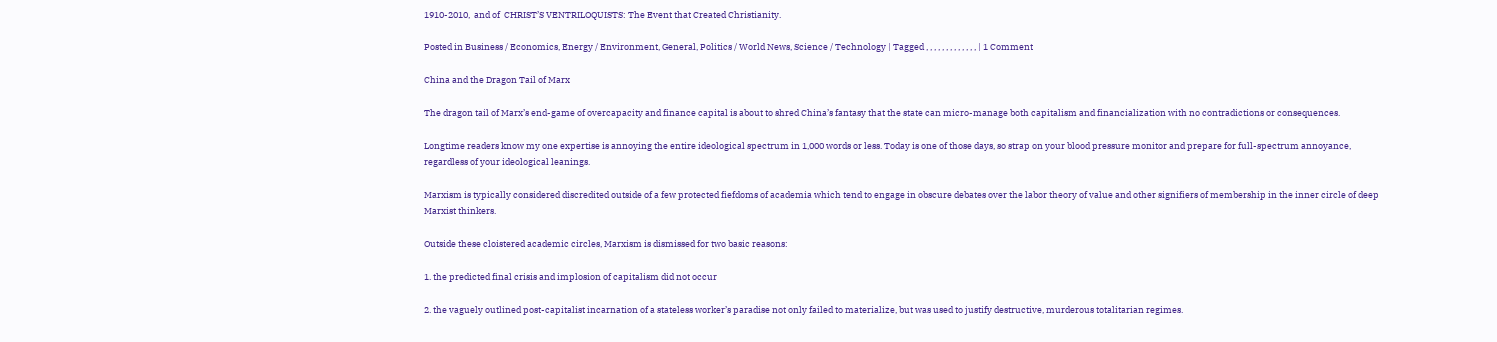1910-2010,  and of  CHRIST’S VENTRILOQUISTS: The Event that Created Christianity.

Posted in Business / Economics, Energy / Environment, General, Politics / World News, Science / Technology | Tagged , , , , , , , , , , , , , | 1 Comment

China and the Dragon Tail of Marx

The dragon tail of Marx’s end-game of overcapacity and finance capital is about to shred China’s fantasy that the state can micro-manage both capitalism and financialization with no contradictions or consequences.

Longtime readers know my one expertise is annoying the entire ideological spectrum in 1,000 words or less. Today is one of those days, so strap on your blood pressure monitor and prepare for full-spectrum annoyance, regardless of your ideological leanings.

Marxism is typically considered discredited outside of a few protected fiefdoms of academia which tend to engage in obscure debates over the labor theory of value and other signifiers of membership in the inner circle of deep Marxist thinkers.

Outside these cloistered academic circles, Marxism is dismissed for two basic reasons:

1. the predicted final crisis and implosion of capitalism did not occur

2. the vaguely outlined post-capitalist incarnation of a stateless worker’s paradise not only failed to materialize, but was used to justify destructive, murderous totalitarian regimes.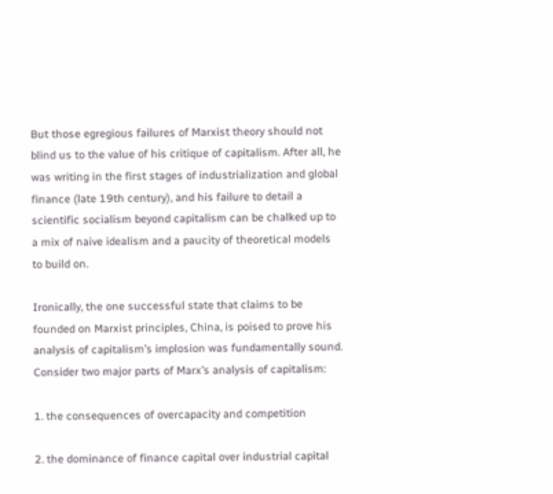But those egregious failures of Marxist theory should not blind us to the value of his critique of capitalism. After all, he was writing in the first stages of industrialization and global finance (late 19th century), and his failure to detail a scientific socialism beyond capitalism can be chalked up to a mix of naive idealism and a paucity of theoretical models to build on.

Ironically, the one successful state that claims to be founded on Marxist principles, China, is poised to prove his analysis of capitalism’s implosion was fundamentally sound. Consider two major parts of Marx’s analysis of capitalism:

1. the consequences of overcapacity and competition

2. the dominance of finance capital over industrial capital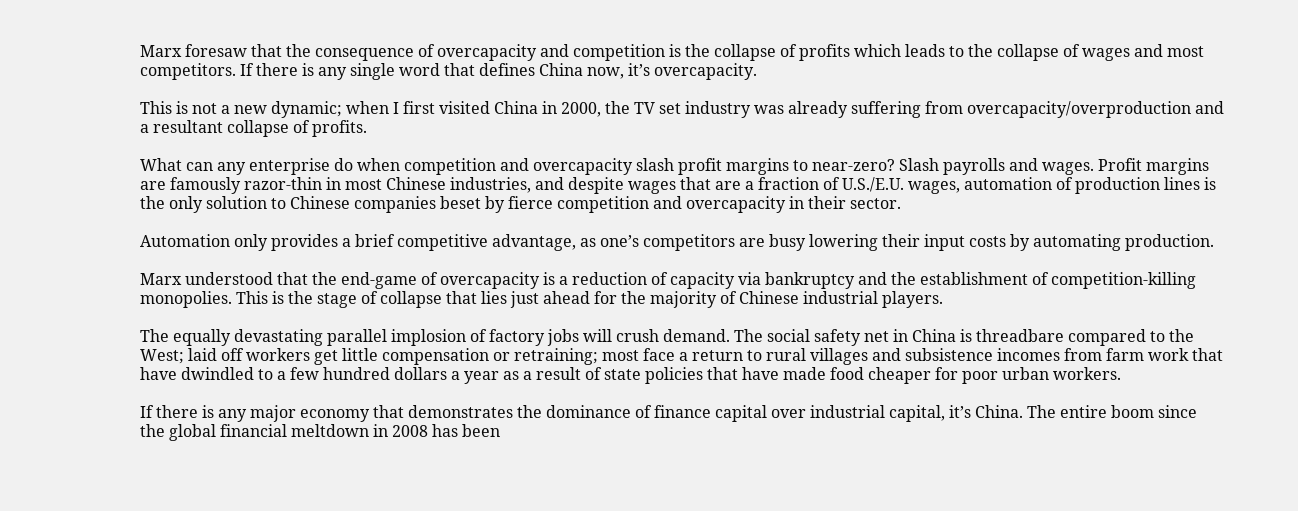Marx foresaw that the consequence of overcapacity and competition is the collapse of profits which leads to the collapse of wages and most competitors. If there is any single word that defines China now, it’s overcapacity.

This is not a new dynamic; when I first visited China in 2000, the TV set industry was already suffering from overcapacity/overproduction and a resultant collapse of profits.

What can any enterprise do when competition and overcapacity slash profit margins to near-zero? Slash payrolls and wages. Profit margins are famously razor-thin in most Chinese industries, and despite wages that are a fraction of U.S./E.U. wages, automation of production lines is the only solution to Chinese companies beset by fierce competition and overcapacity in their sector.

Automation only provides a brief competitive advantage, as one’s competitors are busy lowering their input costs by automating production.

Marx understood that the end-game of overcapacity is a reduction of capacity via bankruptcy and the establishment of competition-killing monopolies. This is the stage of collapse that lies just ahead for the majority of Chinese industrial players.

The equally devastating parallel implosion of factory jobs will crush demand. The social safety net in China is threadbare compared to the West; laid off workers get little compensation or retraining; most face a return to rural villages and subsistence incomes from farm work that have dwindled to a few hundred dollars a year as a result of state policies that have made food cheaper for poor urban workers.

If there is any major economy that demonstrates the dominance of finance capital over industrial capital, it’s China. The entire boom since the global financial meltdown in 2008 has been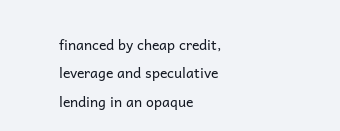financed by cheap credit, leverage and speculative lending in an opaque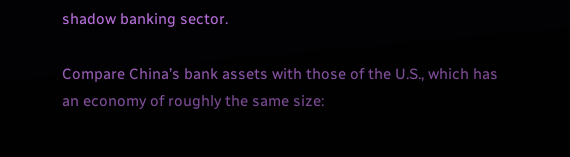shadow banking sector.

Compare China’s bank assets with those of the U.S., which has an economy of roughly the same size: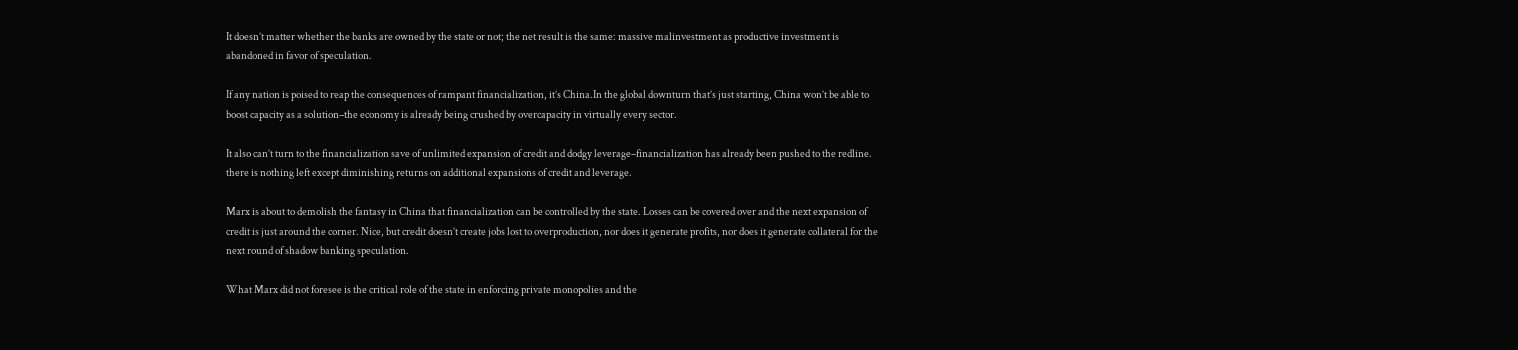It doesn’t matter whether the banks are owned by the state or not; the net result is the same: massive malinvestment as productive investment is abandoned in favor of speculation.

If any nation is poised to reap the consequences of rampant financialization, it’s China.In the global downturn that’s just starting, China won’t be able to boost capacity as a solution–the economy is already being crushed by overcapacity in virtually every sector.

It also can’t turn to the financialization save of unlimited expansion of credit and dodgy leverage–financialization has already been pushed to the redline. there is nothing left except diminishing returns on additional expansions of credit and leverage.

Marx is about to demolish the fantasy in China that financialization can be controlled by the state. Losses can be covered over and the next expansion of credit is just around the corner. Nice, but credit doesn’t create jobs lost to overproduction, nor does it generate profits, nor does it generate collateral for the next round of shadow banking speculation.

What Marx did not foresee is the critical role of the state in enforcing private monopolies and the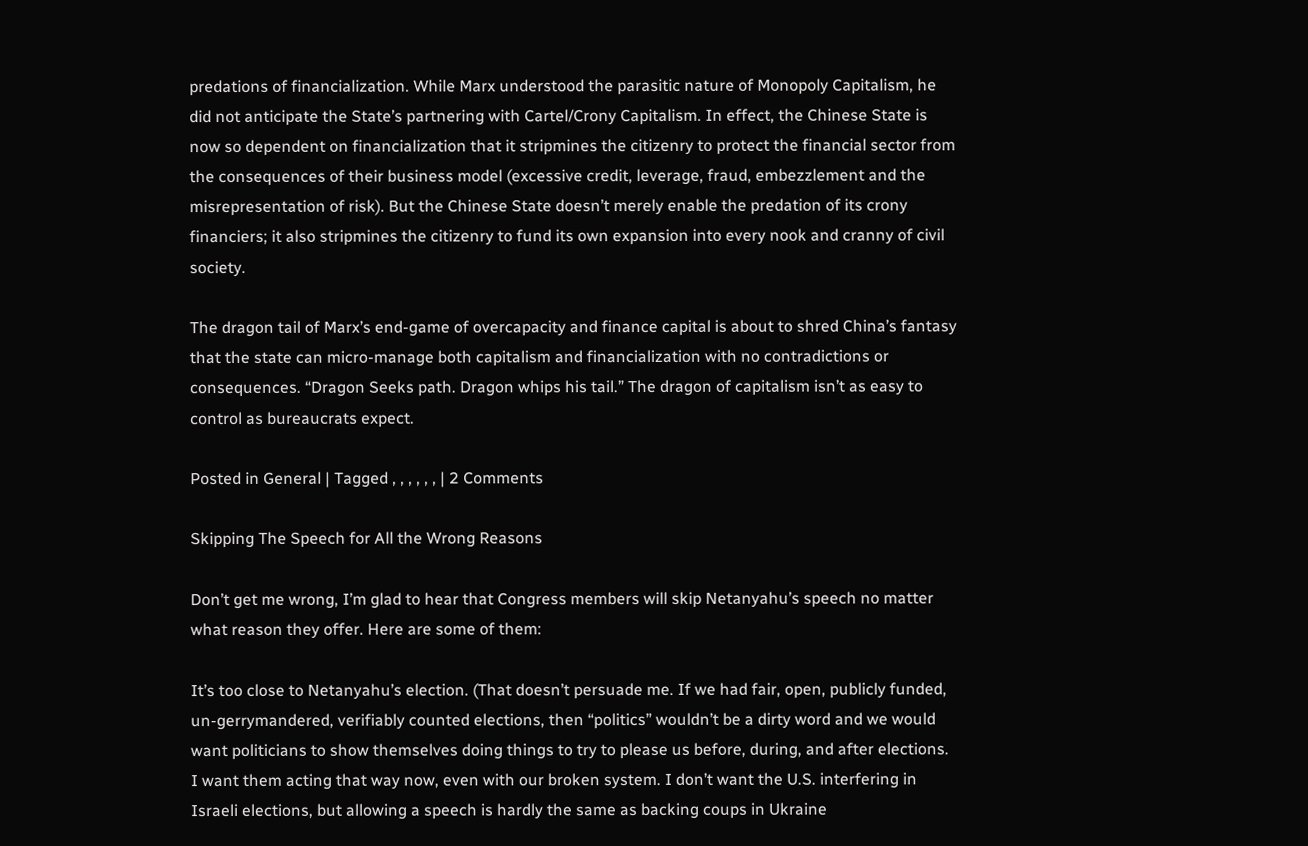predations of financialization. While Marx understood the parasitic nature of Monopoly Capitalism, he did not anticipate the State’s partnering with Cartel/Crony Capitalism. In effect, the Chinese State is now so dependent on financialization that it stripmines the citizenry to protect the financial sector from the consequences of their business model (excessive credit, leverage, fraud, embezzlement and the misrepresentation of risk). But the Chinese State doesn’t merely enable the predation of its crony financiers; it also stripmines the citizenry to fund its own expansion into every nook and cranny of civil society.

The dragon tail of Marx’s end-game of overcapacity and finance capital is about to shred China’s fantasy that the state can micro-manage both capitalism and financialization with no contradictions or consequences. “Dragon Seeks path. Dragon whips his tail.” The dragon of capitalism isn’t as easy to control as bureaucrats expect.

Posted in General | Tagged , , , , , , | 2 Comments

Skipping The Speech for All the Wrong Reasons

Don’t get me wrong, I’m glad to hear that Congress members will skip Netanyahu’s speech no matter what reason they offer. Here are some of them:

It’s too close to Netanyahu’s election. (That doesn’t persuade me. If we had fair, open, publicly funded, un-gerrymandered, verifiably counted elections, then “politics” wouldn’t be a dirty word and we would want politicians to show themselves doing things to try to please us before, during, and after elections. I want them acting that way now, even with our broken system. I don’t want the U.S. interfering in Israeli elections, but allowing a speech is hardly the same as backing coups in Ukraine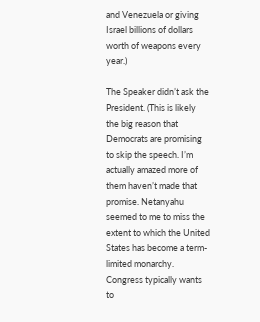and Venezuela or giving Israel billions of dollars worth of weapons every year.)

The Speaker didn’t ask the President. (This is likely the big reason that Democrats are promising to skip the speech. I’m actually amazed more of them haven’t made that promise. Netanyahu seemed to me to miss the extent to which the United States has become a term-limited monarchy. Congress typically wants to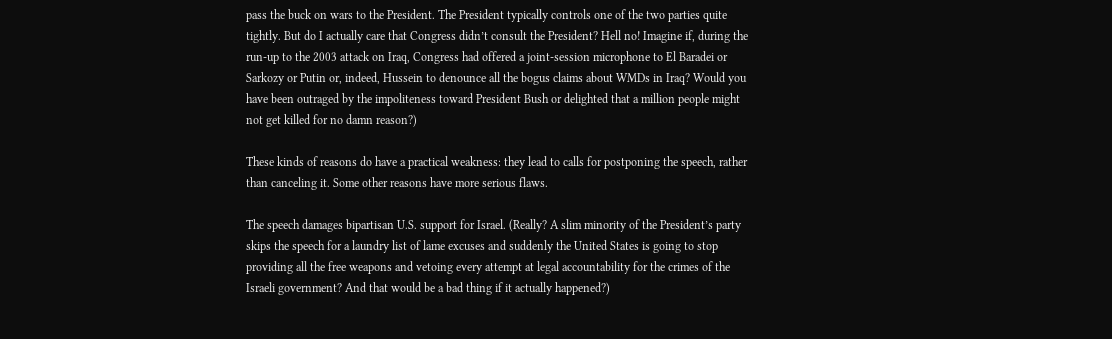pass the buck on wars to the President. The President typically controls one of the two parties quite tightly. But do I actually care that Congress didn’t consult the President? Hell no! Imagine if, during the run-up to the 2003 attack on Iraq, Congress had offered a joint-session microphone to El Baradei or Sarkozy or Putin or, indeed, Hussein to denounce all the bogus claims about WMDs in Iraq? Would you have been outraged by the impoliteness toward President Bush or delighted that a million people might not get killed for no damn reason?)

These kinds of reasons do have a practical weakness: they lead to calls for postponing the speech, rather than canceling it. Some other reasons have more serious flaws.

The speech damages bipartisan U.S. support for Israel. (Really? A slim minority of the President’s party skips the speech for a laundry list of lame excuses and suddenly the United States is going to stop providing all the free weapons and vetoing every attempt at legal accountability for the crimes of the Israeli government? And that would be a bad thing if it actually happened?)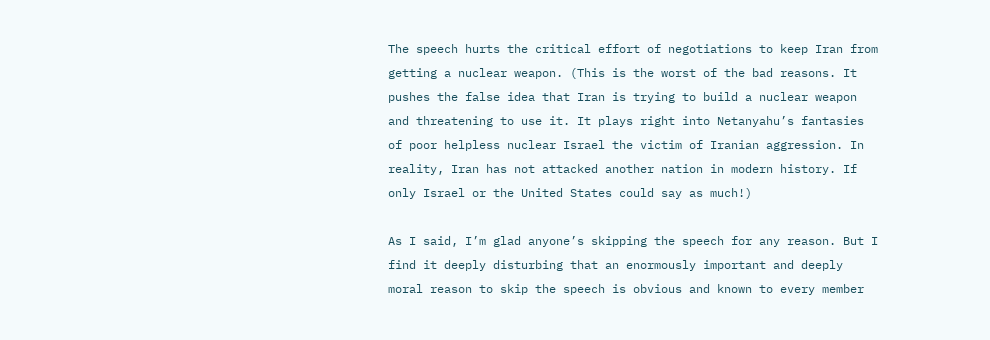The speech hurts the critical effort of negotiations to keep Iran from getting a nuclear weapon. (This is the worst of the bad reasons. It pushes the false idea that Iran is trying to build a nuclear weapon and threatening to use it. It plays right into Netanyahu’s fantasies of poor helpless nuclear Israel the victim of Iranian aggression. In reality, Iran has not attacked another nation in modern history. If only Israel or the United States could say as much!)

As I said, I’m glad anyone’s skipping the speech for any reason. But I find it deeply disturbing that an enormously important and deeply moral reason to skip the speech is obvious and known to every member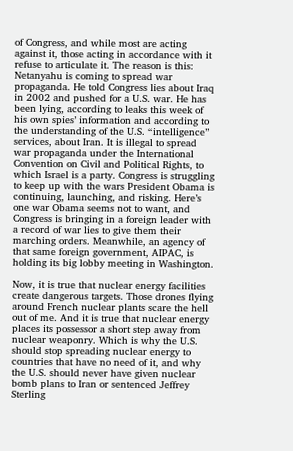of Congress, and while most are acting against it, those acting in accordance with it refuse to articulate it. The reason is this: Netanyahu is coming to spread war propaganda. He told Congress lies about Iraq in 2002 and pushed for a U.S. war. He has been lying, according to leaks this week of his own spies’ information and according to the understanding of the U.S. “intelligence” services, about Iran. It is illegal to spread war propaganda under the International Convention on Civil and Political Rights, to which Israel is a party. Congress is struggling to keep up with the wars President Obama is continuing, launching, and risking. Here’s one war Obama seems not to want, and Congress is bringing in a foreign leader with a record of war lies to give them their marching orders. Meanwhile, an agency of that same foreign government, AIPAC, is holding its big lobby meeting in Washington.

Now, it is true that nuclear energy facilities create dangerous targets. Those drones flying around French nuclear plants scare the hell out of me. And it is true that nuclear energy places its possessor a short step away from nuclear weaponry. Which is why the U.S. should stop spreading nuclear energy to countries that have no need of it, and why the U.S. should never have given nuclear bomb plans to Iran or sentenced Jeffrey Sterling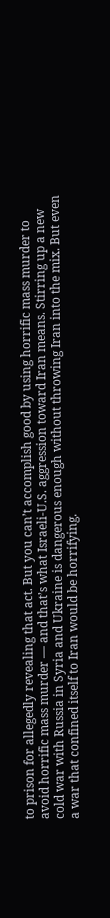to prison for allegedly revealing that act. But you can’t accomplish good by using horrific mass murder to avoid horrific mass murder — and that’s what Israeli-U.S. aggression toward Iran means. Stirring up a new cold war with Russia in Syria and Ukraine is dangerous enough without throwing Iran into the mix. But even a war that confined itself to Iran would be horrifying.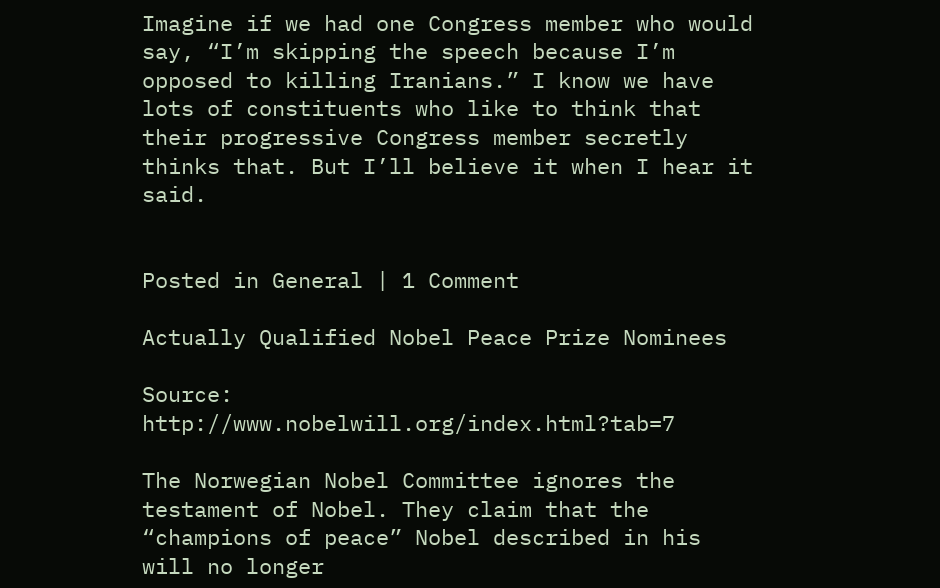Imagine if we had one Congress member who would say, “I’m skipping the speech because I’m opposed to killing Iranians.” I know we have lots of constituents who like to think that their progressive Congress member secretly thinks that. But I’ll believe it when I hear it said.


Posted in General | 1 Comment

Actually Qualified Nobel Peace Prize Nominees

Source: http://www.nobelwill.org/index.html?tab=7

The Norwegian Nobel Committee ignores the testament of Nobel. They claim that the “champions of peace” Nobel described in his will no longer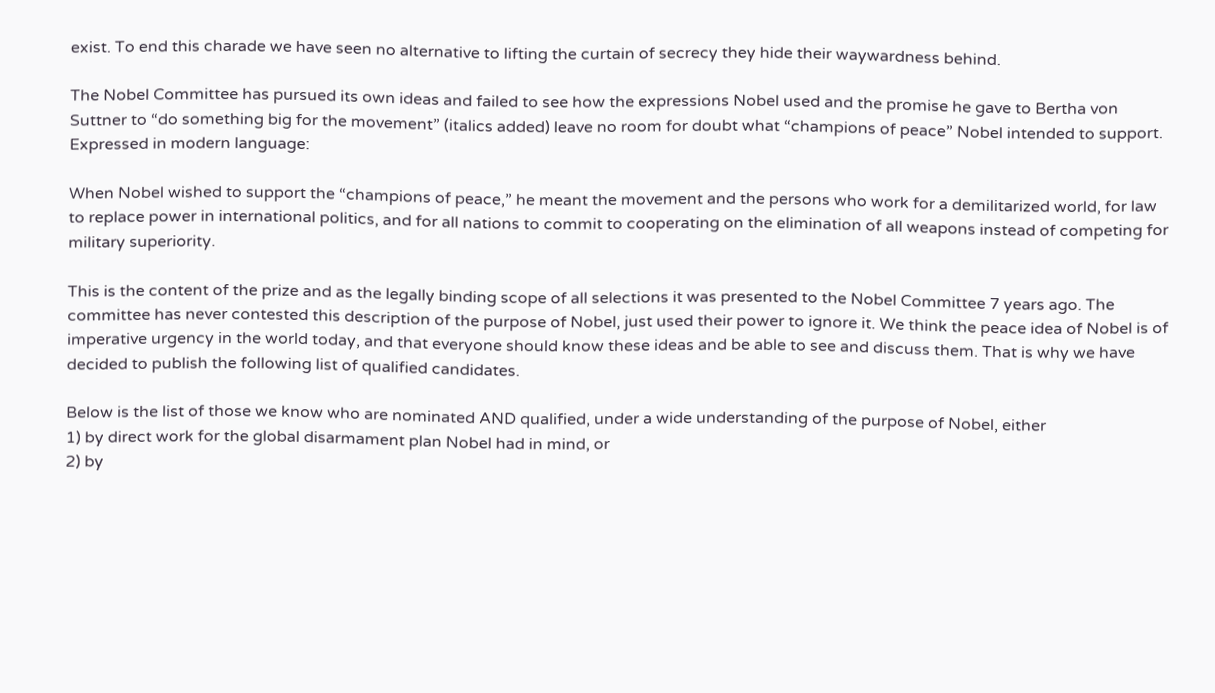exist. To end this charade we have seen no alternative to lifting the curtain of secrecy they hide their waywardness behind.

The Nobel Committee has pursued its own ideas and failed to see how the expressions Nobel used and the promise he gave to Bertha von Suttner to “do something big for the movement” (italics added) leave no room for doubt what “champions of peace” Nobel intended to support. Expressed in modern language:

When Nobel wished to support the “champions of peace,” he meant the movement and the persons who work for a demilitarized world, for law to replace power in international politics, and for all nations to commit to cooperating on the elimination of all weapons instead of competing for military superiority.

This is the content of the prize and as the legally binding scope of all selections it was presented to the Nobel Committee 7 years ago. The committee has never contested this description of the purpose of Nobel, just used their power to ignore it. We think the peace idea of Nobel is of imperative urgency in the world today, and that everyone should know these ideas and be able to see and discuss them. That is why we have decided to publish the following list of qualified candidates.

Below is the list of those we know who are nominated AND qualified, under a wide understanding of the purpose of Nobel, either
1) by direct work for the global disarmament plan Nobel had in mind, or
2) by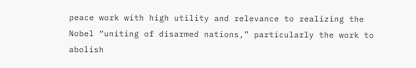peace work with high utility and relevance to realizing the Nobel “uniting of disarmed nations,” particularly the work to abolish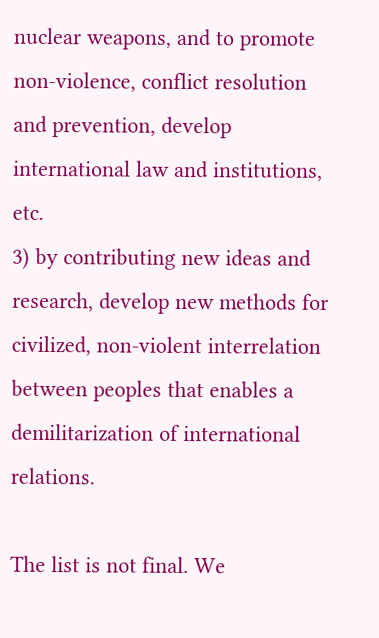nuclear weapons, and to promote non-violence, conflict resolution and prevention, develop international law and institutions, etc.
3) by contributing new ideas and research, develop new methods for civilized, non-violent interrelation between peoples that enables a demilitarization of international relations.

The list is not final. We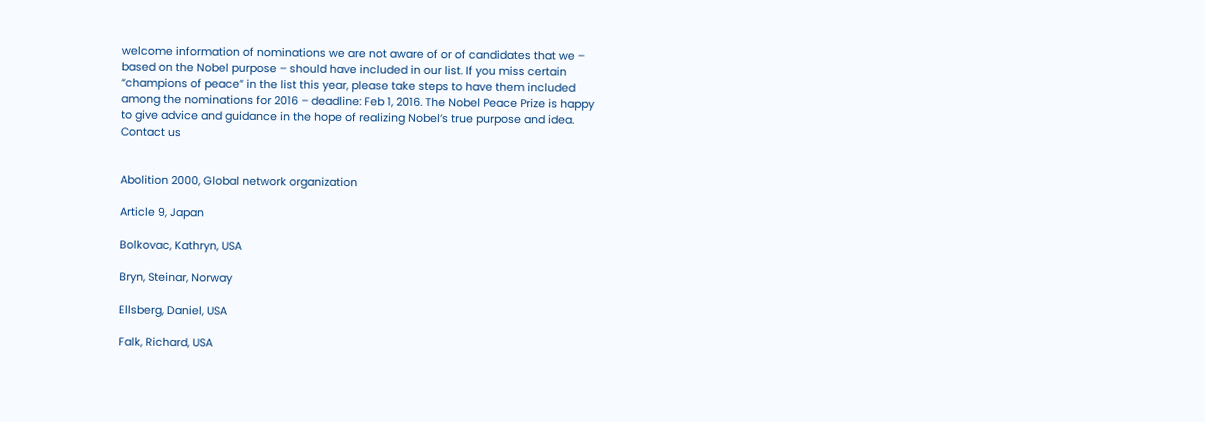welcome information of nominations we are not aware of or of candidates that we – based on the Nobel purpose – should have included in our list. If you miss certain “champions of peace” in the list this year, please take steps to have them included among the nominations for 2016 – deadline: Feb 1, 2016. The Nobel Peace Prize is happy to give advice and guidance in the hope of realizing Nobel’s true purpose and idea. Contact us


Abolition 2000, Global network organization

Article 9, Japan

Bolkovac, Kathryn, USA

Bryn, Steinar, Norway

Ellsberg, Daniel, USA

Falk, Richard, USA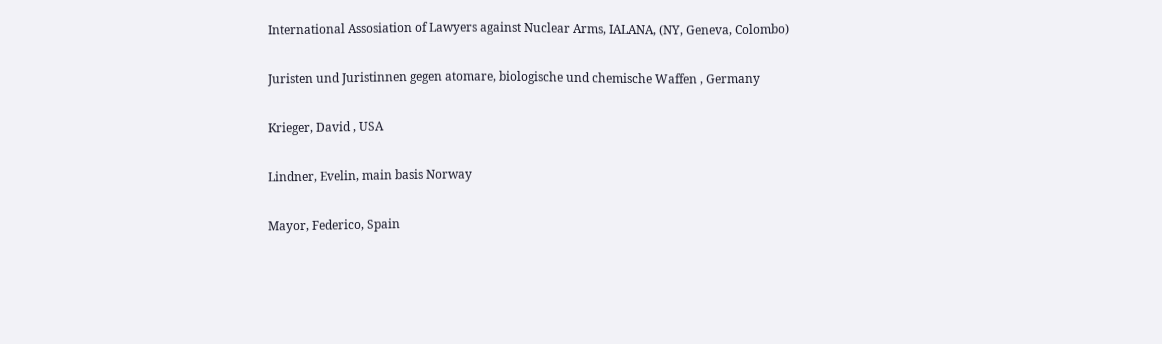International Assosiation of Lawyers against Nuclear Arms, IALANA, (NY, Geneva, Colombo)

Juristen und Juristinnen gegen atomare, biologische und chemische Waffen , Germany

Krieger, David , USA

Lindner, Evelin, main basis Norway

Mayor, Federico, Spain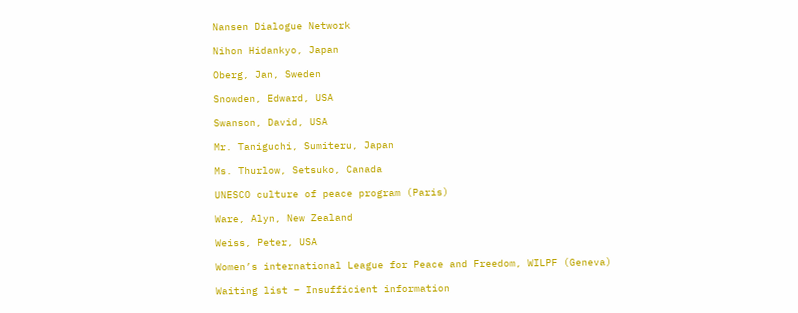Nansen Dialogue Network

Nihon Hidankyo, Japan

Oberg, Jan, Sweden

Snowden, Edward, USA

Swanson, David, USA

Mr. Taniguchi, Sumiteru, Japan

Ms. Thurlow, Setsuko, Canada

UNESCO culture of peace program (Paris)

Ware, Alyn, New Zealand

Weiss, Peter, USA

Women’s international League for Peace and Freedom, WILPF (Geneva)

Waiting list – Insufficient information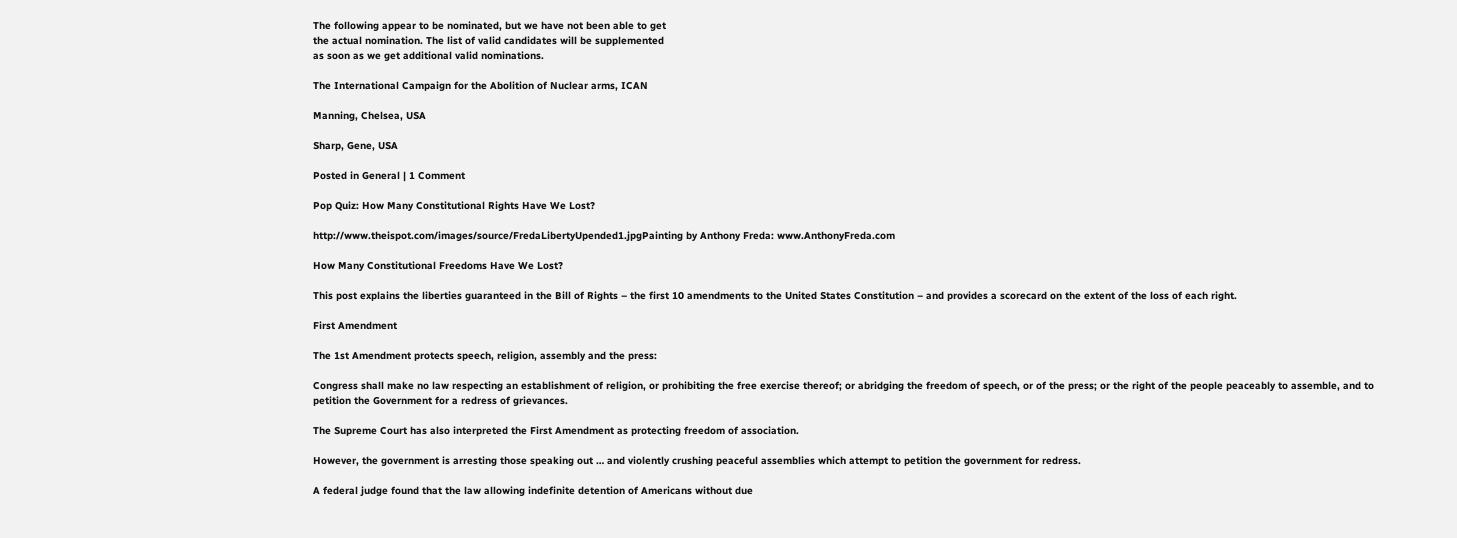The following appear to be nominated, but we have not been able to get
the actual nomination. The list of valid candidates will be supplemented
as soon as we get additional valid nominations.

The International Campaign for the Abolition of Nuclear arms, ICAN

Manning, Chelsea, USA

Sharp, Gene, USA

Posted in General | 1 Comment

Pop Quiz: How Many Constitutional Rights Have We Lost?

http://www.theispot.com/images/source/FredaLibertyUpended1.jpgPainting by Anthony Freda: www.AnthonyFreda.com

How Many Constitutional Freedoms Have We Lost?

This post explains the liberties guaranteed in the Bill of Rights – the first 10 amendments to the United States Constitution – and provides a scorecard on the extent of the loss of each right.

First Amendment

The 1st Amendment protects speech, religion, assembly and the press:

Congress shall make no law respecting an establishment of religion, or prohibiting the free exercise thereof; or abridging the freedom of speech, or of the press; or the right of the people peaceably to assemble, and to petition the Government for a redress of grievances.

The Supreme Court has also interpreted the First Amendment as protecting freedom of association.

However, the government is arresting those speaking out … and violently crushing peaceful assemblies which attempt to petition the government for redress.

A federal judge found that the law allowing indefinite detention of Americans without due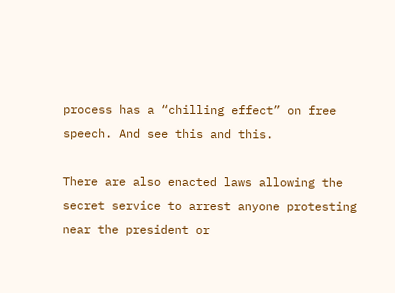process has a “chilling effect” on free speech. And see this and this.

There are also enacted laws allowing the secret service to arrest anyone protesting near the president or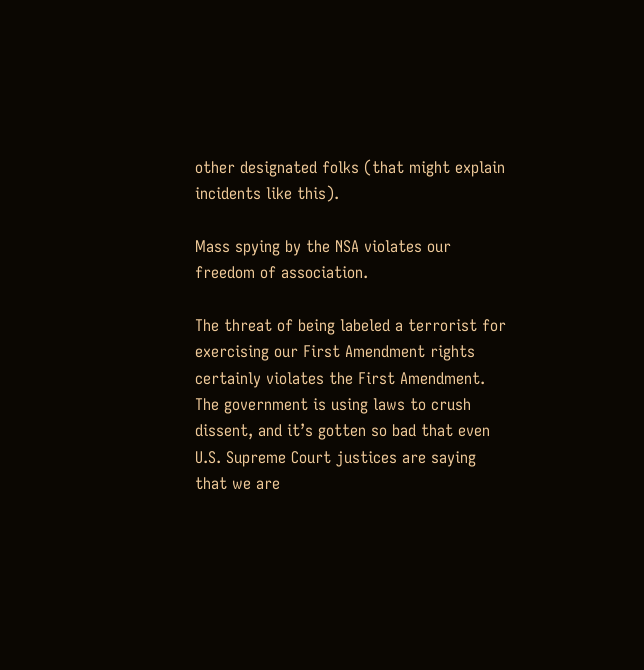other designated folks (that might explain incidents like this).

Mass spying by the NSA violates our freedom of association.

The threat of being labeled a terrorist for exercising our First Amendment rights certainly violates the First Amendment. The government is using laws to crush dissent, and it’s gotten so bad that even U.S. Supreme Court justices are saying that we are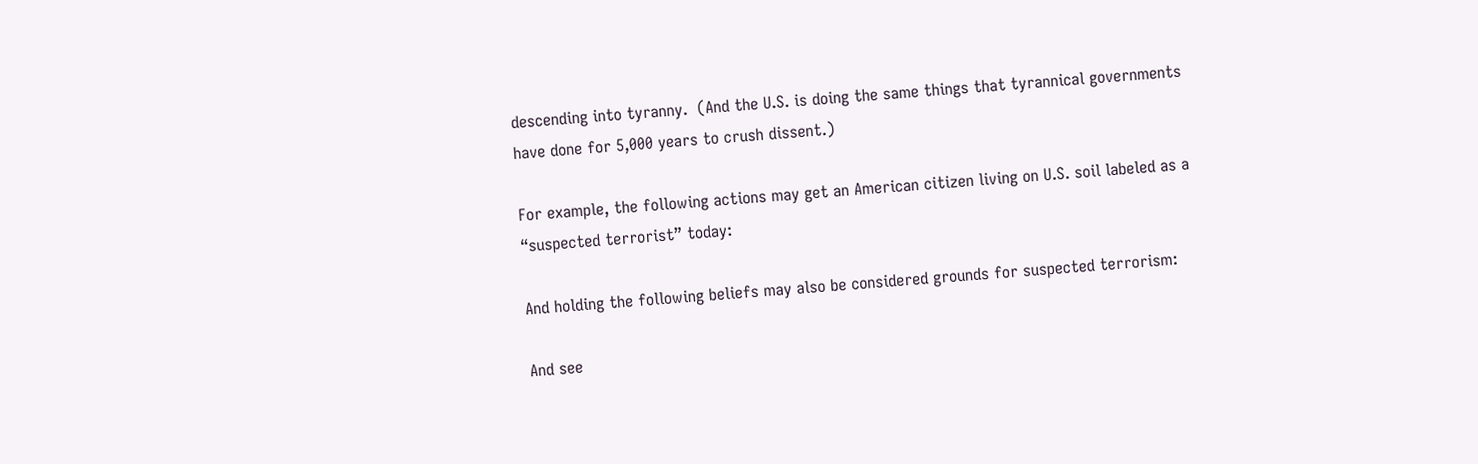descending into tyranny.  (And the U.S. is doing the same things that tyrannical governments have done for 5,000 years to crush dissent.)

For example, the following actions may get an American citizen living on U.S. soil labeled as a “suspected terrorist” today:

And holding the following beliefs may also be considered grounds for suspected terrorism:

And see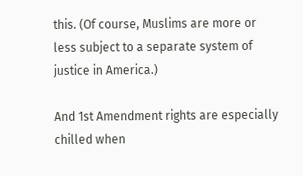this. (Of course, Muslims are more or less subject to a separate system of justice in America.)

And 1st Amendment rights are especially chilled when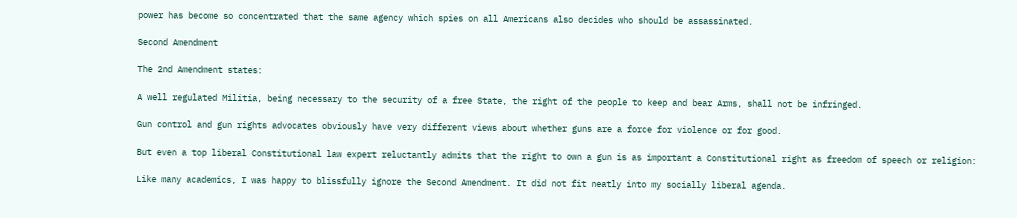power has become so concentrated that the same agency which spies on all Americans also decides who should be assassinated.

Second Amendment

The 2nd Amendment states:

A well regulated Militia, being necessary to the security of a free State, the right of the people to keep and bear Arms, shall not be infringed.

Gun control and gun rights advocates obviously have very different views about whether guns are a force for violence or for good.

But even a top liberal Constitutional law expert reluctantly admits that the right to own a gun is as important a Constitutional right as freedom of speech or religion:

Like many academics, I was happy to blissfully ignore the Second Amendment. It did not fit neatly into my socially liberal agenda.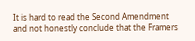It is hard to read the Second Amendment and not honestly conclude that the Framers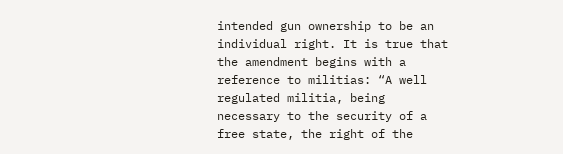intended gun ownership to be an individual right. It is true that the amendment begins with a reference to militias: “A well regulated militia, being necessary to the security of a free state, the right of the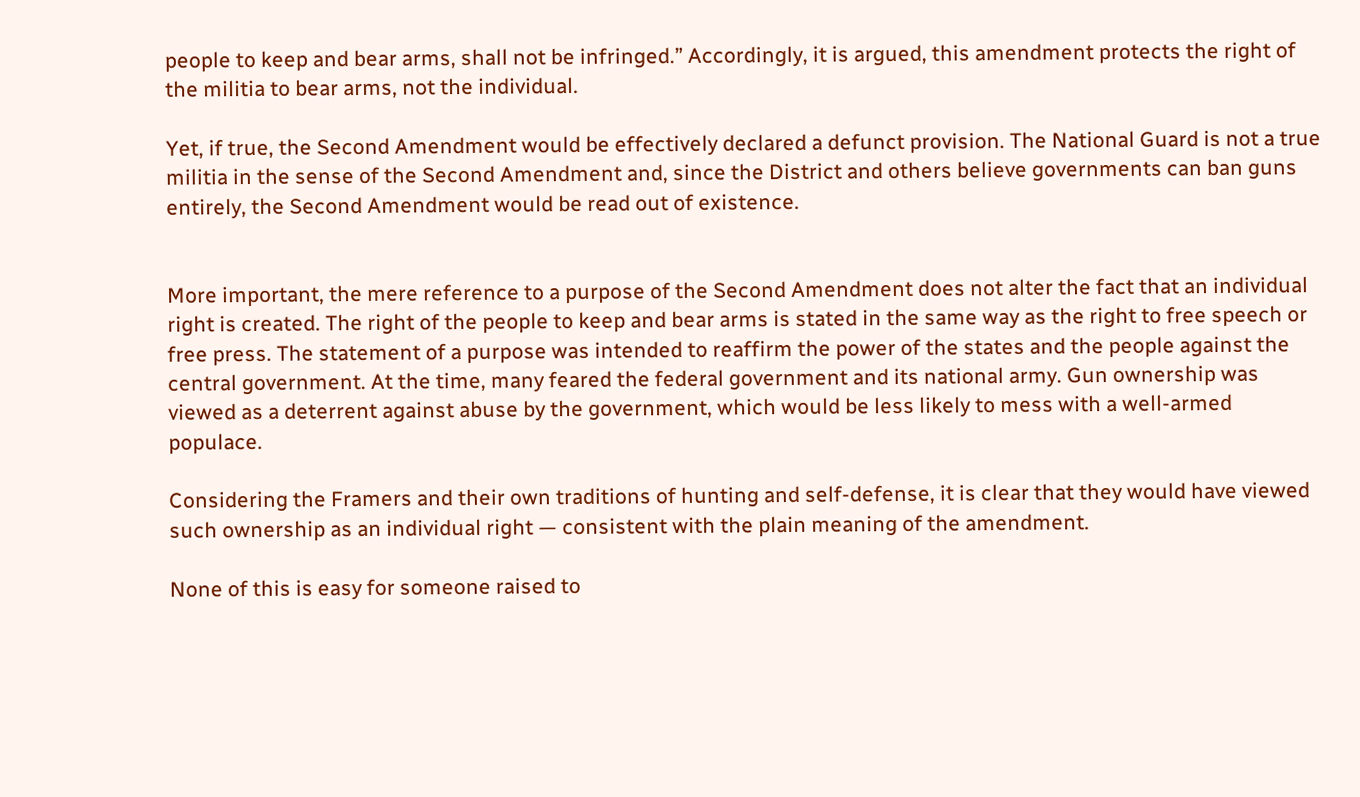people to keep and bear arms, shall not be infringed.” Accordingly, it is argued, this amendment protects the right of the militia to bear arms, not the individual.

Yet, if true, the Second Amendment would be effectively declared a defunct provision. The National Guard is not a true militia in the sense of the Second Amendment and, since the District and others believe governments can ban guns entirely, the Second Amendment would be read out of existence.


More important, the mere reference to a purpose of the Second Amendment does not alter the fact that an individual right is created. The right of the people to keep and bear arms is stated in the same way as the right to free speech or free press. The statement of a purpose was intended to reaffirm the power of the states and the people against the central government. At the time, many feared the federal government and its national army. Gun ownership was viewed as a deterrent against abuse by the government, which would be less likely to mess with a well-armed populace.

Considering the Framers and their own traditions of hunting and self-defense, it is clear that they would have viewed such ownership as an individual right — consistent with the plain meaning of the amendment.

None of this is easy for someone raised to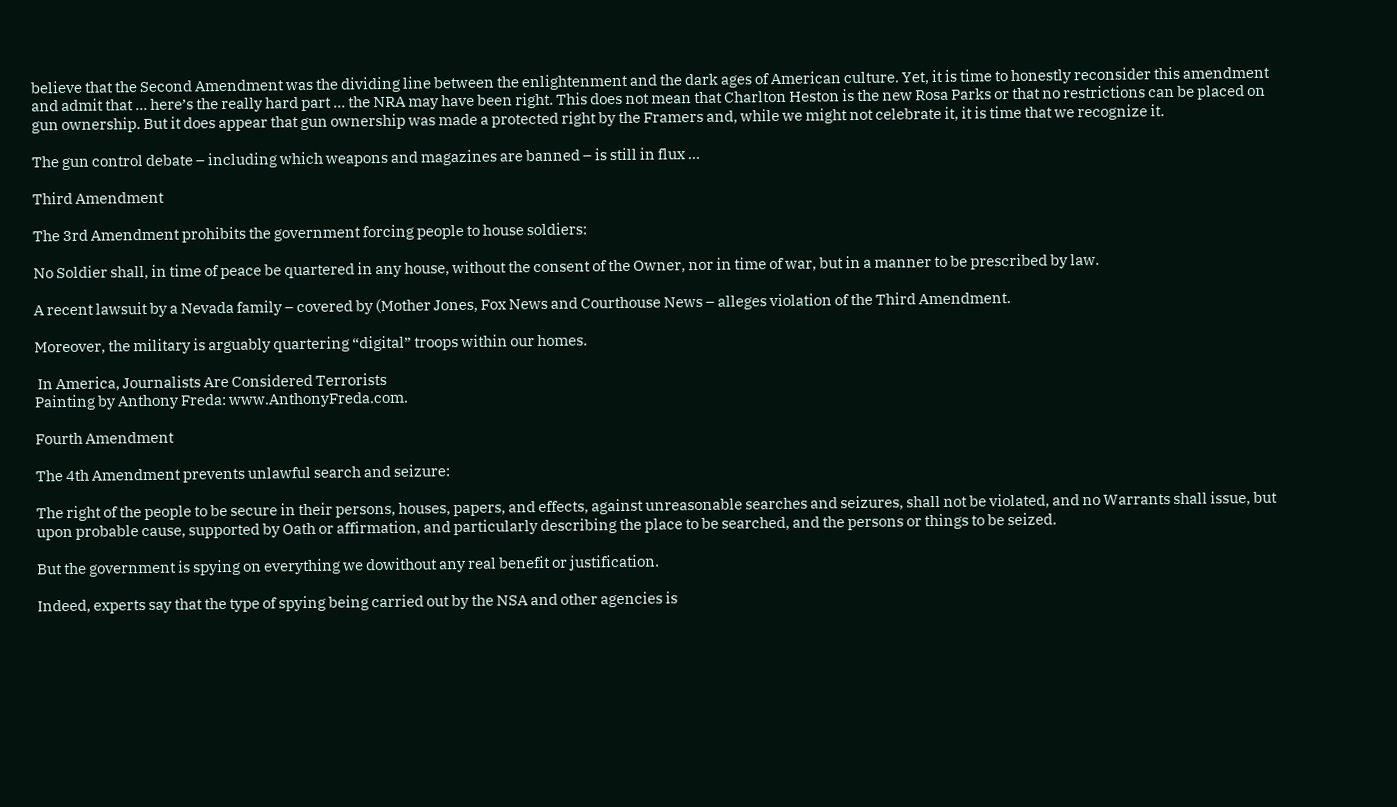believe that the Second Amendment was the dividing line between the enlightenment and the dark ages of American culture. Yet, it is time to honestly reconsider this amendment and admit that … here’s the really hard part … the NRA may have been right. This does not mean that Charlton Heston is the new Rosa Parks or that no restrictions can be placed on gun ownership. But it does appear that gun ownership was made a protected right by the Framers and, while we might not celebrate it, it is time that we recognize it.

The gun control debate – including which weapons and magazines are banned – is still in flux …

Third Amendment

The 3rd Amendment prohibits the government forcing people to house soldiers:

No Soldier shall, in time of peace be quartered in any house, without the consent of the Owner, nor in time of war, but in a manner to be prescribed by law.

A recent lawsuit by a Nevada family – covered by (Mother Jones, Fox News and Courthouse News – alleges violation of the Third Amendment.

Moreover, the military is arguably quartering “digital” troops within our homes.

 In America, Journalists Are Considered Terrorists
Painting by Anthony Freda: www.AnthonyFreda.com.

Fourth Amendment

The 4th Amendment prevents unlawful search and seizure:

The right of the people to be secure in their persons, houses, papers, and effects, against unreasonable searches and seizures, shall not be violated, and no Warrants shall issue, but upon probable cause, supported by Oath or affirmation, and particularly describing the place to be searched, and the persons or things to be seized.

But the government is spying on everything we dowithout any real benefit or justification.

Indeed, experts say that the type of spying being carried out by the NSA and other agencies is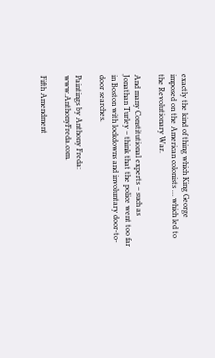exactly the kind of thing which King George imposed on the American colonists … which led to the Revolutionary War.

And many Constitutional experts – such as Jonathan Turley – think that the police went too far in Boston with lockdowns and involuntary door-to-door searches.

Paintings by Anthony Freda: www.AnthonyFreda.com.

Fifth Amendment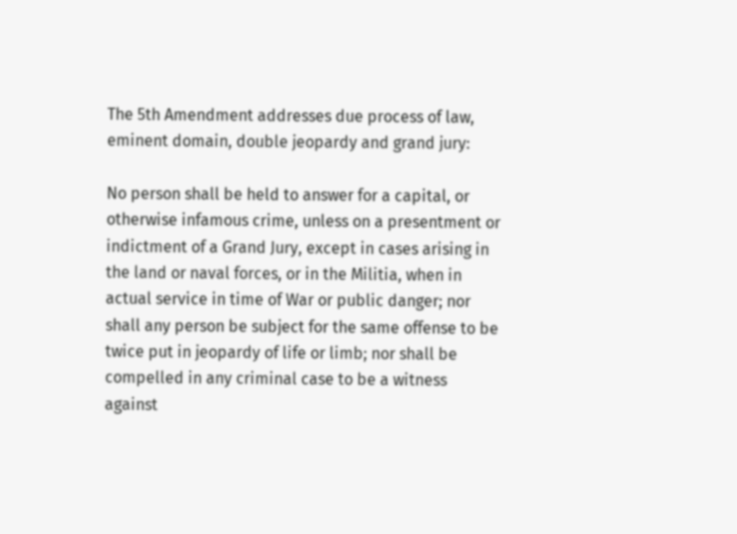The 5th Amendment addresses due process of law, eminent domain, double jeopardy and grand jury:

No person shall be held to answer for a capital, or otherwise infamous crime, unless on a presentment or indictment of a Grand Jury, except in cases arising in the land or naval forces, or in the Militia, when in actual service in time of War or public danger; nor shall any person be subject for the same offense to be twice put in jeopardy of life or limb; nor shall be compelled in any criminal case to be a witness against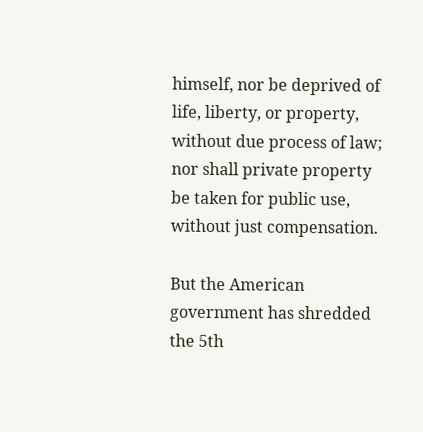himself, nor be deprived of life, liberty, or property, without due process of law; nor shall private property be taken for public use, without just compensation.

But the American government has shredded the 5th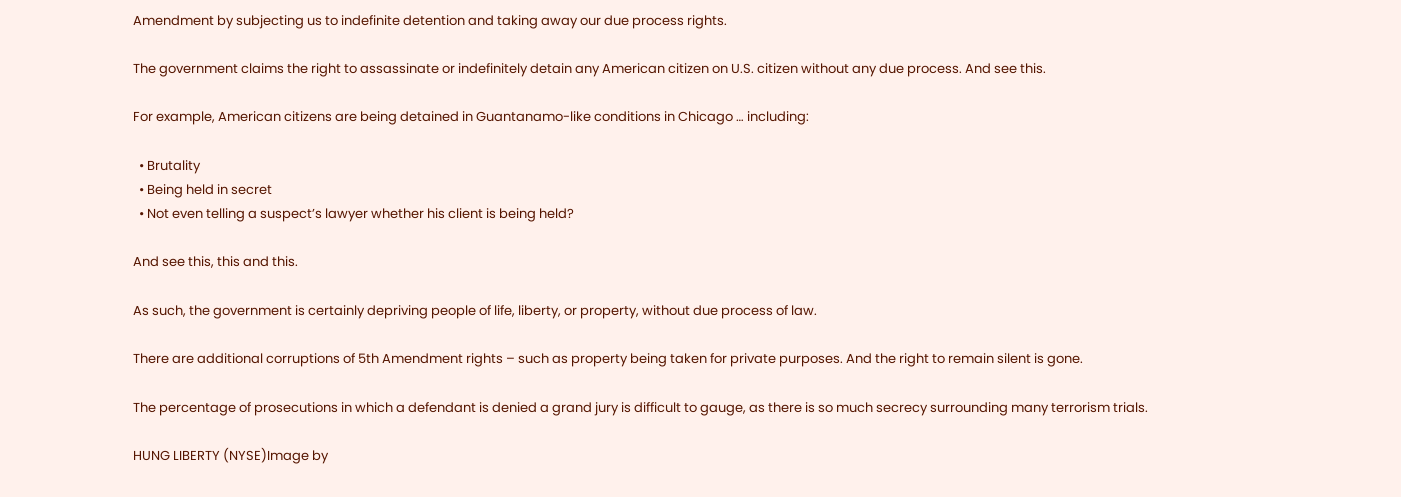Amendment by subjecting us to indefinite detention and taking away our due process rights.

The government claims the right to assassinate or indefinitely detain any American citizen on U.S. citizen without any due process. And see this.

For example, American citizens are being detained in Guantanamo-like conditions in Chicago … including:

  • Brutality
  • Being held in secret
  • Not even telling a suspect’s lawyer whether his client is being held?

And see this, this and this.

As such, the government is certainly depriving people of life, liberty, or property, without due process of law.

There are additional corruptions of 5th Amendment rights – such as property being taken for private purposes. And the right to remain silent is gone.

The percentage of prosecutions in which a defendant is denied a grand jury is difficult to gauge, as there is so much secrecy surrounding many terrorism trials.

HUNG LIBERTY (NYSE)Image by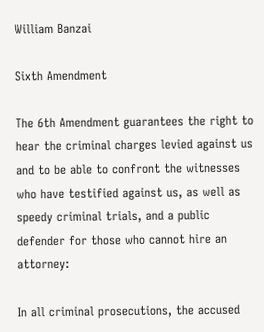William Banzai

Sixth Amendment

The 6th Amendment guarantees the right to hear the criminal charges levied against us and to be able to confront the witnesses who have testified against us, as well as speedy criminal trials, and a public defender for those who cannot hire an attorney:

In all criminal prosecutions, the accused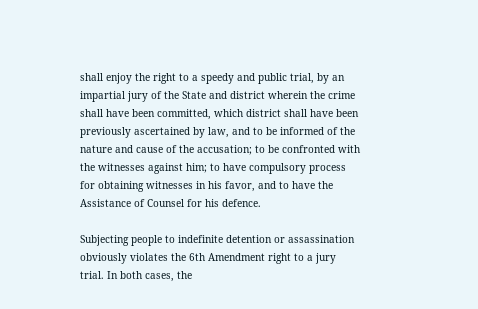shall enjoy the right to a speedy and public trial, by an impartial jury of the State and district wherein the crime shall have been committed, which district shall have been previously ascertained by law, and to be informed of the nature and cause of the accusation; to be confronted with the witnesses against him; to have compulsory process for obtaining witnesses in his favor, and to have the Assistance of Counsel for his defence.

Subjecting people to indefinite detention or assassination obviously violates the 6th Amendment right to a jury trial. In both cases, the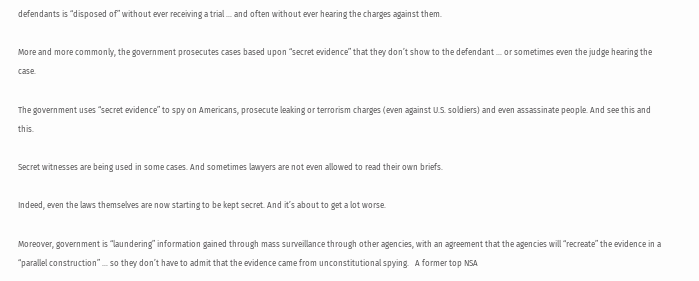defendants is “disposed of” without ever receiving a trial … and often without ever hearing the charges against them.

More and more commonly, the government prosecutes cases based upon “secret evidence” that they don’t show to the defendant … or sometimes even the judge hearing the case.

The government uses “secret evidence” to spy on Americans, prosecute leaking or terrorism charges (even against U.S. soldiers) and even assassinate people. And see this and this.

Secret witnesses are being used in some cases. And sometimes lawyers are not even allowed to read their own briefs.

Indeed, even the laws themselves are now starting to be kept secret. And it’s about to get a lot worse.

Moreover, government is “laundering” information gained through mass surveillance through other agencies, with an agreement that the agencies will “recreate” the evidence in a “parallel construction” … so they don’t have to admit that the evidence came from unconstitutional spying.   A former top NSA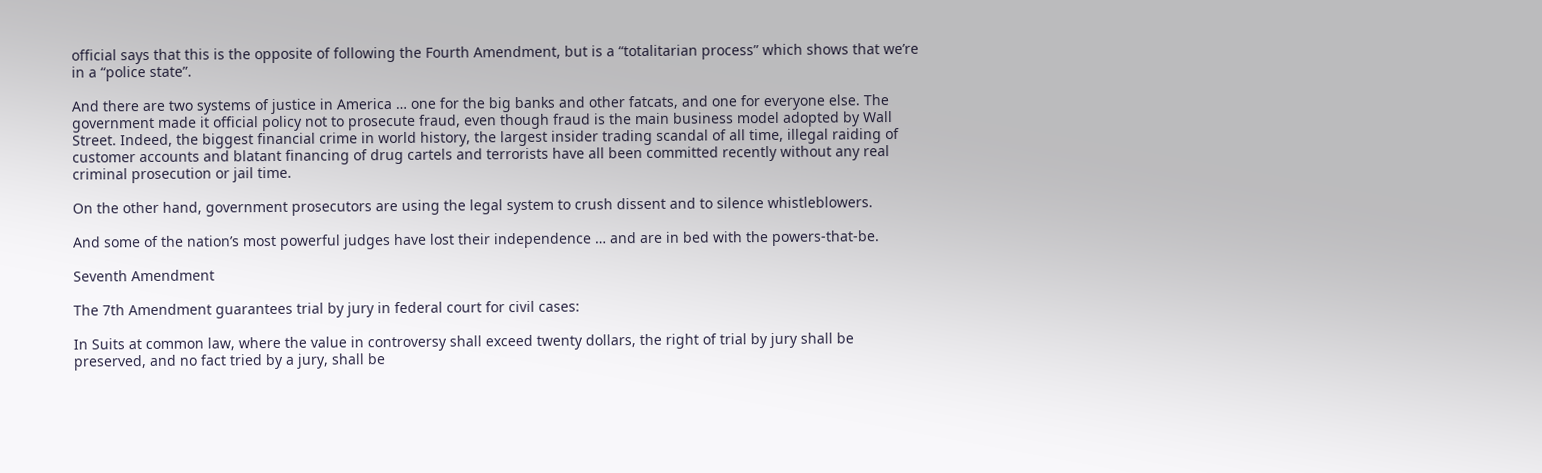official says that this is the opposite of following the Fourth Amendment, but is a “totalitarian process” which shows that we’re in a “police state”.

And there are two systems of justice in America … one for the big banks and other fatcats, and one for everyone else. The government made it official policy not to prosecute fraud, even though fraud is the main business model adopted by Wall Street. Indeed, the biggest financial crime in world history, the largest insider trading scandal of all time, illegal raiding of customer accounts and blatant financing of drug cartels and terrorists have all been committed recently without any real criminal prosecution or jail time.

On the other hand, government prosecutors are using the legal system to crush dissent and to silence whistleblowers.

And some of the nation’s most powerful judges have lost their independence … and are in bed with the powers-that-be.

Seventh Amendment

The 7th Amendment guarantees trial by jury in federal court for civil cases:

In Suits at common law, where the value in controversy shall exceed twenty dollars, the right of trial by jury shall be preserved, and no fact tried by a jury, shall be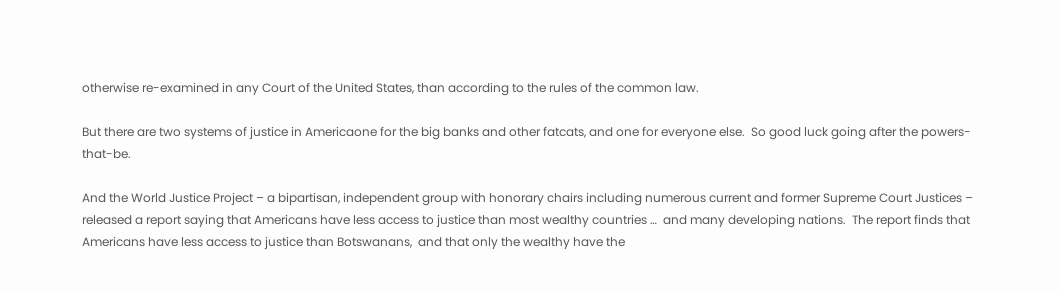otherwise re-examined in any Court of the United States, than according to the rules of the common law.

But there are two systems of justice in Americaone for the big banks and other fatcats, and one for everyone else.  So good luck going after the powers-that-be.

And the World Justice Project – a bipartisan, independent group with honorary chairs including numerous current and former Supreme Court Justices – released a report saying that Americans have less access to justice than most wealthy countries …  and many developing nations.  The report finds that Americans have less access to justice than Botswanans,  and that only the wealthy have the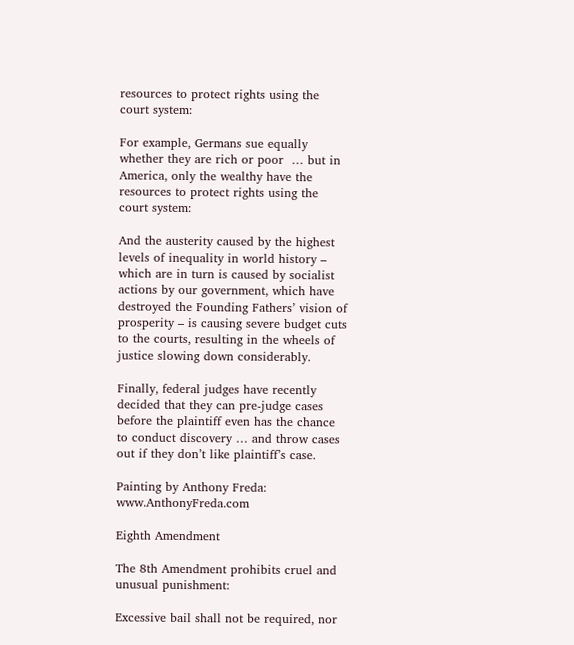resources to protect rights using the court system:

For example, Germans sue equally whether they are rich or poor  … but in America, only the wealthy have the resources to protect rights using the court system:

And the austerity caused by the highest levels of inequality in world history – which are in turn is caused by socialist actions by our government, which have destroyed the Founding Fathers’ vision of prosperity – is causing severe budget cuts to the courts, resulting in the wheels of justice slowing down considerably.

Finally, federal judges have recently decided that they can pre-judge cases before the plaintiff even has the chance to conduct discovery … and throw cases out if they don’t like plaintiff’s case.

Painting by Anthony Freda: www.AnthonyFreda.com

Eighth Amendment

The 8th Amendment prohibits cruel and unusual punishment:

Excessive bail shall not be required, nor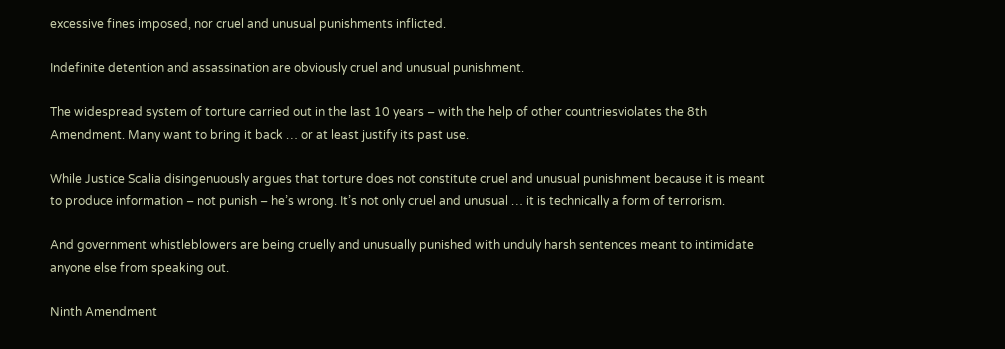excessive fines imposed, nor cruel and unusual punishments inflicted.

Indefinite detention and assassination are obviously cruel and unusual punishment.

The widespread system of torture carried out in the last 10 years – with the help of other countriesviolates the 8th Amendment. Many want to bring it back … or at least justify its past use.

While Justice Scalia disingenuously argues that torture does not constitute cruel and unusual punishment because it is meant to produce information – not punish – he’s wrong. It’s not only cruel and unusual … it is technically a form of terrorism.

And government whistleblowers are being cruelly and unusually punished with unduly harsh sentences meant to intimidate anyone else from speaking out.

Ninth Amendment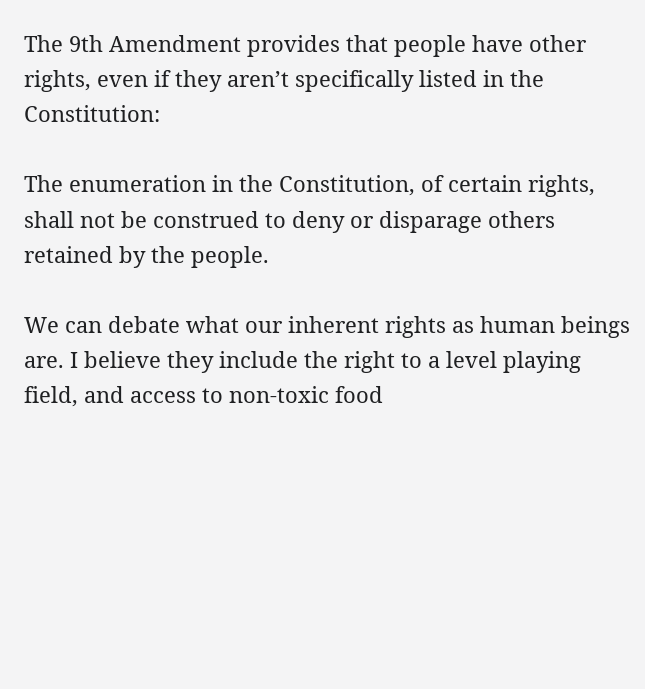The 9th Amendment provides that people have other rights, even if they aren’t specifically listed in the Constitution:

The enumeration in the Constitution, of certain rights, shall not be construed to deny or disparage others retained by the people.

We can debate what our inherent rights as human beings are. I believe they include the right to a level playing field, and access to non-toxic food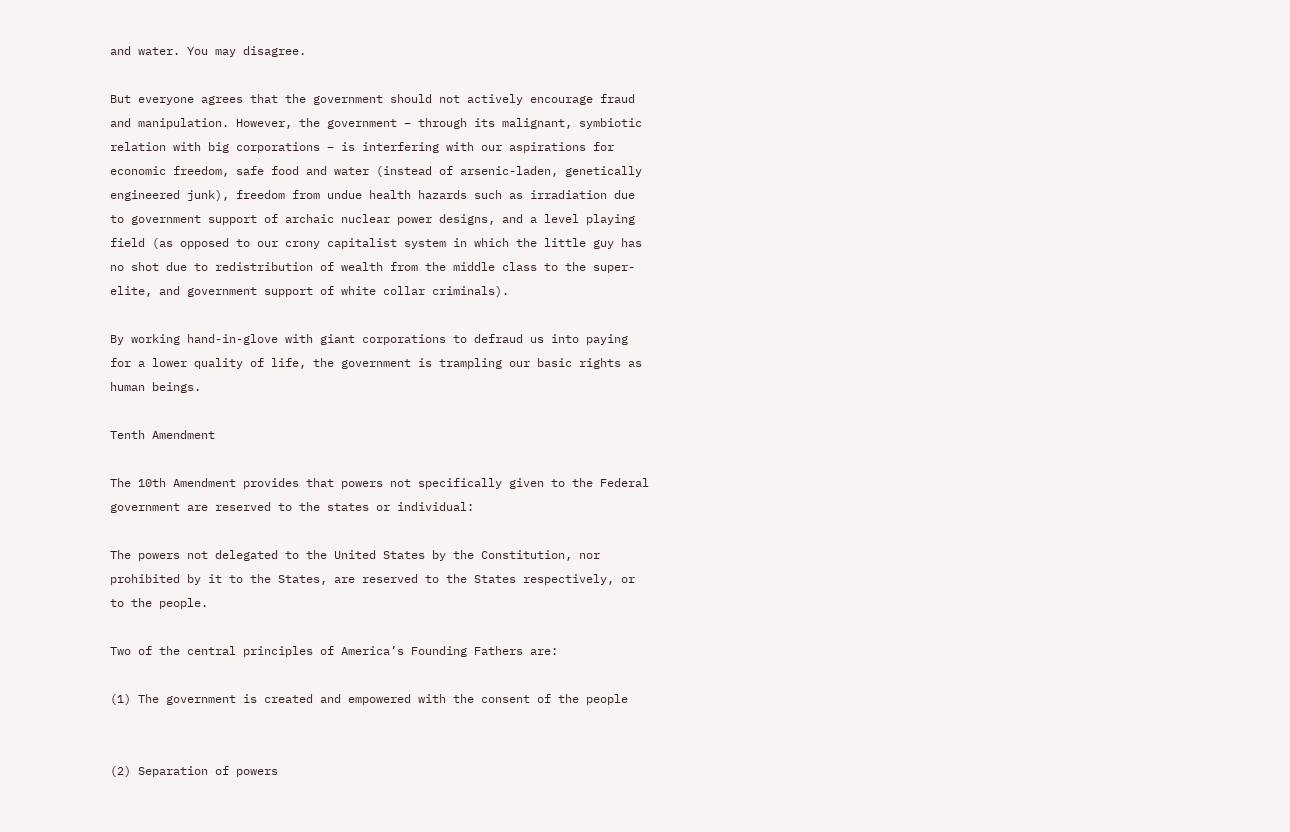and water. You may disagree.

But everyone agrees that the government should not actively encourage fraud and manipulation. However, the government – through its malignant, symbiotic relation with big corporations – is interfering with our aspirations for economic freedom, safe food and water (instead of arsenic-laden, genetically engineered junk), freedom from undue health hazards such as irradiation due to government support of archaic nuclear power designs, and a level playing field (as opposed to our crony capitalist system in which the little guy has no shot due to redistribution of wealth from the middle class to the super-elite, and government support of white collar criminals).

By working hand-in-glove with giant corporations to defraud us into paying for a lower quality of life, the government is trampling our basic rights as human beings.

Tenth Amendment

The 10th Amendment provides that powers not specifically given to the Federal government are reserved to the states or individual:

The powers not delegated to the United States by the Constitution, nor prohibited by it to the States, are reserved to the States respectively, or to the people.

Two of the central principles of America’s Founding Fathers are:

(1) The government is created and empowered with the consent of the people


(2) Separation of powers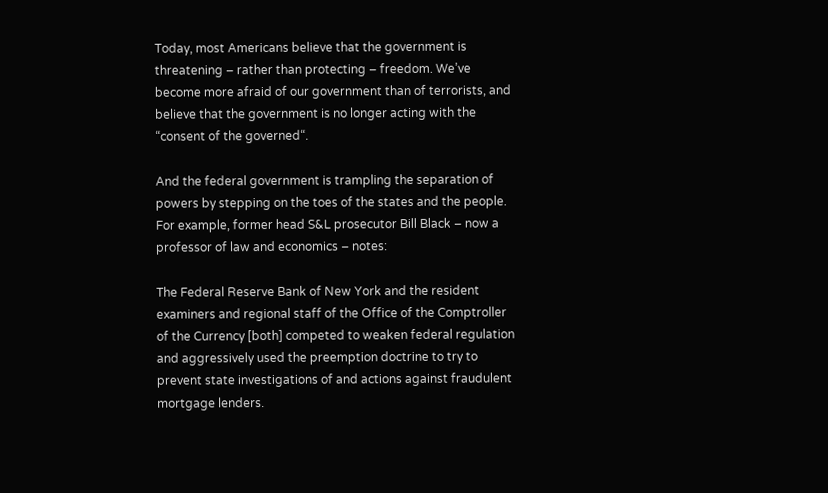Today, most Americans believe that the government is threatening – rather than protecting – freedom. We’ve become more afraid of our government than of terrorists, and believe that the government is no longer acting with the “consent of the governed“.

And the federal government is trampling the separation of powers by stepping on the toes of the states and the people. For example, former head S&L prosecutor Bill Black – now a professor of law and economics – notes:

The Federal Reserve Bank of New York and the resident examiners and regional staff of the Office of the Comptroller of the Currency [both] competed to weaken federal regulation and aggressively used the preemption doctrine to try to prevent state investigations of and actions against fraudulent mortgage lenders.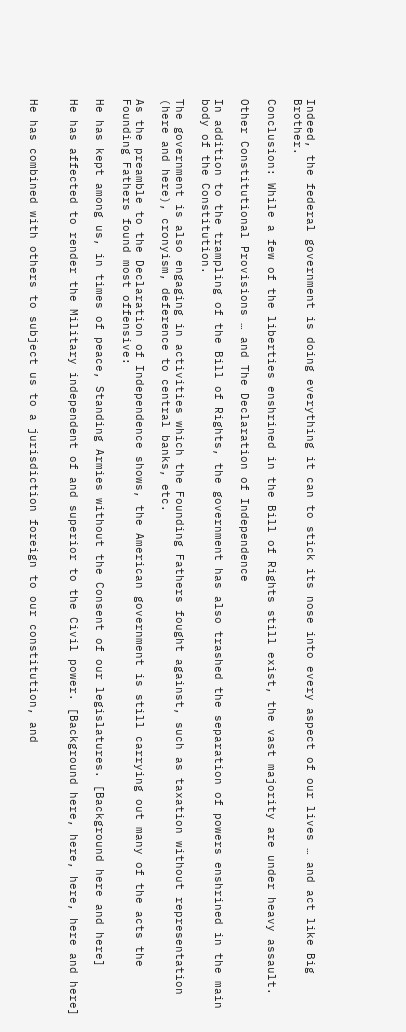Indeed, the federal government is doing everything it can to stick its nose into every aspect of our lives … and act like Big Brother.

Conclusion: While a few of the liberties enshrined in the Bill of Rights still exist, the vast majority are under heavy assault.

Other Constitutional Provisions … and The Declaration of Independence

In addition to the trampling of the Bill of Rights, the government has also trashed the separation of powers enshrined in the main body of the Constitution.

The government is also engaging in activities which the Founding Fathers fought against, such as taxation without representation (here and here), cronyism, deference to central banks, etc.

As the preamble to the Declaration of Independence shows, the American government is still carrying out many of the acts the Founding Fathers found most offensive:

He has kept among us, in times of peace, Standing Armies without the Consent of our legislatures. [Background here and here]

He has affected to render the Military independent of and superior to the Civil power. [Background here, here, here, here and here]


He has combined with others to subject us to a jurisdiction foreign to our constitution, and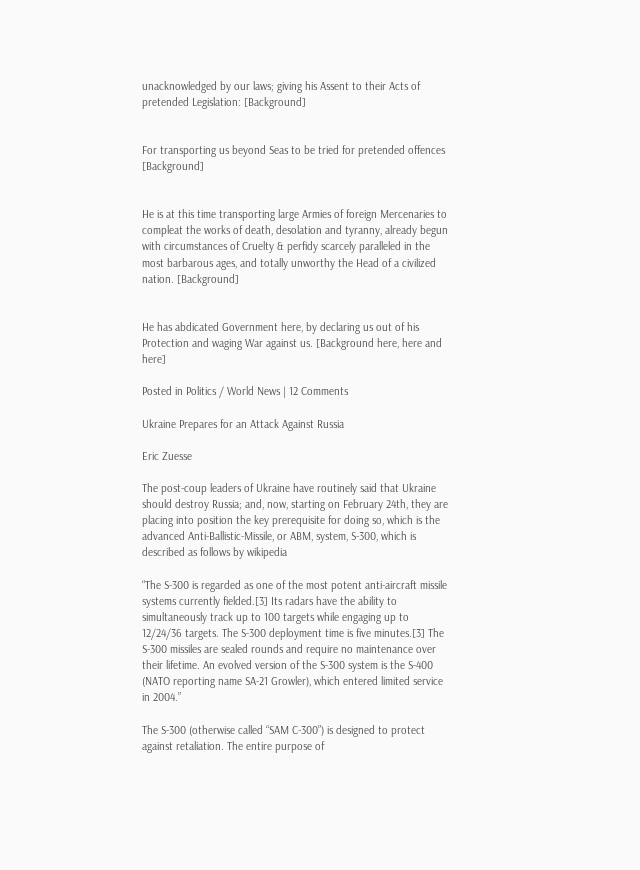unacknowledged by our laws; giving his Assent to their Acts of pretended Legislation: [Background]


For transporting us beyond Seas to be tried for pretended offences [Background]


He is at this time transporting large Armies of foreign Mercenaries to compleat the works of death, desolation and tyranny, already begun with circumstances of Cruelty & perfidy scarcely paralleled in the most barbarous ages, and totally unworthy the Head of a civilized nation. [Background]


He has abdicated Government here, by declaring us out of his Protection and waging War against us. [Background here, here and here]

Posted in Politics / World News | 12 Comments

Ukraine Prepares for an Attack Against Russia

Eric Zuesse

The post-coup leaders of Ukraine have routinely said that Ukraine should destroy Russia; and, now, starting on February 24th, they are placing into position the key prerequisite for doing so, which is the advanced Anti-Ballistic-Missile, or ABM, system, S-300, which is described as follows by wikipedia

“The S-300 is regarded as one of the most potent anti-aircraft missile systems currently fielded.[3] Its radars have the ability to simultaneously track up to 100 targets while engaging up to 12/24/36 targets. The S-300 deployment time is five minutes.[3] The S-300 missiles are sealed rounds and require no maintenance over their lifetime. An evolved version of the S-300 system is the S-400 (NATO reporting name SA-21 Growler), which entered limited service in 2004.”

The S-300 (otherwise called “SAM C-300”) is designed to protect against retaliation. The entire purpose of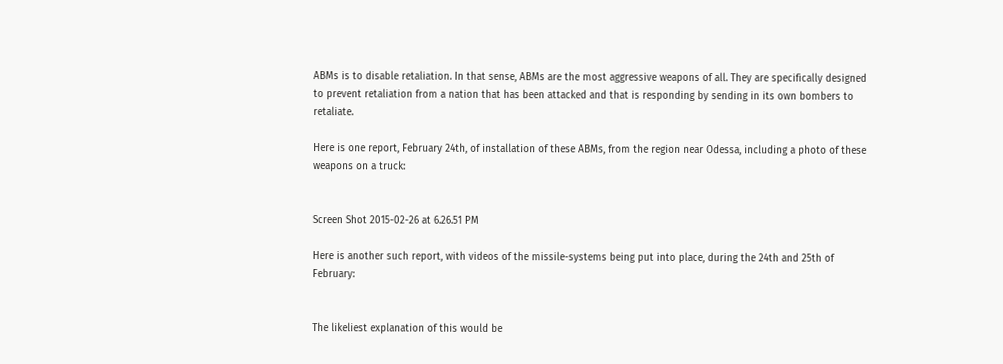ABMs is to disable retaliation. In that sense, ABMs are the most aggressive weapons of all. They are specifically designed to prevent retaliation from a nation that has been attacked and that is responding by sending in its own bombers to retaliate.

Here is one report, February 24th, of installation of these ABMs, from the region near Odessa, including a photo of these weapons on a truck:


Screen Shot 2015-02-26 at 6.26.51 PM

Here is another such report, with videos of the missile-systems being put into place, during the 24th and 25th of February:


The likeliest explanation of this would be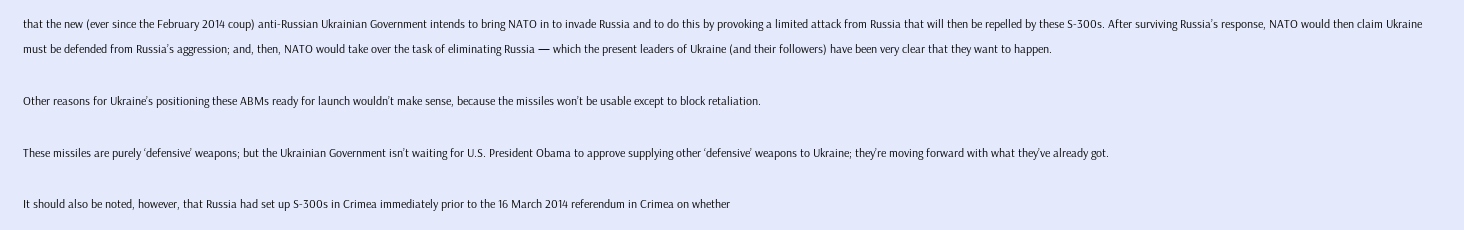that the new (ever since the February 2014 coup) anti-Russian Ukrainian Government intends to bring NATO in to invade Russia and to do this by provoking a limited attack from Russia that will then be repelled by these S-300s. After surviving Russia’s response, NATO would then claim Ukraine must be defended from Russia’s aggression; and, then, NATO would take over the task of eliminating Russia — which the present leaders of Ukraine (and their followers) have been very clear that they want to happen.

Other reasons for Ukraine’s positioning these ABMs ready for launch wouldn’t make sense, because the missiles won’t be usable except to block retaliation.

These missiles are purely ‘defensive’ weapons; but the Ukrainian Government isn’t waiting for U.S. President Obama to approve supplying other ‘defensive’ weapons to Ukraine; they’re moving forward with what they’ve already got.

It should also be noted, however, that Russia had set up S-300s in Crimea immediately prior to the 16 March 2014 referendum in Crimea on whether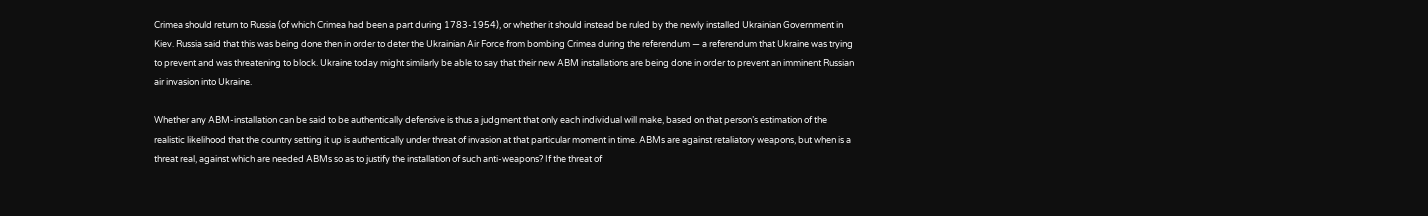Crimea should return to Russia (of which Crimea had been a part during 1783-1954), or whether it should instead be ruled by the newly installed Ukrainian Government in Kiev. Russia said that this was being done then in order to deter the Ukrainian Air Force from bombing Crimea during the referendum — a referendum that Ukraine was trying to prevent and was threatening to block. Ukraine today might similarly be able to say that their new ABM installations are being done in order to prevent an imminent Russian air invasion into Ukraine.

Whether any ABM-installation can be said to be authentically defensive is thus a judgment that only each individual will make, based on that person’s estimation of the realistic likelihood that the country setting it up is authentically under threat of invasion at that particular moment in time. ABMs are against retaliatory weapons, but when is a threat real, against which are needed ABMs so as to justify the installation of such anti-weapons? If the threat of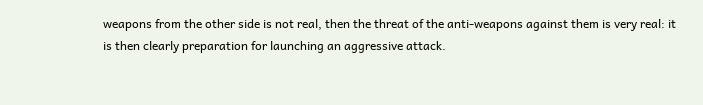weapons from the other side is not real, then the threat of the anti-weapons against them is very real: it is then clearly preparation for launching an aggressive attack.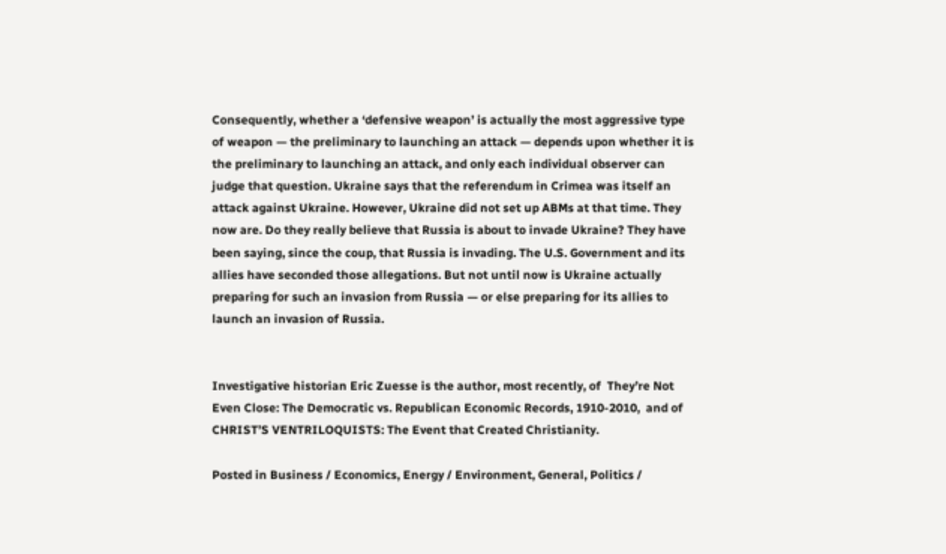Consequently, whether a ‘defensive weapon’ is actually the most aggressive type of weapon — the preliminary to launching an attack — depends upon whether it is the preliminary to launching an attack, and only each individual observer can judge that question. Ukraine says that the referendum in Crimea was itself an attack against Ukraine. However, Ukraine did not set up ABMs at that time. They now are. Do they really believe that Russia is about to invade Ukraine? They have been saying, since the coup, that Russia is invading. The U.S. Government and its allies have seconded those allegations. But not until now is Ukraine actually preparing for such an invasion from Russia — or else preparing for its allies to launch an invasion of Russia.


Investigative historian Eric Zuesse is the author, most recently, of  They’re Not Even Close: The Democratic vs. Republican Economic Records, 1910-2010,  and of  CHRIST’S VENTRILOQUISTS: The Event that Created Christianity.

Posted in Business / Economics, Energy / Environment, General, Politics /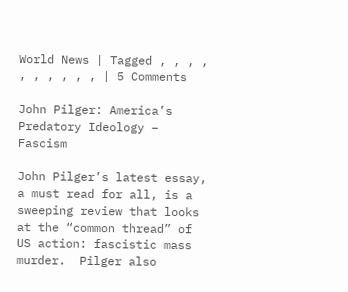World News | Tagged , , , , , , , , , , | 5 Comments

John Pilger: America’s Predatory Ideology – Fascism

John Pilger’s latest essay, a must read for all, is a sweeping review that looks at the “common thread” of US action: fascistic mass murder.  Pilger also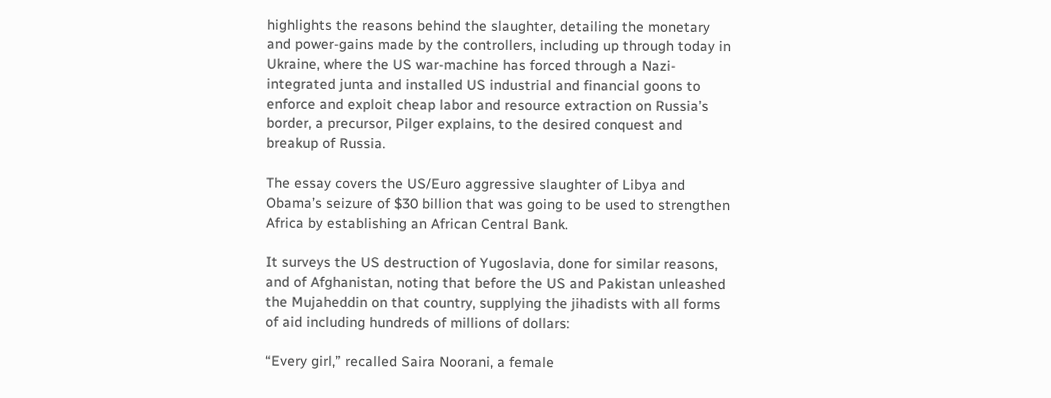highlights the reasons behind the slaughter, detailing the monetary and power-gains made by the controllers, including up through today in Ukraine, where the US war-machine has forced through a Nazi-integrated junta and installed US industrial and financial goons to enforce and exploit cheap labor and resource extraction on Russia’s border, a precursor, Pilger explains, to the desired conquest and breakup of Russia.

The essay covers the US/Euro aggressive slaughter of Libya and Obama’s seizure of $30 billion that was going to be used to strengthen Africa by establishing an African Central Bank.

It surveys the US destruction of Yugoslavia, done for similar reasons, and of Afghanistan, noting that before the US and Pakistan unleashed the Mujaheddin on that country, supplying the jihadists with all forms of aid including hundreds of millions of dollars:

“Every girl,” recalled Saira Noorani, a female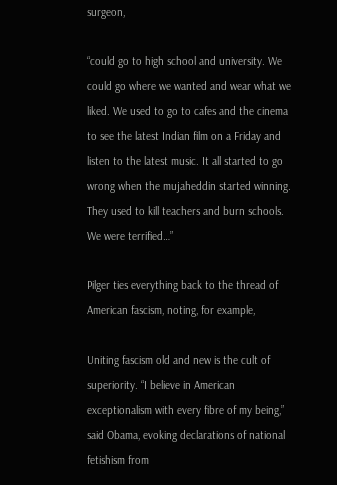surgeon,

“could go to high school and university. We could go where we wanted and wear what we liked. We used to go to cafes and the cinema to see the latest Indian film on a Friday and listen to the latest music. It all started to go wrong when the mujaheddin started winning. They used to kill teachers and burn schools. We were terrified…”

Pilger ties everything back to the thread of American fascism, noting, for example,

Uniting fascism old and new is the cult of superiority. “I believe in American exceptionalism with every fibre of my being,” said Obama, evoking declarations of national fetishism from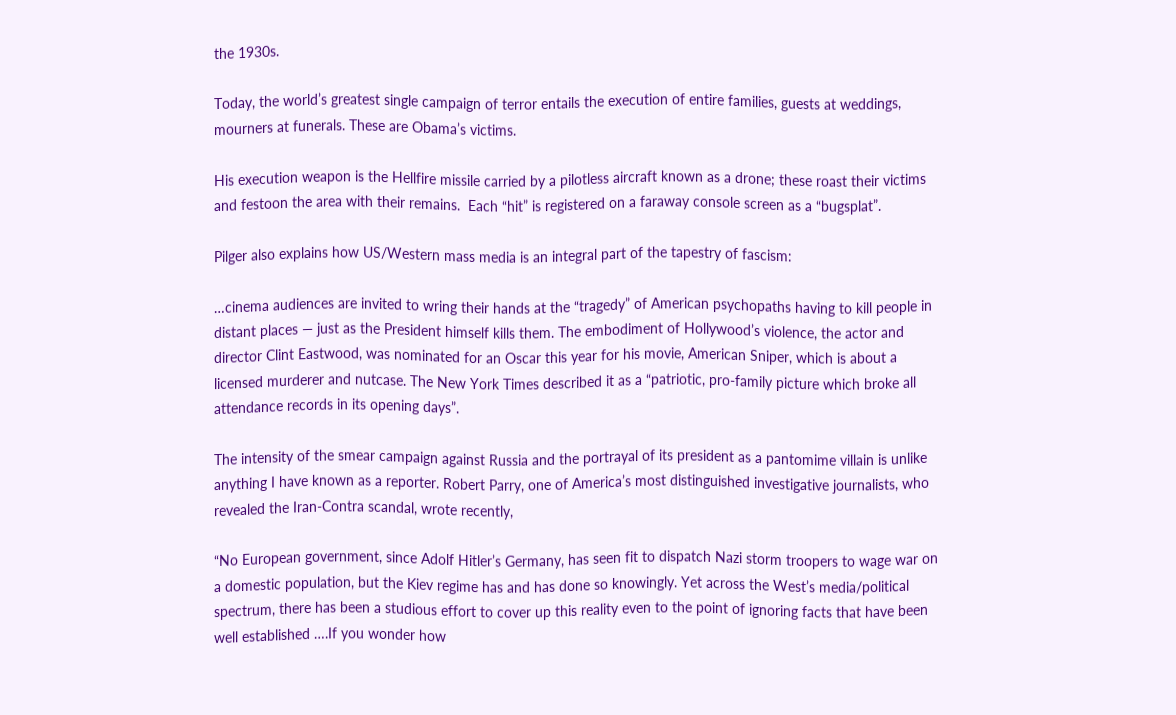the 1930s.

Today, the world’s greatest single campaign of terror entails the execution of entire families, guests at weddings, mourners at funerals. These are Obama’s victims.

His execution weapon is the Hellfire missile carried by a pilotless aircraft known as a drone; these roast their victims and festoon the area with their remains.  Each “hit” is registered on a faraway console screen as a “bugsplat”.

Pilger also explains how US/Western mass media is an integral part of the tapestry of fascism:

…cinema audiences are invited to wring their hands at the “tragedy” of American psychopaths having to kill people in distant places — just as the President himself kills them. The embodiment of Hollywood’s violence, the actor and director Clint Eastwood, was nominated for an Oscar this year for his movie, American Sniper, which is about a licensed murderer and nutcase. The New York Times described it as a “patriotic, pro-family picture which broke all attendance records in its opening days”.

The intensity of the smear campaign against Russia and the portrayal of its president as a pantomime villain is unlike anything I have known as a reporter. Robert Parry, one of America’s most distinguished investigative journalists, who revealed the Iran-Contra scandal, wrote recently,

“No European government, since Adolf Hitler’s Germany, has seen fit to dispatch Nazi storm troopers to wage war on a domestic population, but the Kiev regime has and has done so knowingly. Yet across the West’s media/political spectrum, there has been a studious effort to cover up this reality even to the point of ignoring facts that have been well established ….If you wonder how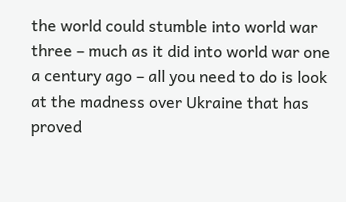the world could stumble into world war three – much as it did into world war one a century ago – all you need to do is look at the madness over Ukraine that has proved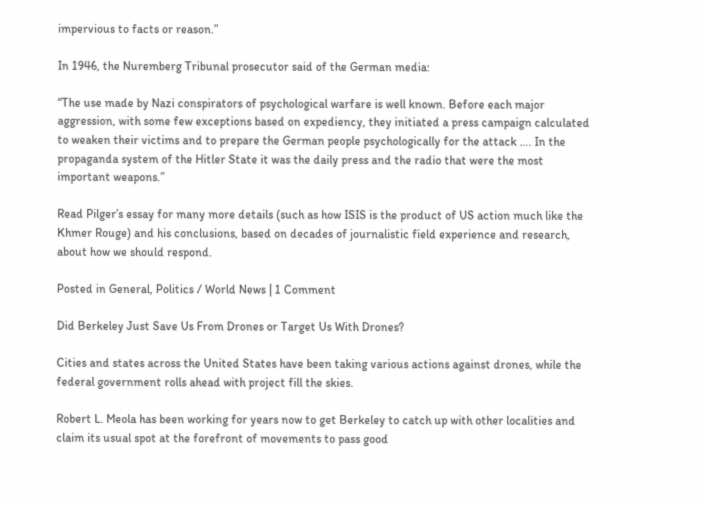impervious to facts or reason.”

In 1946, the Nuremberg Tribunal prosecutor said of the German media:

“The use made by Nazi conspirators of psychological warfare is well known. Before each major aggression, with some few exceptions based on expediency, they initiated a press campaign calculated to weaken their victims and to prepare the German people psychologically for the attack …. In the propaganda system of the Hitler State it was the daily press and the radio that were the most important weapons.”

Read Pilger’s essay for many more details (such as how ISIS is the product of US action much like the Khmer Rouge) and his conclusions, based on decades of journalistic field experience and research, about how we should respond.

Posted in General, Politics / World News | 1 Comment

Did Berkeley Just Save Us From Drones or Target Us With Drones?

Cities and states across the United States have been taking various actions against drones, while the federal government rolls ahead with project fill the skies.

Robert L. Meola has been working for years now to get Berkeley to catch up with other localities and claim its usual spot at the forefront of movements to pass good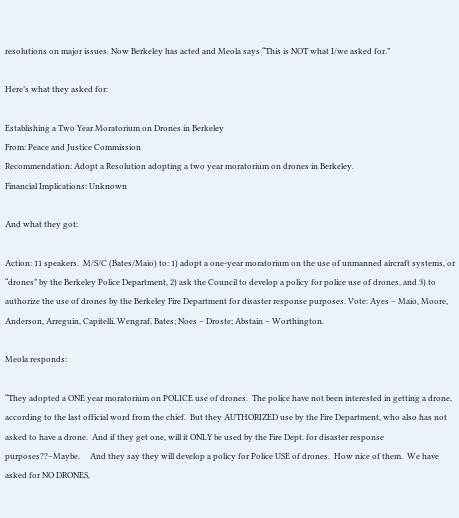resolutions on major issues. Now Berkeley has acted and Meola says “This is NOT what I/we asked for.”

Here’s what they asked for:

Establishing a Two Year Moratorium on Drones in Berkeley
From: Peace and Justice Commission
Recommendation: Adopt a Resolution adopting a two year moratorium on drones in Berkeley.
Financial Implications: Unknown

And what they got:

Action: 11 speakers.  M/S/C (Bates/Maio) to: 1) adopt a one-year moratorium on the use of unmanned aircraft systems, or “drones” by the Berkeley Police Department, 2) ask the Council to develop a policy for police use of drones, and 3) to authorize the use of drones by the Berkeley Fire Department for disaster response purposes. Vote: Ayes – Maio, Moore, Anderson, Arreguin, Capitelli, Wengraf, Bates; Noes – Droste; Abstain – Worthington.

Meola responds:

“They adopted a ONE year moratorium on POLICE use of drones.  The police have not been interested in getting a drone, according to the last official word from the chief.  But they AUTHORIZED use by the Fire Department, who also has not asked to have a drone.  And if they get one, will it ONLY be used by the Fire Dept. for disaster response purposes??–Maybe.     And they say they will develop a policy for Police USE of drones.  How nice of them.  We have asked for NO DRONES,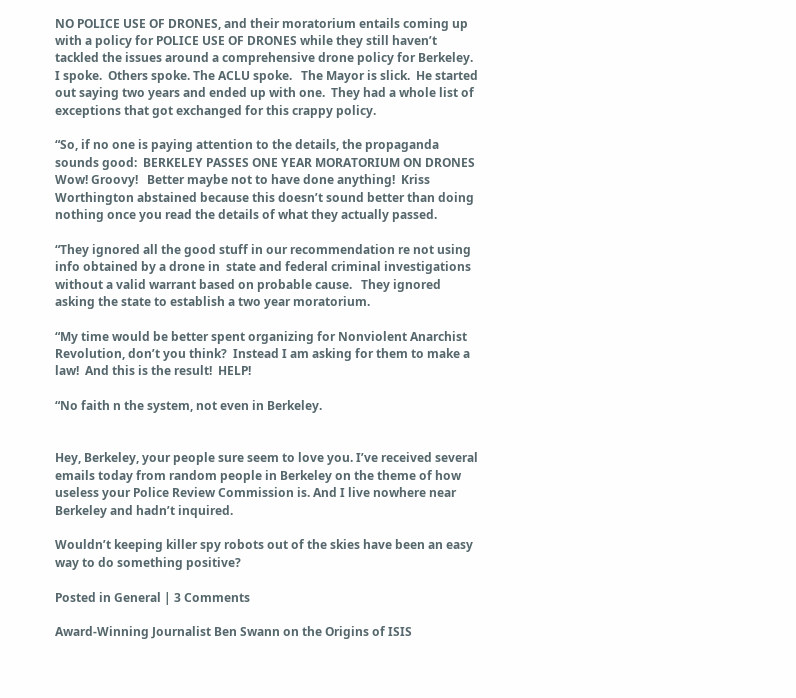NO POLICE USE OF DRONES, and their moratorium entails coming up with a policy for POLICE USE OF DRONES while they still haven’t tackled the issues around a comprehensive drone policy for Berkeley.  I spoke.  Others spoke. The ACLU spoke.   The Mayor is slick.  He started out saying two years and ended up with one.  They had a whole list of exceptions that got exchanged for this crappy policy.

“So, if no one is paying attention to the details, the propaganda sounds good:  BERKELEY PASSES ONE YEAR MORATORIUM ON DRONES  Wow! Groovy!   Better maybe not to have done anything!  Kriss Worthington abstained because this doesn’t sound better than doing nothing once you read the details of what they actually passed.

“They ignored all the good stuff in our recommendation re not using info obtained by a drone in  state and federal criminal investigations without a valid warrant based on probable cause.   They ignored asking the state to establish a two year moratorium.

“My time would be better spent organizing for Nonviolent Anarchist Revolution, don’t you think?  Instead I am asking for them to make a law!  And this is the result!  HELP!

“No faith n the system, not even in Berkeley.


Hey, Berkeley, your people sure seem to love you. I’ve received several emails today from random people in Berkeley on the theme of how useless your Police Review Commission is. And I live nowhere near Berkeley and hadn’t inquired.

Wouldn’t keeping killer spy robots out of the skies have been an easy way to do something positive?

Posted in General | 3 Comments

Award-Winning Journalist Ben Swann on the Origins of ISIS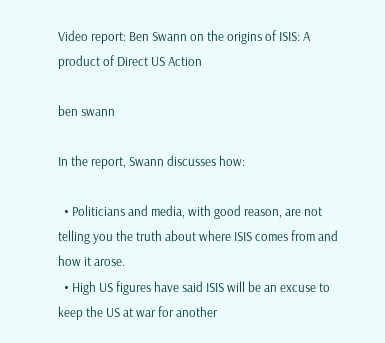Video report: Ben Swann on the origins of ISIS: A product of Direct US Action

ben swann

In the report, Swann discusses how:

  • Politicians and media, with good reason, are not telling you the truth about where ISIS comes from and how it arose.
  • High US figures have said ISIS will be an excuse to keep the US at war for another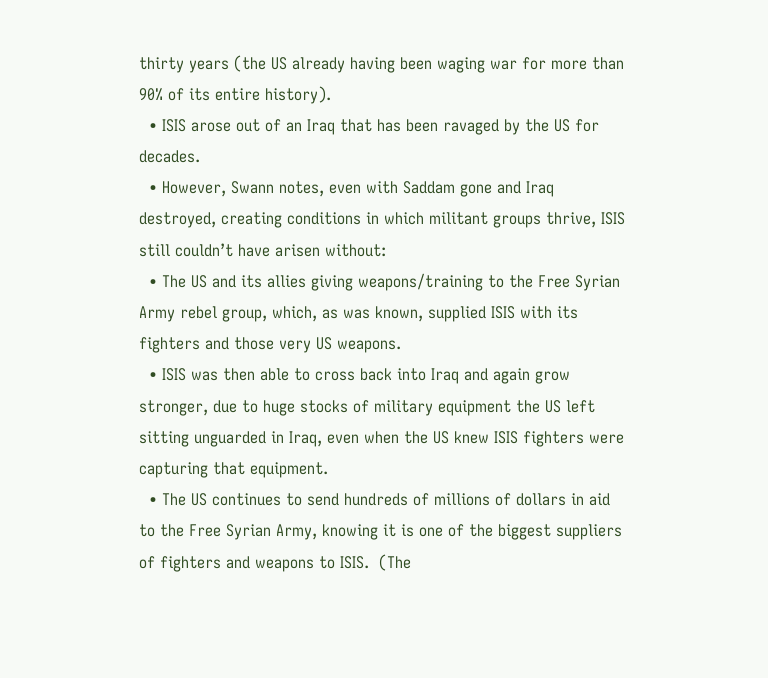thirty years (the US already having been waging war for more than 90% of its entire history).
  • ISIS arose out of an Iraq that has been ravaged by the US for decades.
  • However, Swann notes, even with Saddam gone and Iraq destroyed, creating conditions in which militant groups thrive, ISIS still couldn’t have arisen without:
  • The US and its allies giving weapons/training to the Free Syrian Army rebel group, which, as was known, supplied ISIS with its fighters and those very US weapons.
  • ISIS was then able to cross back into Iraq and again grow stronger, due to huge stocks of military equipment the US left sitting unguarded in Iraq, even when the US knew ISIS fighters were capturing that equipment.
  • The US continues to send hundreds of millions of dollars in aid to the Free Syrian Army, knowing it is one of the biggest suppliers of fighters and weapons to ISIS.  (The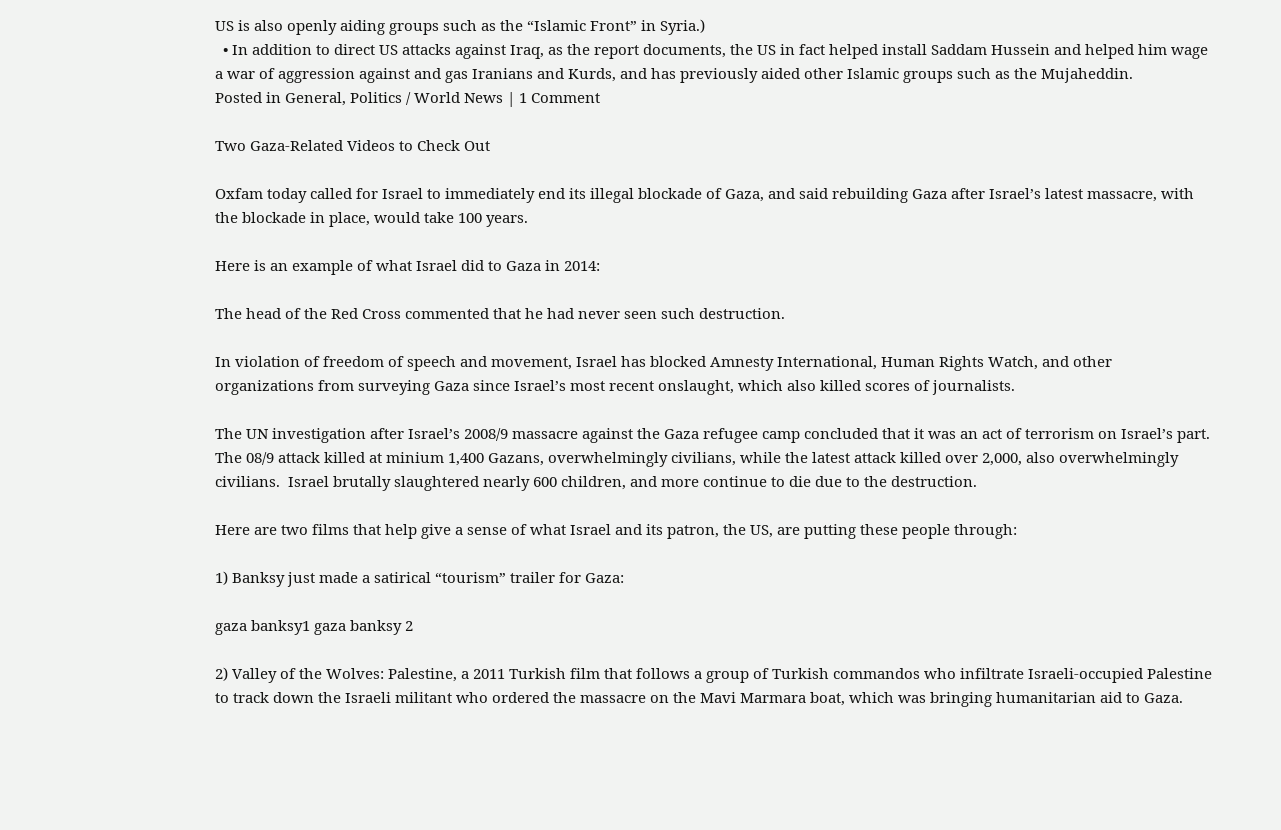US is also openly aiding groups such as the “Islamic Front” in Syria.)
  • In addition to direct US attacks against Iraq, as the report documents, the US in fact helped install Saddam Hussein and helped him wage a war of aggression against and gas Iranians and Kurds, and has previously aided other Islamic groups such as the Mujaheddin.
Posted in General, Politics / World News | 1 Comment

Two Gaza-Related Videos to Check Out

Oxfam today called for Israel to immediately end its illegal blockade of Gaza, and said rebuilding Gaza after Israel’s latest massacre, with the blockade in place, would take 100 years.

Here is an example of what Israel did to Gaza in 2014:

The head of the Red Cross commented that he had never seen such destruction.

In violation of freedom of speech and movement, Israel has blocked Amnesty International, Human Rights Watch, and other organizations from surveying Gaza since Israel’s most recent onslaught, which also killed scores of journalists.

The UN investigation after Israel’s 2008/9 massacre against the Gaza refugee camp concluded that it was an act of terrorism on Israel’s part.  The 08/9 attack killed at minium 1,400 Gazans, overwhelmingly civilians, while the latest attack killed over 2,000, also overwhelmingly civilians.  Israel brutally slaughtered nearly 600 children, and more continue to die due to the destruction.

Here are two films that help give a sense of what Israel and its patron, the US, are putting these people through:

1) Banksy just made a satirical “tourism” trailer for Gaza:

gaza banksy1 gaza banksy 2

2) Valley of the Wolves: Palestine, a 2011 Turkish film that follows a group of Turkish commandos who infiltrate Israeli-occupied Palestine to track down the Israeli militant who ordered the massacre on the Mavi Marmara boat, which was bringing humanitarian aid to Gaza.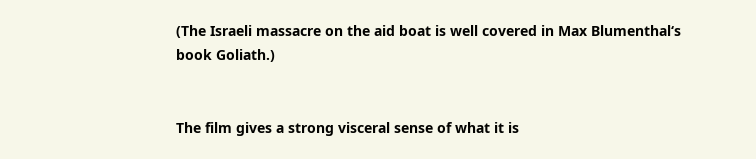(The Israeli massacre on the aid boat is well covered in Max Blumenthal‘s book Goliath.)


The film gives a strong visceral sense of what it is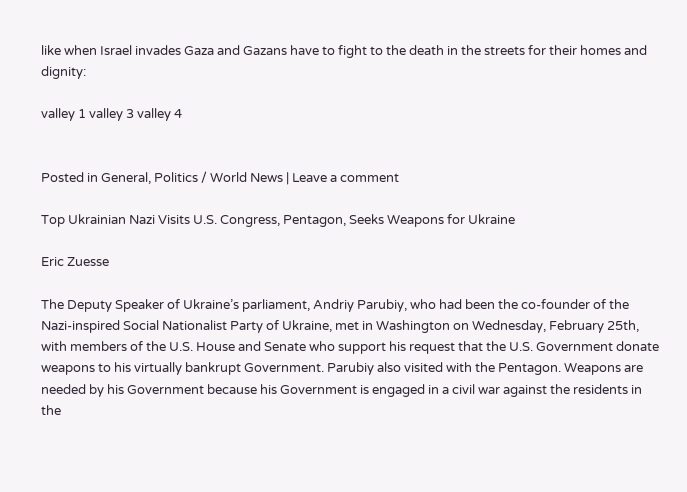like when Israel invades Gaza and Gazans have to fight to the death in the streets for their homes and dignity:

valley 1 valley 3 valley 4


Posted in General, Politics / World News | Leave a comment

Top Ukrainian Nazi Visits U.S. Congress, Pentagon, Seeks Weapons for Ukraine

Eric Zuesse

The Deputy Speaker of Ukraine’s parliament, Andriy Parubiy, who had been the co-founder of the Nazi-inspired Social Nationalist Party of Ukraine, met in Washington on Wednesday, February 25th, with members of the U.S. House and Senate who support his request that the U.S. Government donate weapons to his virtually bankrupt Government. Parubiy also visited with the Pentagon. Weapons are needed by his Government because his Government is engaged in a civil war against the residents in the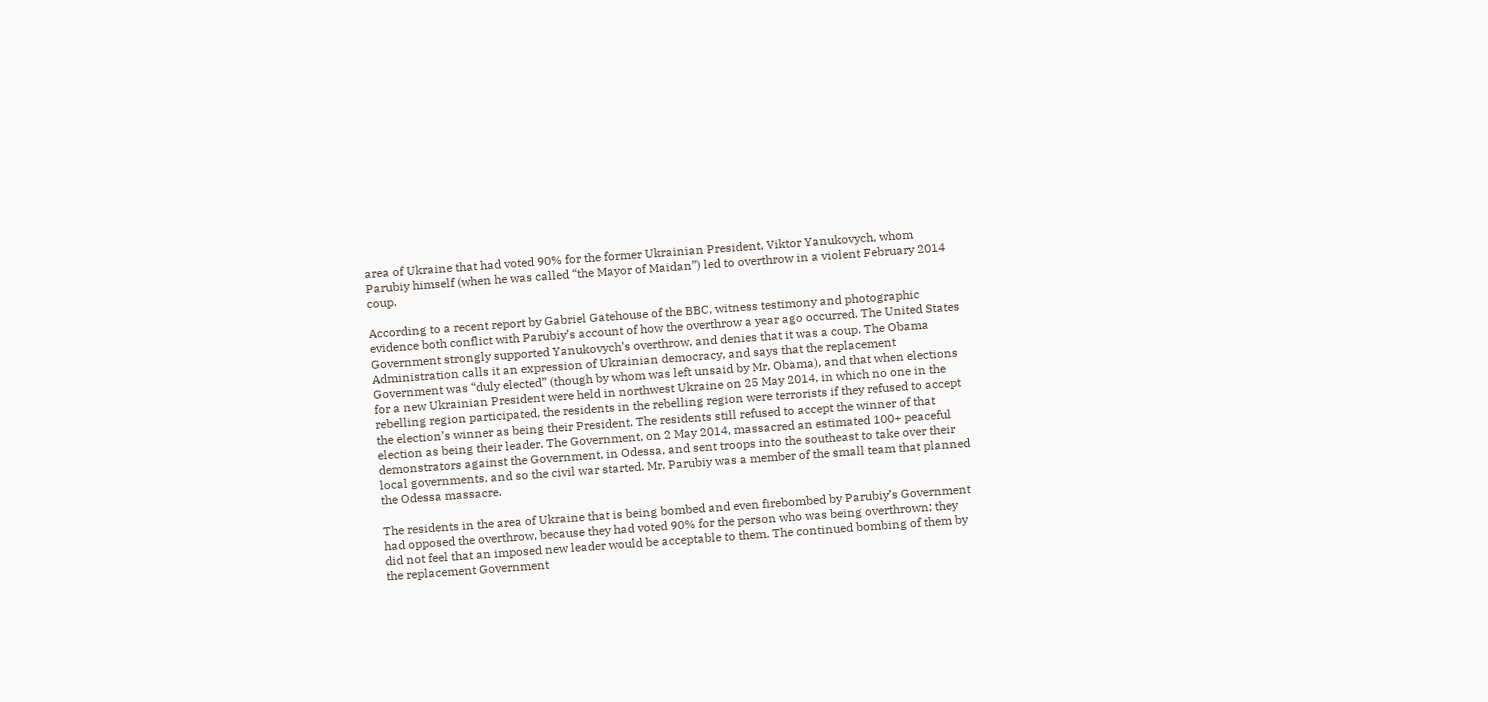area of Ukraine that had voted 90% for the former Ukrainian President, Viktor Yanukovych, whom Parubiy himself (when he was called “the Mayor of Maidan”) led to overthrow in a violent February 2014 coup.

According to a recent report by Gabriel Gatehouse of the BBC, witness testimony and photographic evidence both conflict with Parubiy’s account of how the overthrow a year ago occurred. The United States Government strongly supported Yanukovych’s overthrow, and denies that it was a coup. The Obama Administration calls it an expression of Ukrainian democracy, and says that the replacement Government was “duly elected” (though by whom was left unsaid by Mr. Obama), and that when elections for a new Ukrainian President were held in northwest Ukraine on 25 May 2014, in which no one in the rebelling region participated, the residents in the rebelling region were terrorists if they refused to accept the election’s winner as being their President. The residents still refused to accept the winner of that election as being their leader. The Government, on 2 May 2014, massacred an estimated 100+ peaceful demonstrators against the Government, in Odessa, and sent troops into the southeast to take over their local governments, and so the civil war started. Mr. Parubiy was a member of the small team that planned the Odessa massacre.

The residents in the area of Ukraine that is being bombed and even firebombed by Parubiy’s Government had opposed the overthrow, because they had voted 90% for the person who was being overthrown; they did not feel that an imposed new leader would be acceptable to them. The continued bombing of them by the replacement Government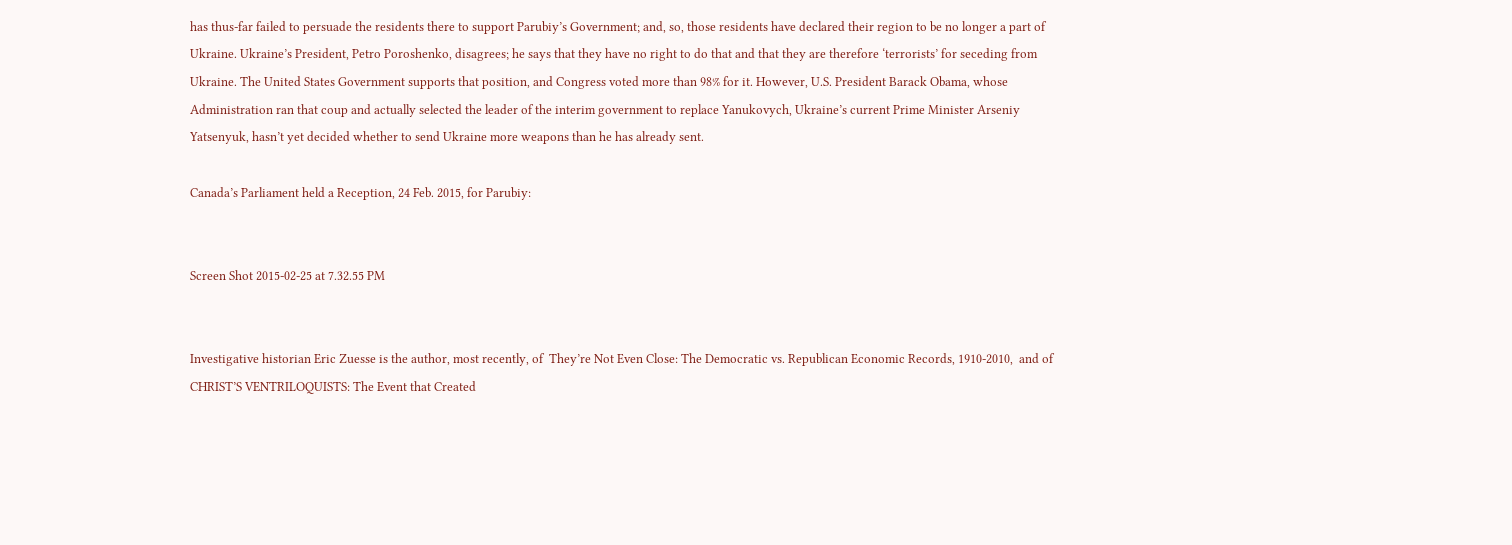has thus-far failed to persuade the residents there to support Parubiy’s Government; and, so, those residents have declared their region to be no longer a part of Ukraine. Ukraine’s President, Petro Poroshenko, disagrees; he says that they have no right to do that and that they are therefore ‘terrorists’ for seceding from Ukraine. The United States Government supports that position, and Congress voted more than 98% for it. However, U.S. President Barack Obama, whose Administration ran that coup and actually selected the leader of the interim government to replace Yanukovych, Ukraine’s current Prime Minister Arseniy Yatsenyuk, hasn’t yet decided whether to send Ukraine more weapons than he has already sent.

Canada’s Parliament held a Reception, 24 Feb. 2015, for Parubiy:


Screen Shot 2015-02-25 at 7.32.55 PM


Investigative historian Eric Zuesse is the author, most recently, of  They’re Not Even Close: The Democratic vs. Republican Economic Records, 1910-2010,  and of  CHRIST’S VENTRILOQUISTS: The Event that Created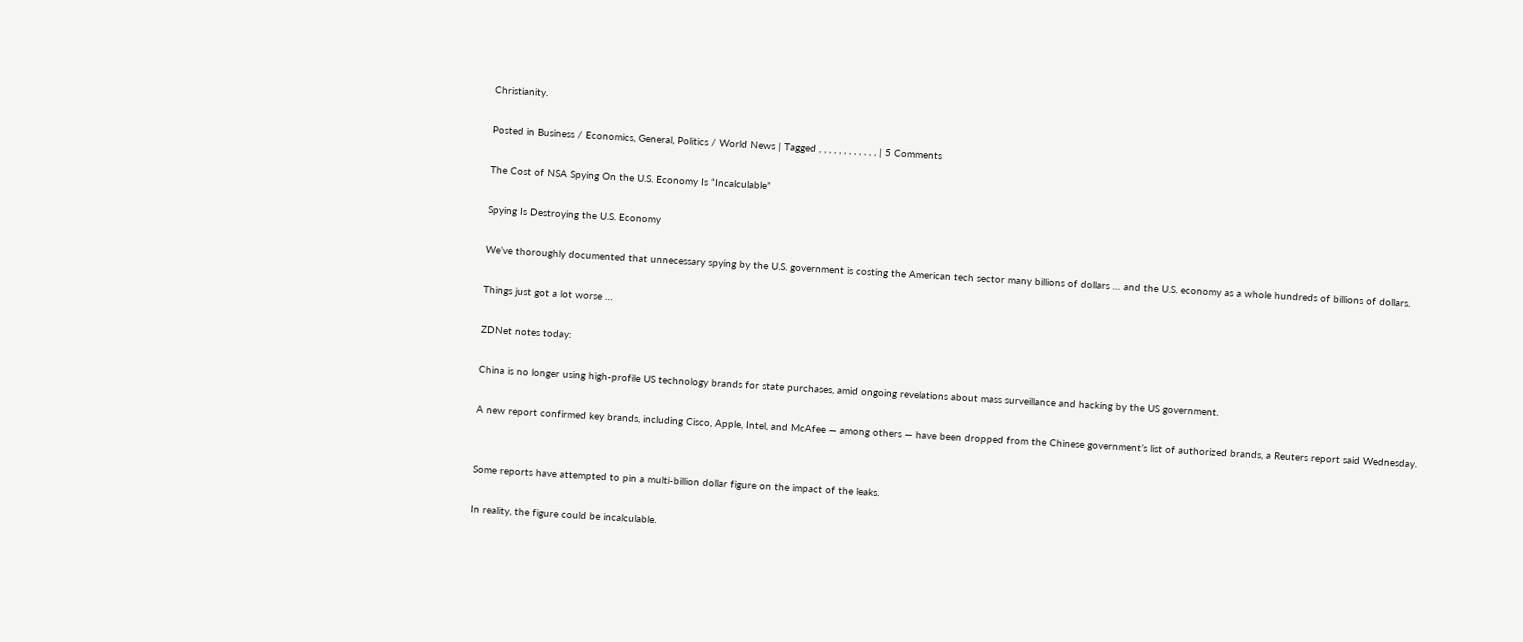Christianity.

Posted in Business / Economics, General, Politics / World News | Tagged , , , , , , , , , , , , | 5 Comments

The Cost of NSA Spying On the U.S. Economy Is “Incalculable”

Spying Is Destroying the U.S. Economy

We’ve thoroughly documented that unnecessary spying by the U.S. government is costing the American tech sector many billions of dollars … and the U.S. economy as a whole hundreds of billions of dollars.

Things just got a lot worse …

ZDNet notes today:

China is no longer using high-profile US technology brands for state purchases, amid ongoing revelations about mass surveillance and hacking by the US government.

A new report confirmed key brands, including Cisco, Apple, Intel, and McAfee — among others — have been dropped from the Chinese government’s list of authorized brands, a Reuters report said Wednesday.


Some reports have attempted to pin a multi-billion dollar figure on the impact of the leaks.

In reality, the figure could be incalculable.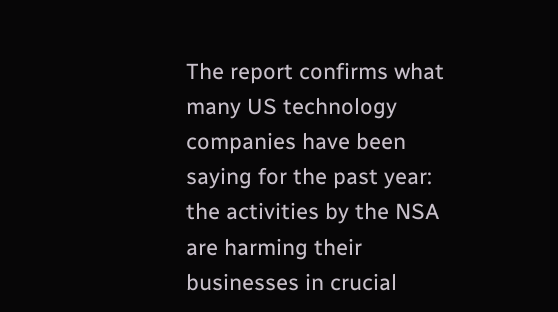The report confirms what many US technology companies have been saying for the past year: the activities by the NSA are harming their businesses in crucial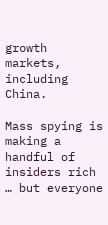growth markets, including China.

Mass spying is making a handful of insiders rich … but everyone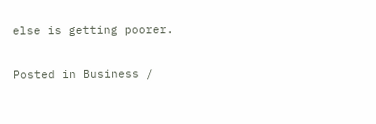else is getting poorer.

Posted in Business /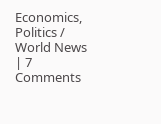Economics, Politics / World News | 7 Comments